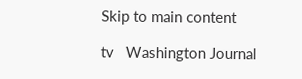Skip to main content

tv   Washington Journal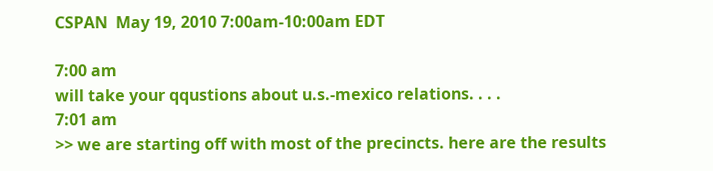CSPAN  May 19, 2010 7:00am-10:00am EDT

7:00 am
will take your qqustions about u.s.-mexico relations. . . .
7:01 am
>> we are starting off with most of the precincts. here are the results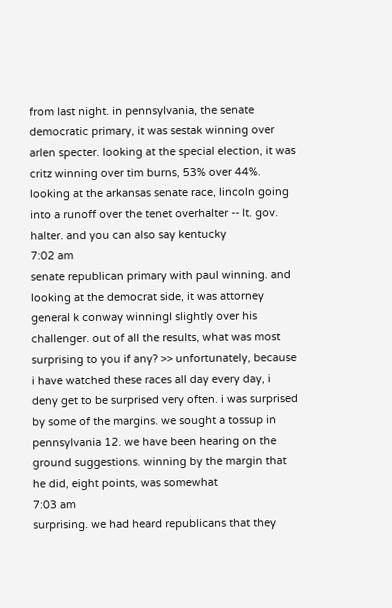from last night. in pennsylvania, the senate democratic primary, it was sestak winning over arlen specter. looking at the special election, it was critz winning over tim burns, 53% over 44%. looking at the arkansas senate race, lincoln going into a runoff over the tenet overhalter -- lt. gov. halter. and you can also say kentucky
7:02 am
senate republican primary with paul winning. and looking at the democrat side, it was attorney general k conway winningl slightly over his challenger. out of all the results, what was most surprising to you if any? >> unfortunately, because i have watched these races all day every day, i deny get to be surprised very often. i was surprised by some of the margins. we sought a tossup in pennsylvania 12. we have been hearing on the ground suggestions. winning by the margin that he did, eight points, was somewhat
7:03 am
surprising. we had heard republicans that they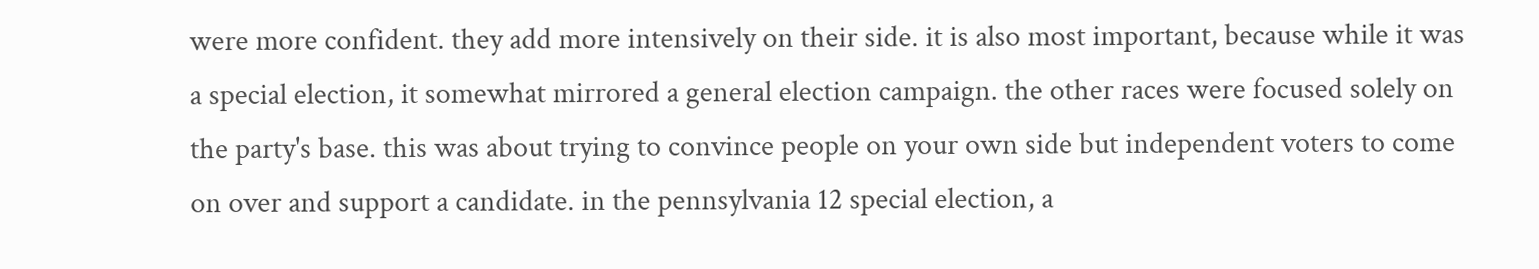were more confident. they add more intensively on their side. it is also most important, because while it was a special election, it somewhat mirrored a general election campaign. the other races were focused solely on the party's base. this was about trying to convince people on your own side but independent voters to come on over and support a candidate. in the pennsylvania 12 special election, a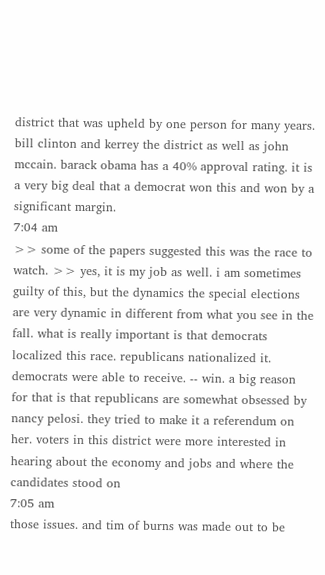district that was upheld by one person for many years. bill clinton and kerrey the district as well as john mccain. barack obama has a 40% approval rating. it is a very big deal that a democrat won this and won by a significant margin.
7:04 am
>> some of the papers suggested this was the race to watch. >> yes, it is my job as well. i am sometimes guilty of this, but the dynamics the special elections are very dynamic in different from what you see in the fall. what is really important is that democrats localized this race. republicans nationalized it. democrats were able to receive. -- win. a big reason for that is that republicans are somewhat obsessed by nancy pelosi. they tried to make it a referendum on her. voters in this district were more interested in hearing about the economy and jobs and where the candidates stood on
7:05 am
those issues. and tim of burns was made out to be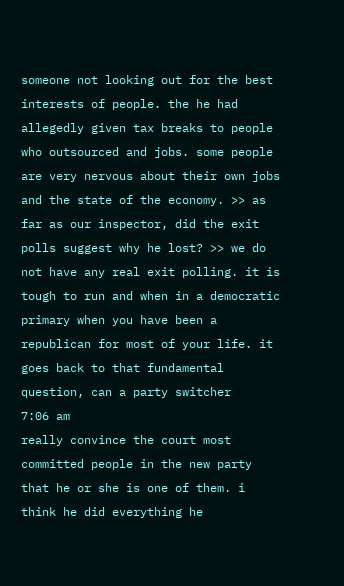someone not looking out for the best interests of people. the he had allegedly given tax breaks to people who outsourced and jobs. some people are very nervous about their own jobs and the state of the economy. >> as far as our inspector, did the exit polls suggest why he lost? >> we do not have any real exit polling. it is tough to run and when in a democratic primary when you have been a republican for most of your life. it goes back to that fundamental question, can a party switcher
7:06 am
really convince the court most committed people in the new party that he or she is one of them. i think he did everything he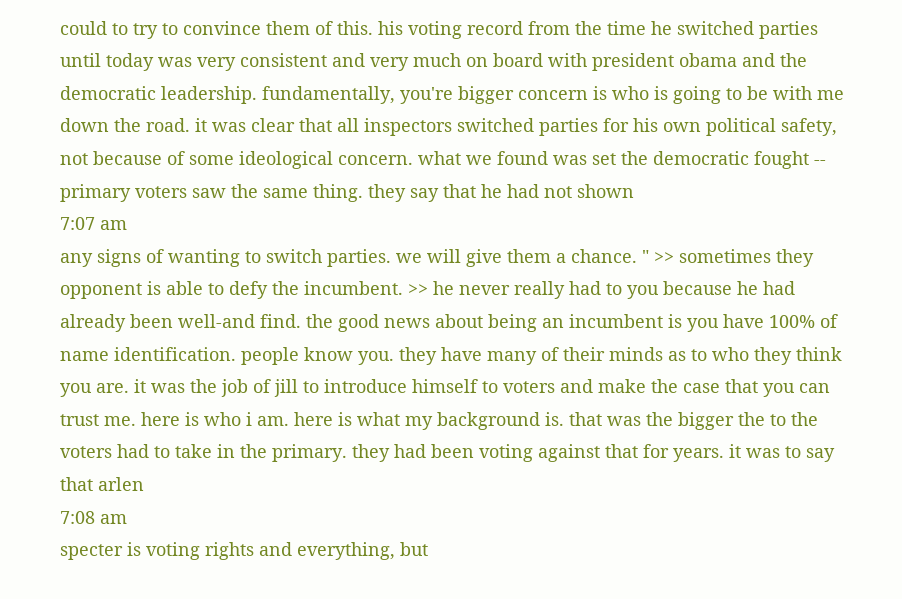could to try to convince them of this. his voting record from the time he switched parties until today was very consistent and very much on board with president obama and the democratic leadership. fundamentally, you're bigger concern is who is going to be with me down the road. it was clear that all inspectors switched parties for his own political safety, not because of some ideological concern. what we found was set the democratic fought -- primary voters saw the same thing. they say that he had not shown
7:07 am
any signs of wanting to switch parties. we will give them a chance. " >> sometimes they opponent is able to defy the incumbent. >> he never really had to you because he had already been well-and find. the good news about being an incumbent is you have 100% of name identification. people know you. they have many of their minds as to who they think you are. it was the job of jill to introduce himself to voters and make the case that you can trust me. here is who i am. here is what my background is. that was the bigger the to the voters had to take in the primary. they had been voting against that for years. it was to say that arlen
7:08 am
specter is voting rights and everything, but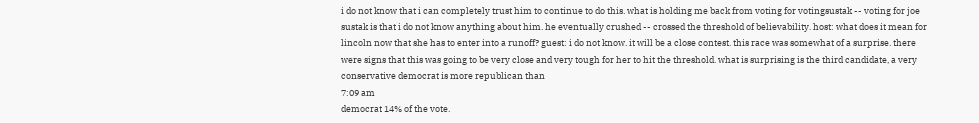i do not know that i can completely trust him to continue to do this. what is holding me back from voting for votingsustak -- voting for joe sustak is that i do not know anything about him. he eventually crushed -- crossed the threshold of believability. host: what does it mean for lincoln now that she has to enter into a runoff? guest: i do not know. it will be a close contest. this race was somewhat of a surprise. there were signs that this was going to be very close and very tough for her to hit the threshold. what is surprising is the third candidate, a very conservative democrat is more republican than
7:09 am
democrat 14% of the vote.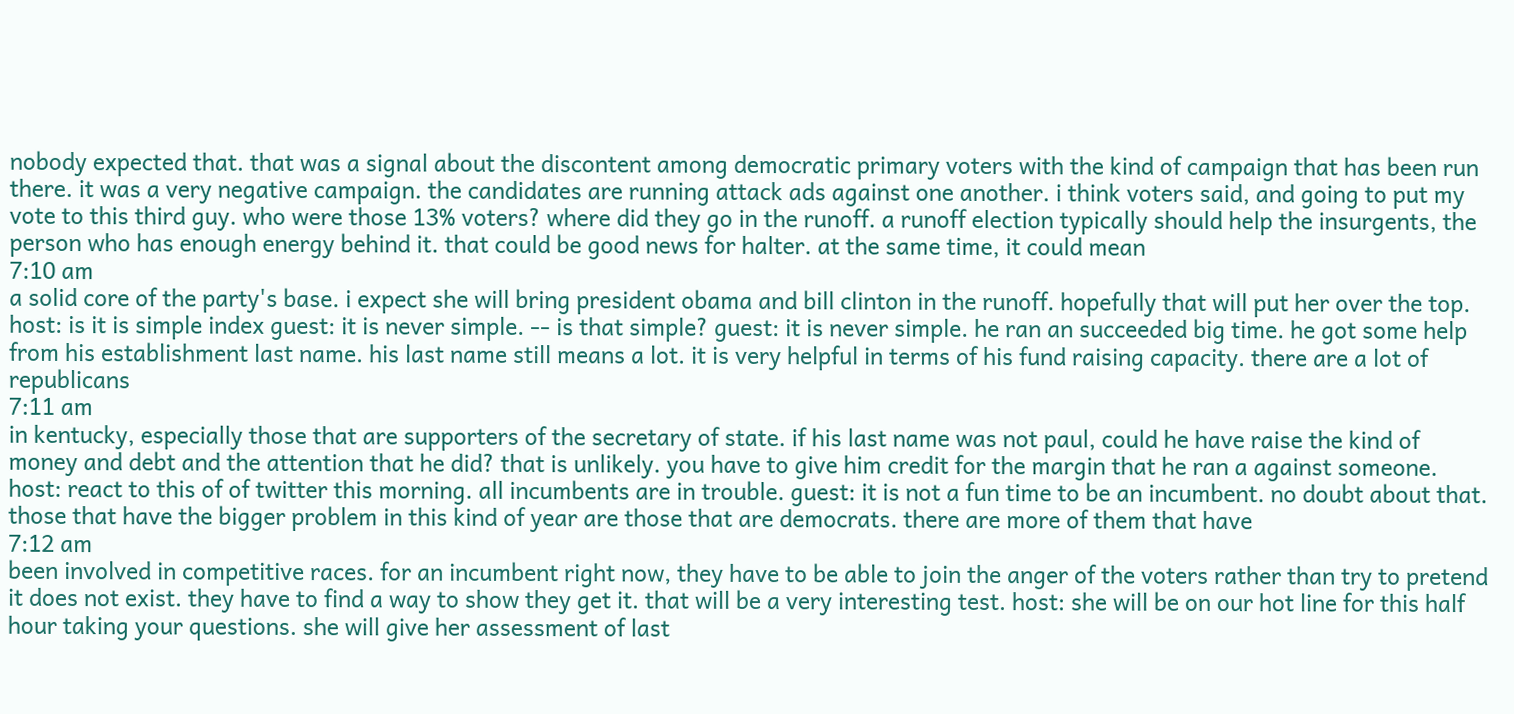nobody expected that. that was a signal about the discontent among democratic primary voters with the kind of campaign that has been run there. it was a very negative campaign. the candidates are running attack ads against one another. i think voters said, and going to put my vote to this third guy. who were those 13% voters? where did they go in the runoff. a runoff election typically should help the insurgents, the person who has enough energy behind it. that could be good news for halter. at the same time, it could mean
7:10 am
a solid core of the party's base. i expect she will bring president obama and bill clinton in the runoff. hopefully that will put her over the top. host: is it is simple index guest: it is never simple. -- is that simple? guest: it is never simple. he ran an succeeded big time. he got some help from his establishment last name. his last name still means a lot. it is very helpful in terms of his fund raising capacity. there are a lot of republicans
7:11 am
in kentucky, especially those that are supporters of the secretary of state. if his last name was not paul, could he have raise the kind of money and debt and the attention that he did? that is unlikely. you have to give him credit for the margin that he ran a against someone. host: react to this of of twitter this morning. all incumbents are in trouble. guest: it is not a fun time to be an incumbent. no doubt about that. those that have the bigger problem in this kind of year are those that are democrats. there are more of them that have
7:12 am
been involved in competitive races. for an incumbent right now, they have to be able to join the anger of the voters rather than try to pretend it does not exist. they have to find a way to show they get it. that will be a very interesting test. host: she will be on our hot line for this half hour taking your questions. she will give her assessment of last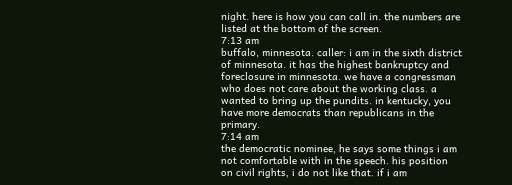night. here is how you can call in. the numbers are listed at the bottom of the screen.
7:13 am
buffalo, minnesota. caller: i am in the sixth district of minnesota. it has the highest bankruptcy and foreclosure in minnesota. we have a congressman who does not care about the working class. a wanted to bring up the pundits. in kentucky, you have more democrats than republicans in the primary.
7:14 am
the democratic nominee, he says some things i am not comfortable with in the speech. his position on civil rights, i do not like that. if i am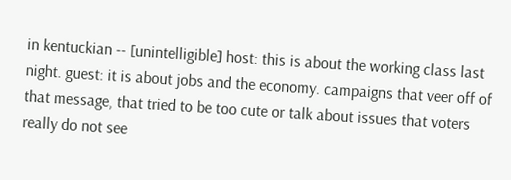in kentuckian -- [unintelligible] host: this is about the working class last night. guest: it is about jobs and the economy. campaigns that veer off of that message, that tried to be too cute or talk about issues that voters really do not see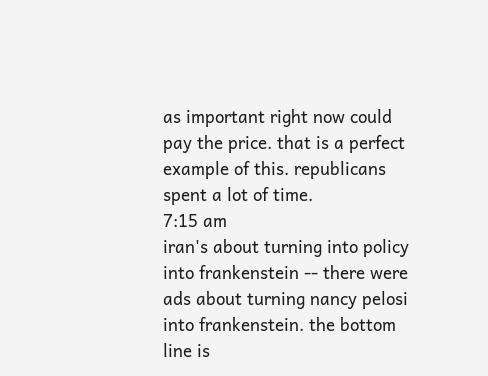as important right now could pay the price. that is a perfect example of this. republicans spent a lot of time.
7:15 am
iran's about turning into policy into frankenstein -- there were ads about turning nancy pelosi into frankenstein. the bottom line is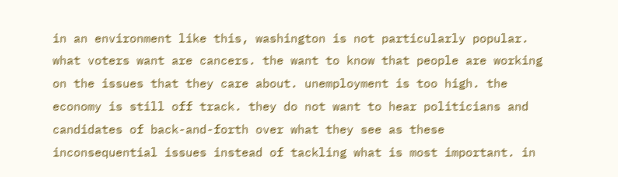in an environment like this, washington is not particularly popular. what voters want are cancers. the want to know that people are working on the issues that they care about. unemployment is too high. the economy is still off track. they do not want to hear politicians and candidates of back-and-forth over what they see as these inconsequential issues instead of tackling what is most important. in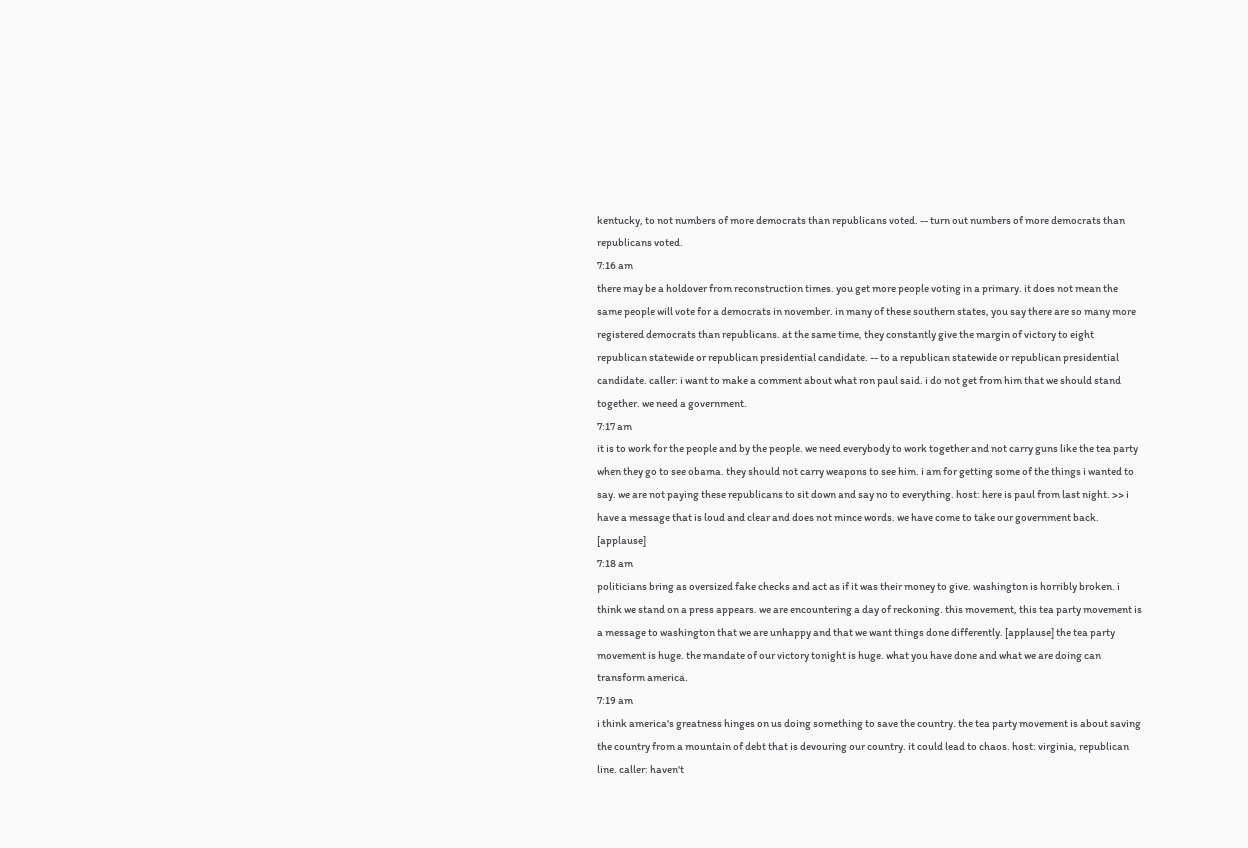kentucky, to not numbers of more democrats than republicans voted. -- turn out numbers of more democrats than republicans voted.
7:16 am
there may be a holdover from reconstruction times. you get more people voting in a primary. it does not mean the same people will vote for a democrats in november. in many of these southern states, you say there are so many more registered democrats than republicans. at the same time, they constantly give the margin of victory to eight republican statewide or republican presidential candidate. -- to a republican statewide or republican presidential candidate. caller: i want to make a comment about what ron paul said. i do not get from him that we should stand together. we need a government.
7:17 am
it is to work for the people and by the people. we need everybody to work together and not carry guns like the tea party when they go to see obama. they should not carry weapons to see him. i am for getting some of the things i wanted to say. we are not paying these republicans to sit down and say no to everything. host: here is paul from last night. >> i have a message that is loud and clear and does not mince words. we have come to take our government back. [applause]
7:18 am
politicians bring as oversized fake checks and act as if it was their money to give. washington is horribly broken. i think we stand on a press appears. we are encountering a day of reckoning. this movement, this tea party movement is a message to washington that we are unhappy and that we want things done differently. [applause] the tea party movement is huge. the mandate of our victory tonight is huge. what you have done and what we are doing can transform america.
7:19 am
i think america's greatness hinges on us doing something to save the country. the tea party movement is about saving the country from a mountain of debt that is devouring our country. it could lead to chaos. host: virginia, republican line. caller: haven't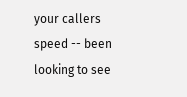your callers speed -- been looking to see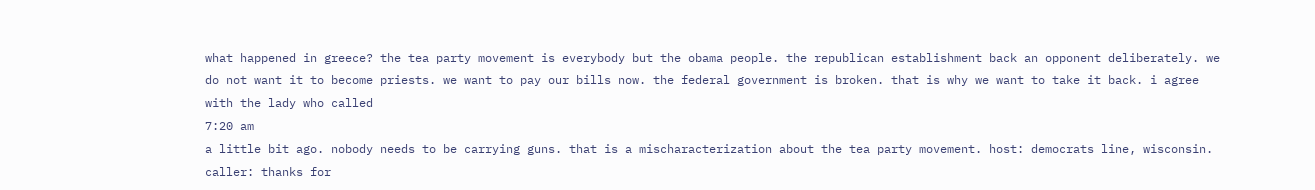what happened in greece? the tea party movement is everybody but the obama people. the republican establishment back an opponent deliberately. we do not want it to become priests. we want to pay our bills now. the federal government is broken. that is why we want to take it back. i agree with the lady who called
7:20 am
a little bit ago. nobody needs to be carrying guns. that is a mischaracterization about the tea party movement. host: democrats line, wisconsin. caller: thanks for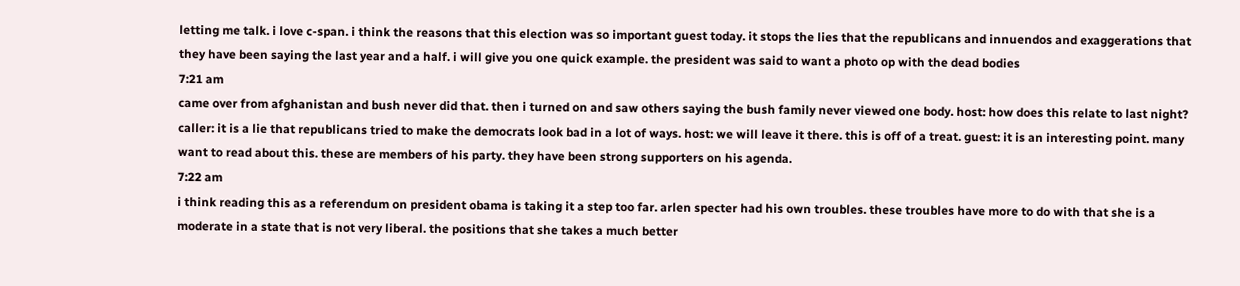letting me talk. i love c-span. i think the reasons that this election was so important guest today. it stops the lies that the republicans and innuendos and exaggerations that they have been saying the last year and a half. i will give you one quick example. the president was said to want a photo op with the dead bodies
7:21 am
came over from afghanistan and bush never did that. then i turned on and saw others saying the bush family never viewed one body. host: how does this relate to last night? caller: it is a lie that republicans tried to make the democrats look bad in a lot of ways. host: we will leave it there. this is off of a treat. guest: it is an interesting point. many want to read about this. these are members of his party. they have been strong supporters on his agenda.
7:22 am
i think reading this as a referendum on president obama is taking it a step too far. arlen specter had his own troubles. these troubles have more to do with that she is a moderate in a state that is not very liberal. the positions that she takes a much better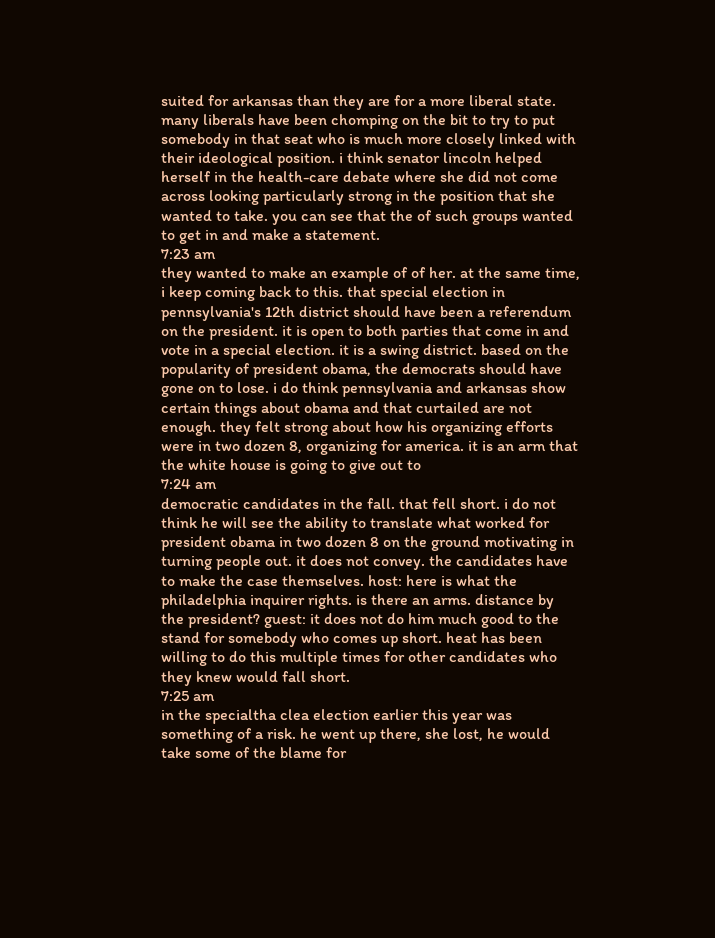suited for arkansas than they are for a more liberal state. many liberals have been chomping on the bit to try to put somebody in that seat who is much more closely linked with their ideological position. i think senator lincoln helped herself in the health-care debate where she did not come across looking particularly strong in the position that she wanted to take. you can see that the of such groups wanted to get in and make a statement.
7:23 am
they wanted to make an example of of her. at the same time, i keep coming back to this. that special election in pennsylvania's 12th district should have been a referendum on the president. it is open to both parties that come in and vote in a special election. it is a swing district. based on the popularity of president obama, the democrats should have gone on to lose. i do think pennsylvania and arkansas show certain things about obama and that curtailed are not enough. they felt strong about how his organizing efforts were in two dozen 8, organizing for america. it is an arm that the white house is going to give out to
7:24 am
democratic candidates in the fall. that fell short. i do not think he will see the ability to translate what worked for president obama in two dozen 8 on the ground motivating in turning people out. it does not convey. the candidates have to make the case themselves. host: here is what the philadelphia inquirer rights. is there an arms. distance by the president? guest: it does not do him much good to the stand for somebody who comes up short. heat has been willing to do this multiple times for other candidates who they knew would fall short.
7:25 am
in the specialtha clea election earlier this year was something of a risk. he went up there, she lost, he would take some of the blame for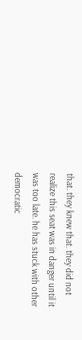that. they knew that. they did not realize this seat was in danger until it was too late. he has stuck with other democratic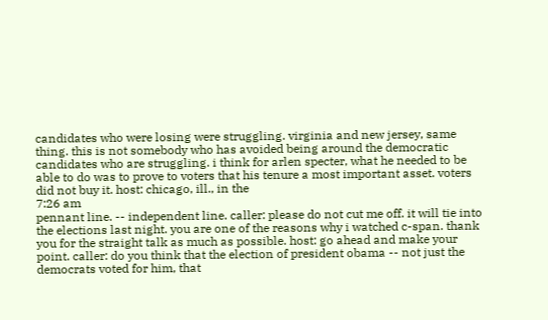candidates who were losing were struggling. virginia and new jersey, same thing. this is not somebody who has avoided being around the democratic candidates who are struggling. i think for arlen specter, what he needed to be able to do was to prove to voters that his tenure a most important asset. voters did not buy it. host: chicago, ill., in the
7:26 am
pennant line. -- independent line. caller: please do not cut me off. it will tie into the elections last night. you are one of the reasons why i watched c-span. thank you for the straight talk as much as possible. host: go ahead and make your point. caller: do you think that the election of president obama -- not just the democrats voted for him, that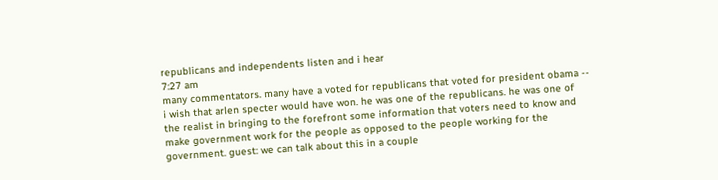republicans and independents listen and i hear
7:27 am
many commentators. many have a voted for republicans that voted for president obama -- i wish that arlen specter would have won. he was one of the republicans. he was one of the realist in bringing to the forefront some information that voters need to know and make government work for the people as opposed to the people working for the government. guest: we can talk about this in a couple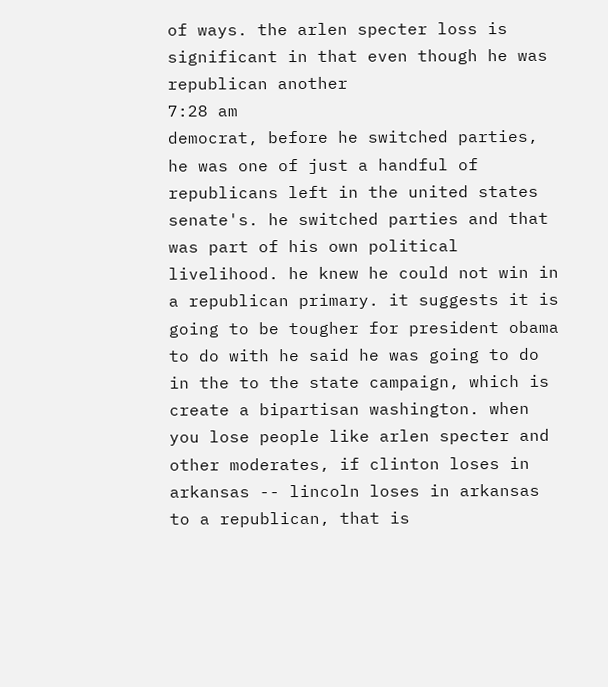of ways. the arlen specter loss is significant in that even though he was republican another
7:28 am
democrat, before he switched parties, he was one of just a handful of republicans left in the united states senate's. he switched parties and that was part of his own political livelihood. he knew he could not win in a republican primary. it suggests it is going to be tougher for president obama to do with he said he was going to do in the to the state campaign, which is create a bipartisan washington. when you lose people like arlen specter and other moderates, if clinton loses in arkansas -- lincoln loses in arkansas to a republican, that is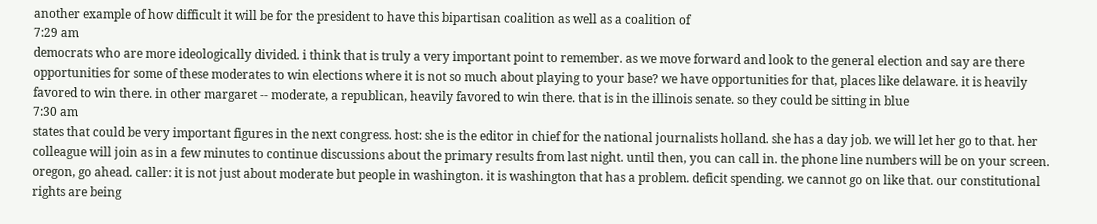another example of how difficult it will be for the president to have this bipartisan coalition as well as a coalition of
7:29 am
democrats who are more ideologically divided. i think that is truly a very important point to remember. as we move forward and look to the general election and say are there opportunities for some of these moderates to win elections where it is not so much about playing to your base? we have opportunities for that, places like delaware. it is heavily favored to win there. in other margaret -- moderate, a republican, heavily favored to win there. that is in the illinois senate. so they could be sitting in blue
7:30 am
states that could be very important figures in the next congress. host: she is the editor in chief for the national journalists holland. she has a day job. we will let her go to that. her colleague will join as in a few minutes to continue discussions about the primary results from last night. until then, you can call in. the phone line numbers will be on your screen. oregon, go ahead. caller: it is not just about moderate but people in washington. it is washington that has a problem. deficit spending. we cannot go on like that. our constitutional rights are being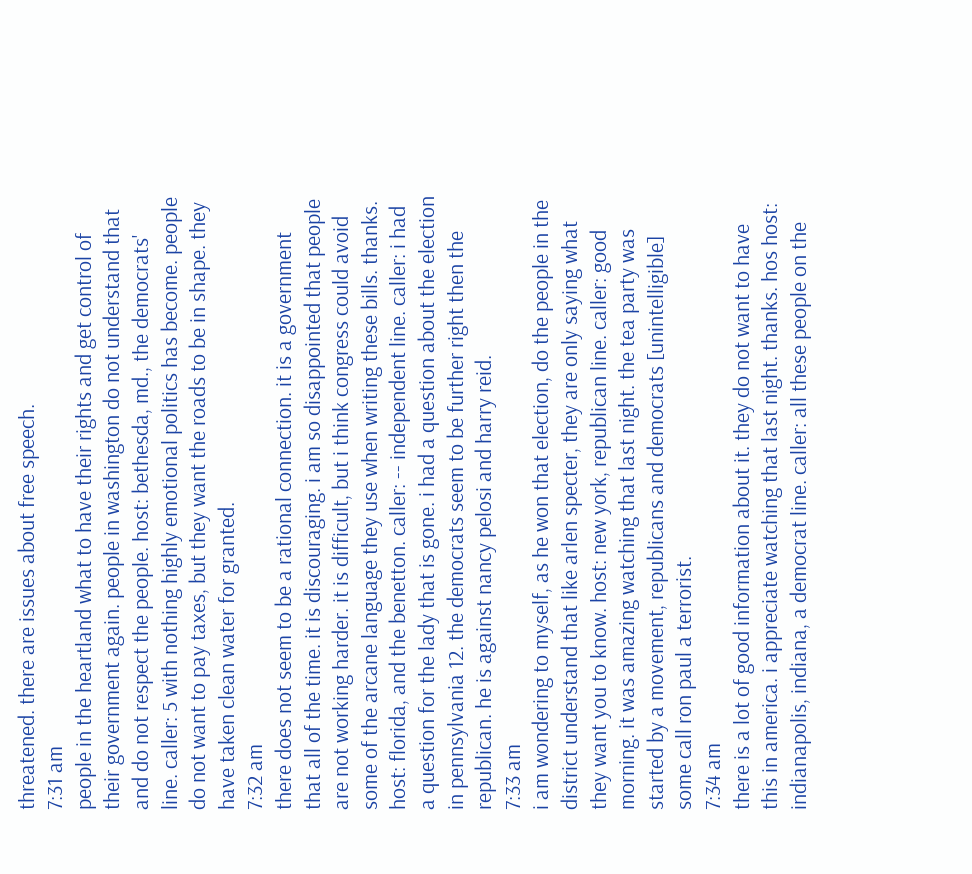threatened. there are issues about free speech.
7:31 am
people in the heartland what to have their rights and get control of their government again. people in washington do not understand that and do not respect the people. host: bethesda, md., the democrats' line. caller: 5 with nothing highly emotional politics has become. people do not want to pay taxes, but they want the roads to be in shape. they have taken clean water for granted.
7:32 am
there does not seem to be a rational connection. it is a government that all of the time. it is discouraging. i am so disappointed that people are not working harder. it is difficult, but i think congress could avoid some of the arcane language they use when writing these bills. thanks. host: florida, and the benetton. caller: -- independent line. caller: i had a question for the lady that is gone. i had a question about the election in pennsylvania 12. the democrats seem to be further right then the republican. he is against nancy pelosi and harry reid.
7:33 am
i am wondering to myself, as he won that election, do the people in the district understand that like arlen specter, they are only saying what they want you to know. host: new york, republican line. caller: good morning. it was amazing watching that last night. the tea party was started by a movement, republicans and democrats [unintelligible] some call ron paul a terrorist.
7:34 am
there is a lot of good information about it. they do not want to have this in america. i appreciate watching that last night. thanks. hos host: indianapolis, indiana, a democrat line. caller: all these people on the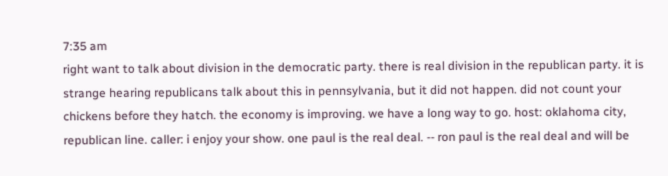7:35 am
right want to talk about division in the democratic party. there is real division in the republican party. it is strange hearing republicans talk about this in pennsylvania, but it did not happen. did not count your chickens before they hatch. the economy is improving. we have a long way to go. host: oklahoma city, republican line. caller: i enjoy your show. one paul is the real deal. -- ron paul is the real deal and will be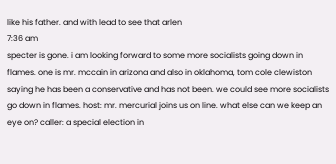like his father. and with lead to see that arlen
7:36 am
specter is gone. i am looking forward to some more socialists going down in flames. one is mr. mccain in arizona and also in oklahoma, tom cole clewiston saying he has been a conservative and has not been. we could see more socialists go down in flames. host: mr. mercurial joins us on line. what else can we keep an eye on? caller: a special election in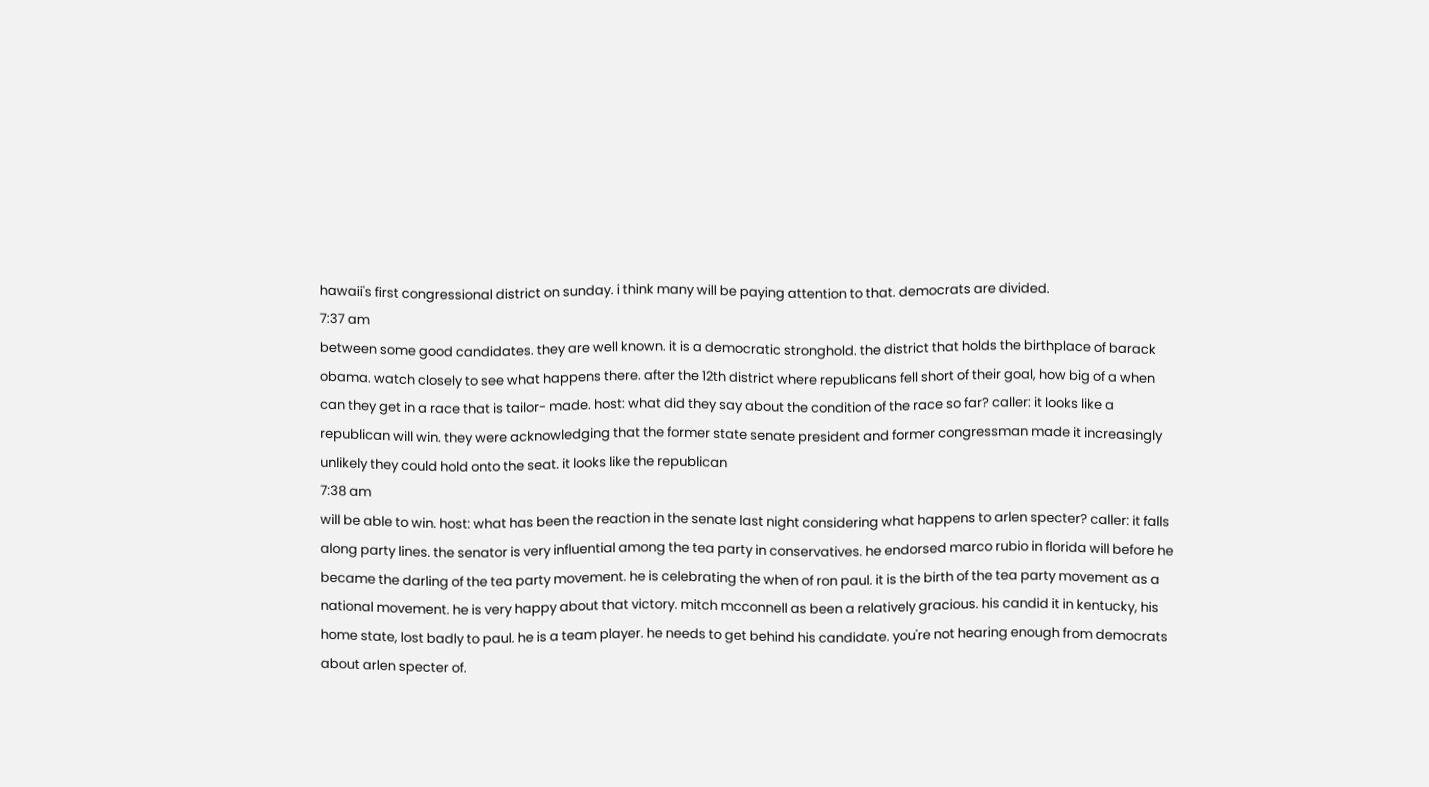hawaii's first congressional district on sunday. i think many will be paying attention to that. democrats are divided.
7:37 am
between some good candidates. they are well known. it is a democratic stronghold. the district that holds the birthplace of barack obama. watch closely to see what happens there. after the 12th district where republicans fell short of their goal, how big of a when can they get in a race that is tailor- made. host: what did they say about the condition of the race so far? caller: it looks like a republican will win. they were acknowledging that the former state senate president and former congressman made it increasingly unlikely they could hold onto the seat. it looks like the republican
7:38 am
will be able to win. host: what has been the reaction in the senate last night considering what happens to arlen specter? caller: it falls along party lines. the senator is very influential among the tea party in conservatives. he endorsed marco rubio in florida will before he became the darling of the tea party movement. he is celebrating the when of ron paul. it is the birth of the tea party movement as a national movement. he is very happy about that victory. mitch mcconnell as been a relatively gracious. his candid it in kentucky, his home state, lost badly to paul. he is a team player. he needs to get behind his candidate. you're not hearing enough from democrats about arlen specter of.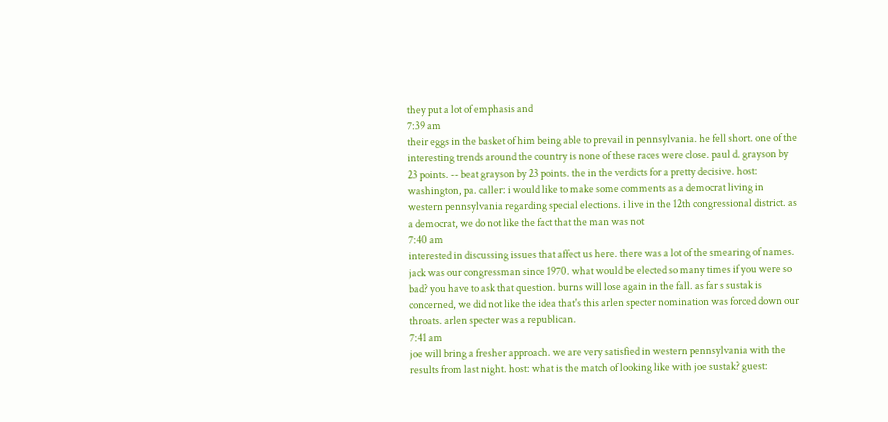they put a lot of emphasis and
7:39 am
their eggs in the basket of him being able to prevail in pennsylvania. he fell short. one of the interesting trends around the country is none of these races were close. paul d. grayson by 23 points. -- beat grayson by 23 points. the in the verdicts for a pretty decisive. host: washington, pa. caller: i would like to make some comments as a democrat living in western pennsylvania regarding special elections. i live in the 12th congressional district. as a democrat, we do not like the fact that the man was not
7:40 am
interested in discussing issues that affect us here. there was a lot of the smearing of names. jack was our congressman since 1970. what would be elected so many times if you were so bad? you have to ask that question. burns will lose again in the fall. as far s sustak is concerned, we did not like the idea that's this arlen specter nomination was forced down our throats. arlen specter was a republican.
7:41 am
joe will bring a fresher approach. we are very satisfied in western pennsylvania with the results from last night. host: what is the match of looking like with joe sustak? guest: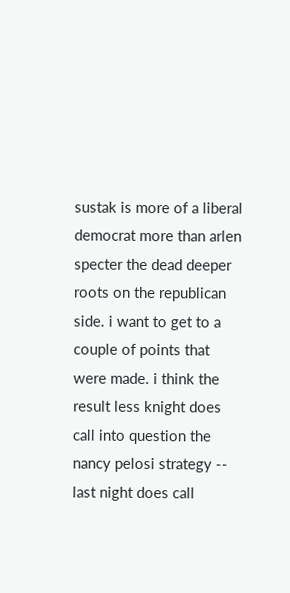sustak is more of a liberal democrat more than arlen specter the dead deeper roots on the republican side. i want to get to a couple of points that were made. i think the result less knight does call into question the nancy pelosi strategy -- last night does call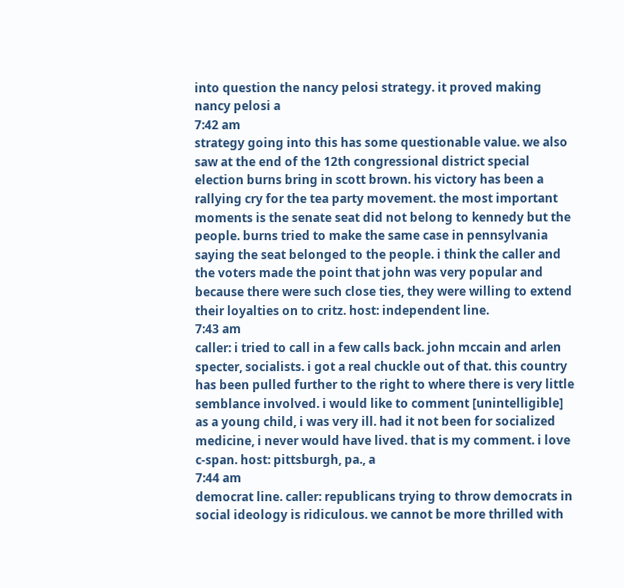into question the nancy pelosi strategy. it proved making nancy pelosi a
7:42 am
strategy going into this has some questionable value. we also saw at the end of the 12th congressional district special election burns bring in scott brown. his victory has been a rallying cry for the tea party movement. the most important moments is the senate seat did not belong to kennedy but the people. burns tried to make the same case in pennsylvania saying the seat belonged to the people. i think the caller and the voters made the point that john was very popular and because there were such close ties, they were willing to extend their loyalties on to critz. host: independent line.
7:43 am
caller: i tried to call in a few calls back. john mccain and arlen specter, socialists. i got a real chuckle out of that. this country has been pulled further to the right to where there is very little semblance involved. i would like to comment [unintelligible] as a young child, i was very ill. had it not been for socialized medicine, i never would have lived. that is my comment. i love c-span. host: pittsburgh, pa., a
7:44 am
democrat line. caller: republicans trying to throw democrats in social ideology is ridiculous. we cannot be more thrilled with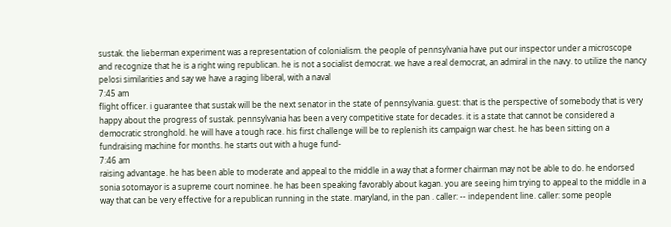sustak. the lieberman experiment was a representation of colonialism. the people of pennsylvania have put our inspector under a microscope and recognize that he is a right wing republican. he is not a socialist democrat. we have a real democrat, an admiral in the navy. to utilize the nancy pelosi similarities and say we have a raging liberal, with a naval
7:45 am
flight officer. i guarantee that sustak will be the next senator in the state of pennsylvania. guest: that is the perspective of somebody that is very happy about the progress of sustak. pennsylvania has been a very competitive state for decades. it is a state that cannot be considered a democratic stronghold. he will have a tough race. his first challenge will be to replenish its campaign war chest. he has been sitting on a fundraising machine for months. he starts out with a huge fund-
7:46 am
raising advantage. he has been able to moderate and appeal to the middle in a way that a former chairman may not be able to do. he endorsed sonia sotomayor is a supreme court nominee. he has been speaking favorably about kagan. you are seeing him trying to appeal to the middle in a way that can be very effective for a republican running in the state. maryland, in the pan . caller: -- independent line. caller: some people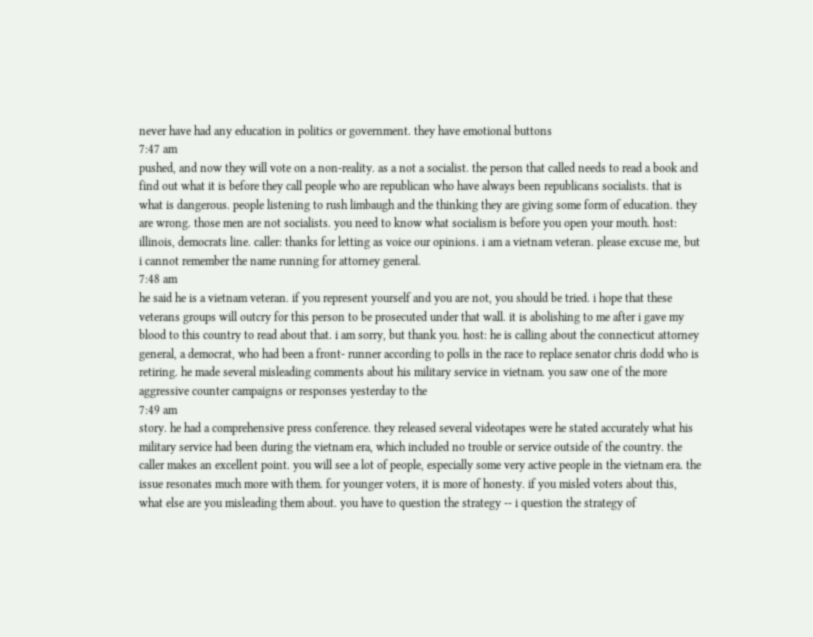never have had any education in politics or government. they have emotional buttons
7:47 am
pushed, and now they will vote on a non-reality. as a not a socialist. the person that called needs to read a book and find out what it is before they call people who are republican who have always been republicans socialists. that is what is dangerous. people listening to rush limbaugh and the thinking they are giving some form of education. they are wrong. those men are not socialists. you need to know what socialism is before you open your mouth. host: illinois, democrats line. caller: thanks for letting as voice our opinions. i am a vietnam veteran. please excuse me, but i cannot remember the name running for attorney general.
7:48 am
he said he is a vietnam veteran. if you represent yourself and you are not, you should be tried. i hope that these veterans groups will outcry for this person to be prosecuted under that wall. it is abolishing to me after i gave my blood to this country to read about that. i am sorry, but thank you. host: he is calling about the connecticut attorney general, a democrat, who had been a front- runner according to polls in the race to replace senator chris dodd who is retiring. he made several misleading comments about his military service in vietnam. you saw one of the more aggressive counter campaigns or responses yesterday to the
7:49 am
story. he had a comprehensive press conference. they released several videotapes were he stated accurately what his military service had been during the vietnam era, which included no trouble or service outside of the country. the caller makes an excellent point. you will see a lot of people, especially some very active people in the vietnam era. the issue resonates much more with them. for younger voters, it is more of honesty. if you misled voters about this, what else are you misleading them about. you have to question the strategy -- i question the strategy of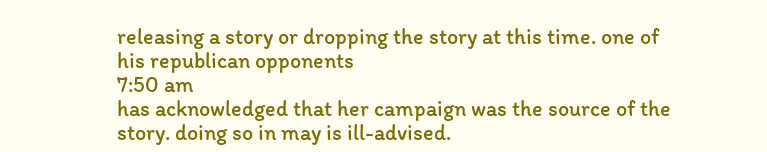releasing a story or dropping the story at this time. one of his republican opponents
7:50 am
has acknowledged that her campaign was the source of the story. doing so in may is ill-advised.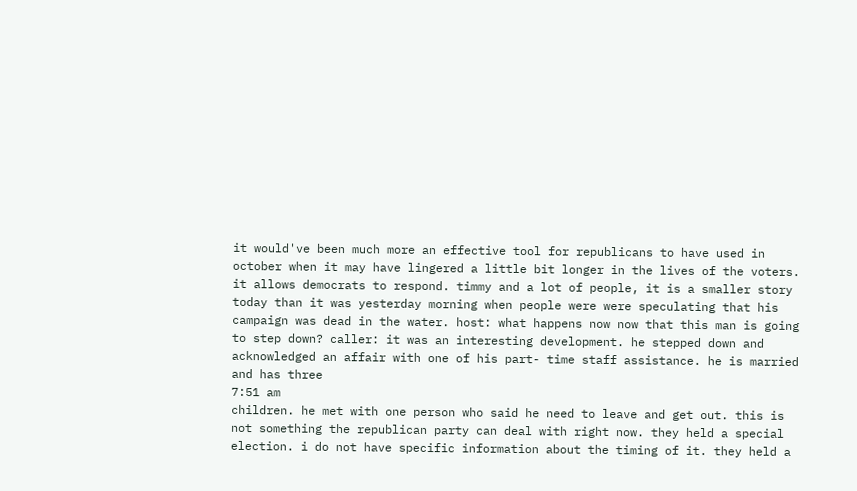it would've been much more an effective tool for republicans to have used in october when it may have lingered a little bit longer in the lives of the voters. it allows democrats to respond. timmy and a lot of people, it is a smaller story today than it was yesterday morning when people were were speculating that his campaign was dead in the water. host: what happens now now that this man is going to step down? caller: it was an interesting development. he stepped down and acknowledged an affair with one of his part- time staff assistance. he is married and has three
7:51 am
children. he met with one person who said he need to leave and get out. this is not something the republican party can deal with right now. they held a special election. i do not have specific information about the timing of it. they held a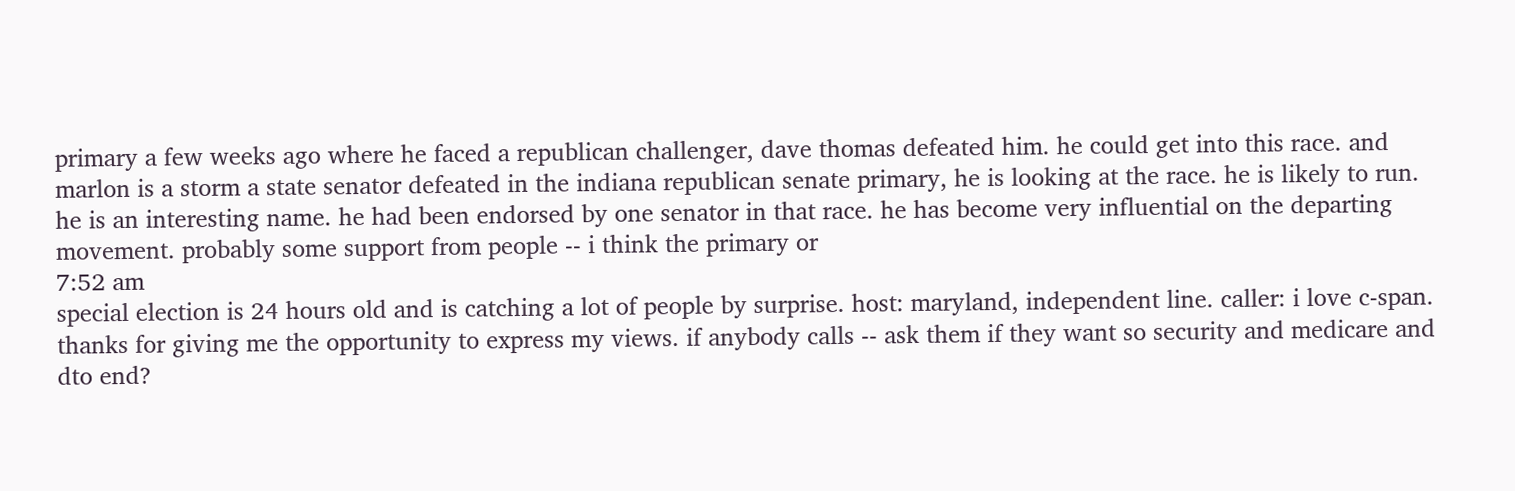primary a few weeks ago where he faced a republican challenger, dave thomas defeated him. he could get into this race. and marlon is a storm a state senator defeated in the indiana republican senate primary, he is looking at the race. he is likely to run. he is an interesting name. he had been endorsed by one senator in that race. he has become very influential on the departing movement. probably some support from people -- i think the primary or
7:52 am
special election is 24 hours old and is catching a lot of people by surprise. host: maryland, independent line. caller: i love c-span. thanks for giving me the opportunity to express my views. if anybody calls -- ask them if they want so security and medicare and dto end?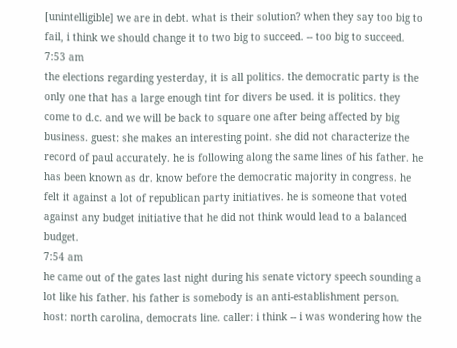[unintelligible] we are in debt. what is their solution? when they say too big to fail, i think we should change it to two big to succeed. -- too big to succeed.
7:53 am
the elections regarding yesterday, it is all politics. the democratic party is the only one that has a large enough tint for divers be used. it is politics. they come to d.c. and we will be back to square one after being affected by big business. guest: she makes an interesting point. she did not characterize the record of paul accurately. he is following along the same lines of his father. he has been known as dr. know before the democratic majority in congress. he felt it against a lot of republican party initiatives. he is someone that voted against any budget initiative that he did not think would lead to a balanced budget.
7:54 am
he came out of the gates last night during his senate victory speech sounding a lot like his father. his father is somebody is an anti-establishment person. host: north carolina, democrats line. caller: i think -- i was wondering how the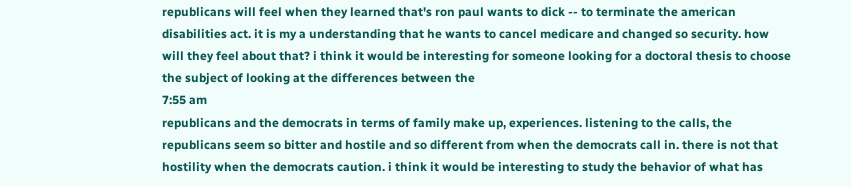republicans will feel when they learned that's ron paul wants to dick -- to terminate the american disabilities act. it is my a understanding that he wants to cancel medicare and changed so security. how will they feel about that? i think it would be interesting for someone looking for a doctoral thesis to choose the subject of looking at the differences between the
7:55 am
republicans and the democrats in terms of family make up, experiences. listening to the calls, the republicans seem so bitter and hostile and so different from when the democrats call in. there is not that hostility when the democrats caution. i think it would be interesting to study the behavior of what has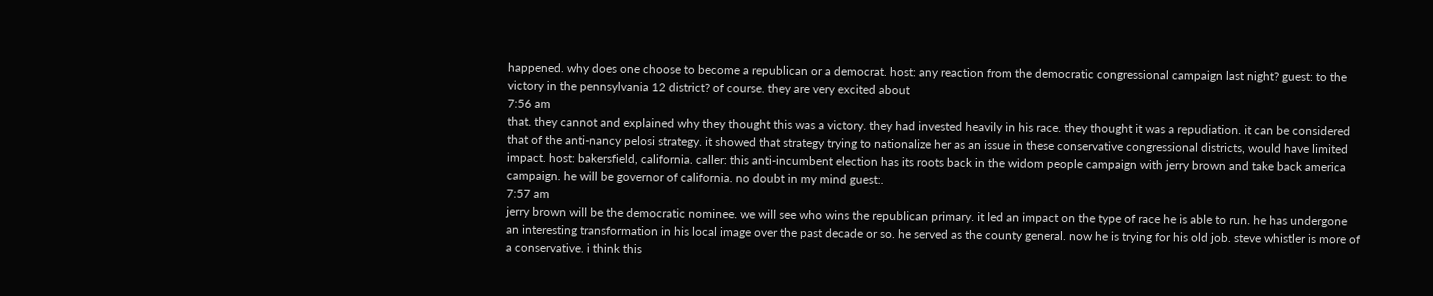happened. why does one choose to become a republican or a democrat. host: any reaction from the democratic congressional campaign last night? guest: to the victory in the pennsylvania 12 district? of course. they are very excited about
7:56 am
that. they cannot and explained why they thought this was a victory. they had invested heavily in his race. they thought it was a repudiation. it can be considered that of the anti-nancy pelosi strategy. it showed that strategy trying to nationalize her as an issue in these conservative congressional districts, would have limited impact. host: bakersfield, california. caller: this anti-incumbent election has its roots back in the widom people campaign with jerry brown and take back america campaign. he will be governor of california. no doubt in my mind guest:.
7:57 am
jerry brown will be the democratic nominee. we will see who wins the republican primary. it led an impact on the type of race he is able to run. he has undergone an interesting transformation in his local image over the past decade or so. he served as the county general. now he is trying for his old job. steve whistler is more of a conservative. i think this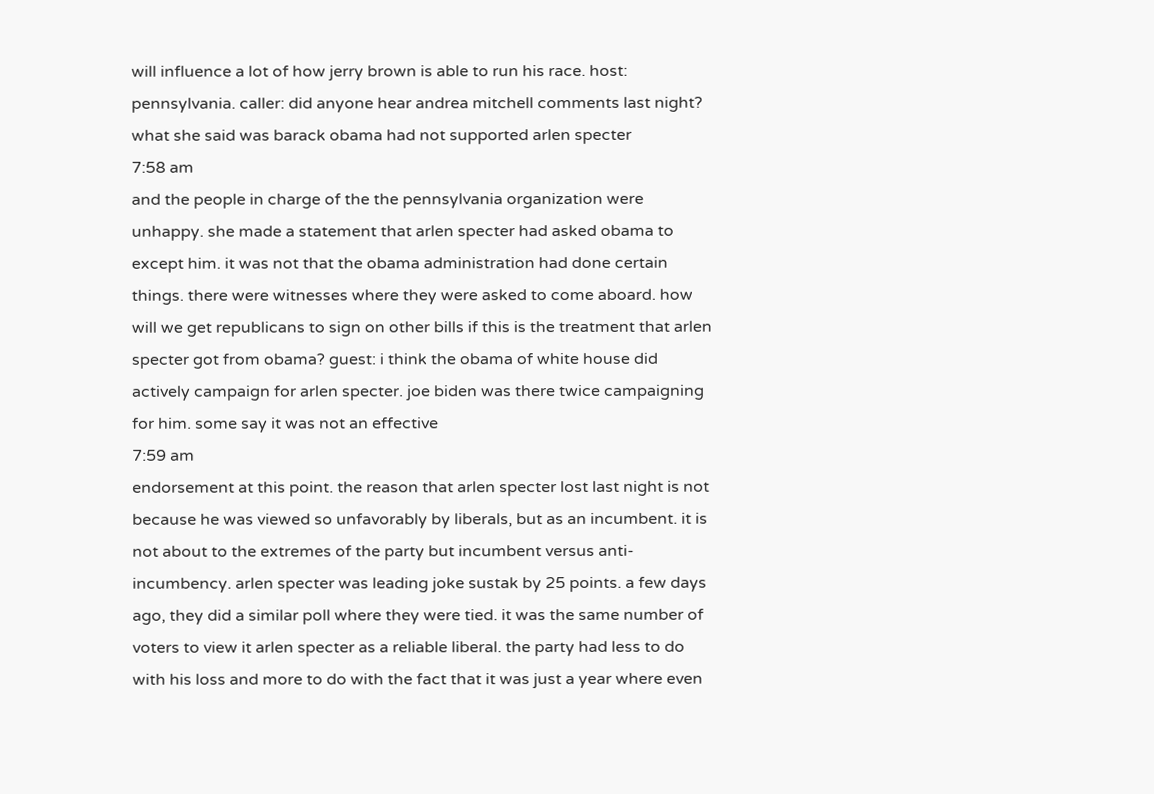will influence a lot of how jerry brown is able to run his race. host: pennsylvania. caller: did anyone hear andrea mitchell comments last night? what she said was barack obama had not supported arlen specter
7:58 am
and the people in charge of the the pennsylvania organization were unhappy. she made a statement that arlen specter had asked obama to except him. it was not that the obama administration had done certain things. there were witnesses where they were asked to come aboard. how will we get republicans to sign on other bills if this is the treatment that arlen specter got from obama? guest: i think the obama of white house did actively campaign for arlen specter. joe biden was there twice campaigning for him. some say it was not an effective
7:59 am
endorsement at this point. the reason that arlen specter lost last night is not because he was viewed so unfavorably by liberals, but as an incumbent. it is not about to the extremes of the party but incumbent versus anti-incumbency. arlen specter was leading joke sustak by 25 points. a few days ago, they did a similar poll where they were tied. it was the same number of voters to view it arlen specter as a reliable liberal. the party had less to do with his loss and more to do with the fact that it was just a year where even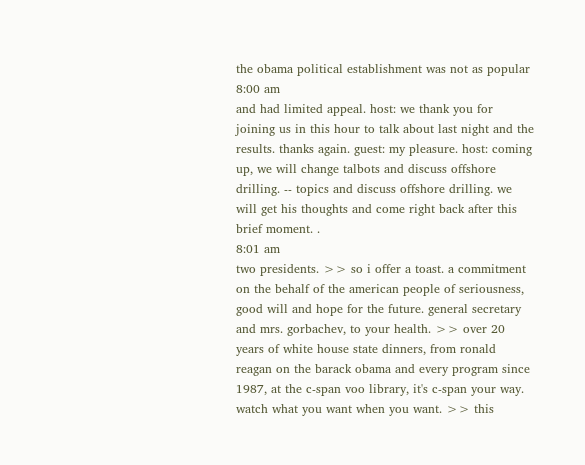the obama political establishment was not as popular
8:00 am
and had limited appeal. host: we thank you for joining us in this hour to talk about last night and the results. thanks again. guest: my pleasure. host: coming up, we will change talbots and discuss offshore drilling. -- topics and discuss offshore drilling. we will get his thoughts and come right back after this brief moment. .
8:01 am
two presidents. >> so i offer a toast. a commitment on the behalf of the american people of seriousness, good will and hope for the future. general secretary and mrs. gorbachev, to your health. >> over 20 years of white house state dinners, from ronald reagan on the barack obama and every program since 1987, at the c-span voo library, it's c-span your way. watch what you want when you want. >> this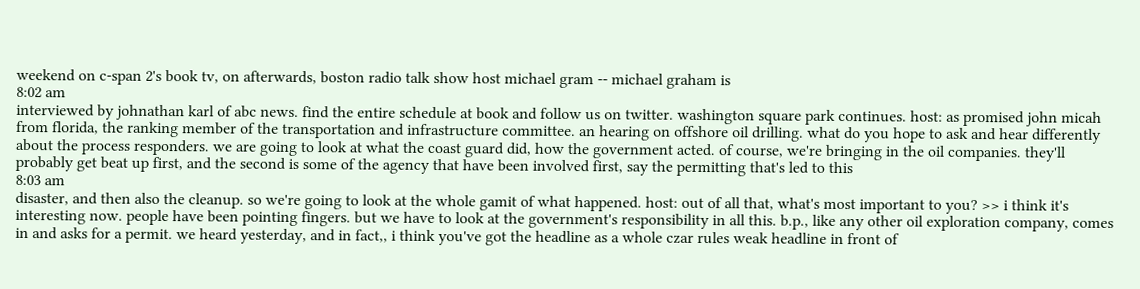weekend on c-span 2's book tv, on afterwards, boston radio talk show host michael gram -- michael graham is
8:02 am
interviewed by johnathan karl of abc news. find the entire schedule at book and follow us on twitter. washington square park continues. host: as promised john micah from florida, the ranking member of the transportation and infrastructure committee. an hearing on offshore oil drilling. what do you hope to ask and hear differently about the process responders. we are going to look at what the coast guard did, how the government acted. of course, we're bringing in the oil companies. they'll probably get beat up first, and the second is some of the agency that have been involved first, say the permitting that's led to this
8:03 am
disaster, and then also the cleanup. so we're going to look at the whole gamit of what happened. host: out of all that, what's most important to you? >> i think it's interesting now. people have been pointing fingers. but we have to look at the government's responsibility in all this. b.p., like any other oil exploration company, comes in and asks for a permit. we heard yesterday, and in fact,, i think you've got the headline as a whole czar rules weak headline in front of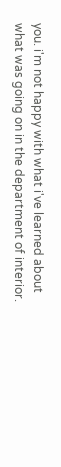you. i'm not happy with what i've learned about what was going on in the department of interior.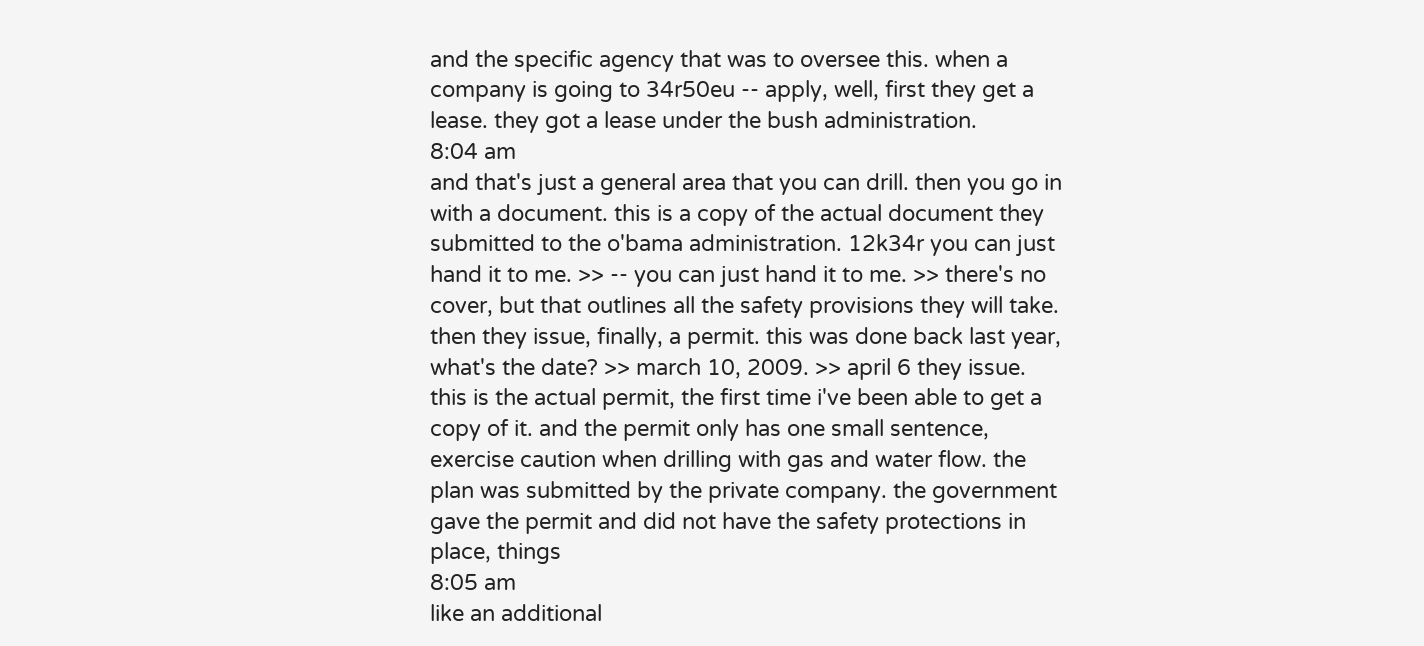and the specific agency that was to oversee this. when a company is going to 34r50eu -- apply, well, first they get a lease. they got a lease under the bush administration.
8:04 am
and that's just a general area that you can drill. then you go in with a document. this is a copy of the actual document they submitted to the o'bama administration. 12k34r you can just hand it to me. >> -- you can just hand it to me. >> there's no cover, but that outlines all the safety provisions they will take. then they issue, finally, a permit. this was done back last year, what's the date? >> march 10, 2009. >> april 6 they issue. this is the actual permit, the first time i've been able to get a copy of it. and the permit only has one small sentence, exercise caution when drilling with gas and water flow. the plan was submitted by the private company. the government gave the permit and did not have the safety protections in place, things
8:05 am
like an additional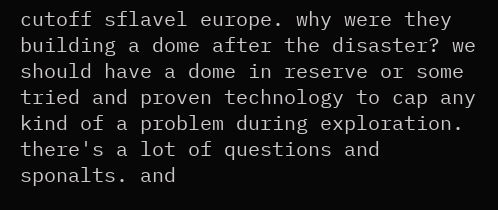cutoff sflavel europe. why were they building a dome after the disaster? we should have a dome in reserve or some tried and proven technology to cap any kind of a problem during exploration. there's a lot of questions and sponalts. and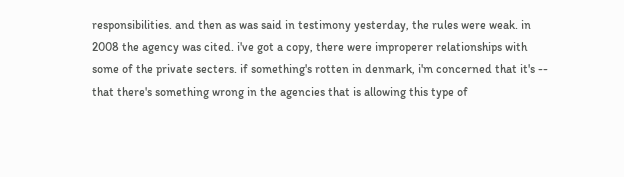responsibilities. and then as was said in testimony yesterday, the rules were weak. in 2008 the agency was cited. i've got a copy, there were improperer relationships with some of the private secters. if something's rotten in denmark, i'm concerned that it's -- that there's something wrong in the agencies that is allowing this type of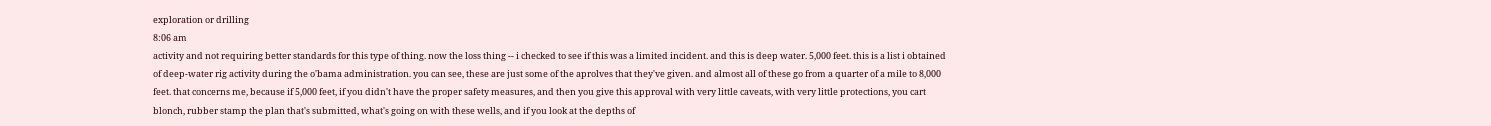exploration or drilling
8:06 am
activity and not requiring better standards for this type of thing. now the loss thing -- i checked to see if this was a limited incident. and this is deep water. 5,000 feet. this is a list i obtained of deep-water rig activity during the o'bama administration. you can see, these are just some of the aprolves that they've given. and almost all of these go from a quarter of a mile to 8,000 feet. that concerns me, because if 5,000 feet, if you didn't have the proper safety measures, and then you give this approval with very little caveats, with very little protections, you cart blonch, rubber stamp the plan that's submitted, what's going on with these wells, and if you look at the depths of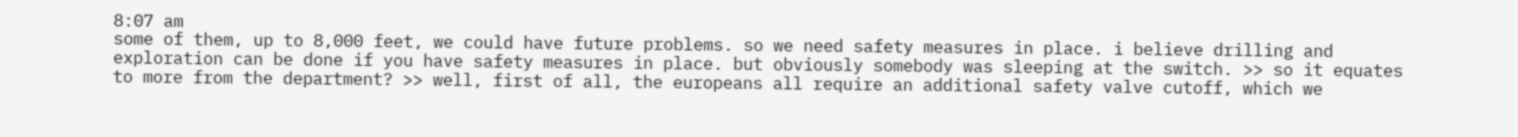8:07 am
some of them, up to 8,000 feet, we could have future problems. so we need safety measures in place. i believe drilling and exploration can be done if you have safety measures in place. but obviously somebody was sleeping at the switch. >> so it equates to more from the department? >> well, first of all, the europeans all require an additional safety valve cutoff, which we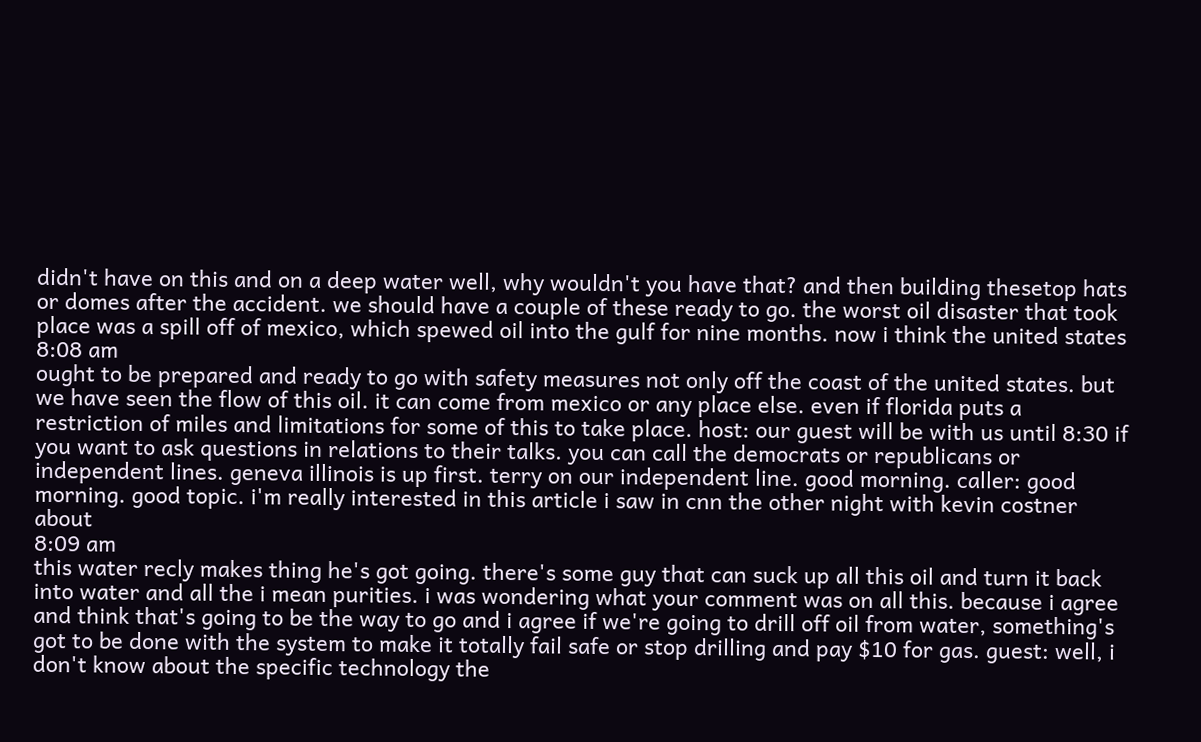didn't have on this and on a deep water well, why wouldn't you have that? and then building thesetop hats or domes after the accident. we should have a couple of these ready to go. the worst oil disaster that took place was a spill off of mexico, which spewed oil into the gulf for nine months. now i think the united states
8:08 am
ought to be prepared and ready to go with safety measures not only off the coast of the united states. but we have seen the flow of this oil. it can come from mexico or any place else. even if florida puts a restriction of miles and limitations for some of this to take place. host: our guest will be with us until 8:30 if you want to ask questions in relations to their talks. you can call the democrats or republicans or independent lines. geneva illinois is up first. terry on our independent line. good morning. caller: good morning. good topic. i'm really interested in this article i saw in cnn the other night with kevin costner about
8:09 am
this water recly makes thing he's got going. there's some guy that can suck up all this oil and turn it back into water and all the i mean purities. i was wondering what your comment was on all this. because i agree and think that's going to be the way to go and i agree if we're going to drill off oil from water, something's got to be done with the system to make it totally fail safe or stop drilling and pay $10 for gas. guest: well, i don't know about the specific technology the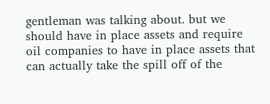gentleman was talking about. but we should have in place assets and require oil companies to have in place assets that can actually take the spill off of the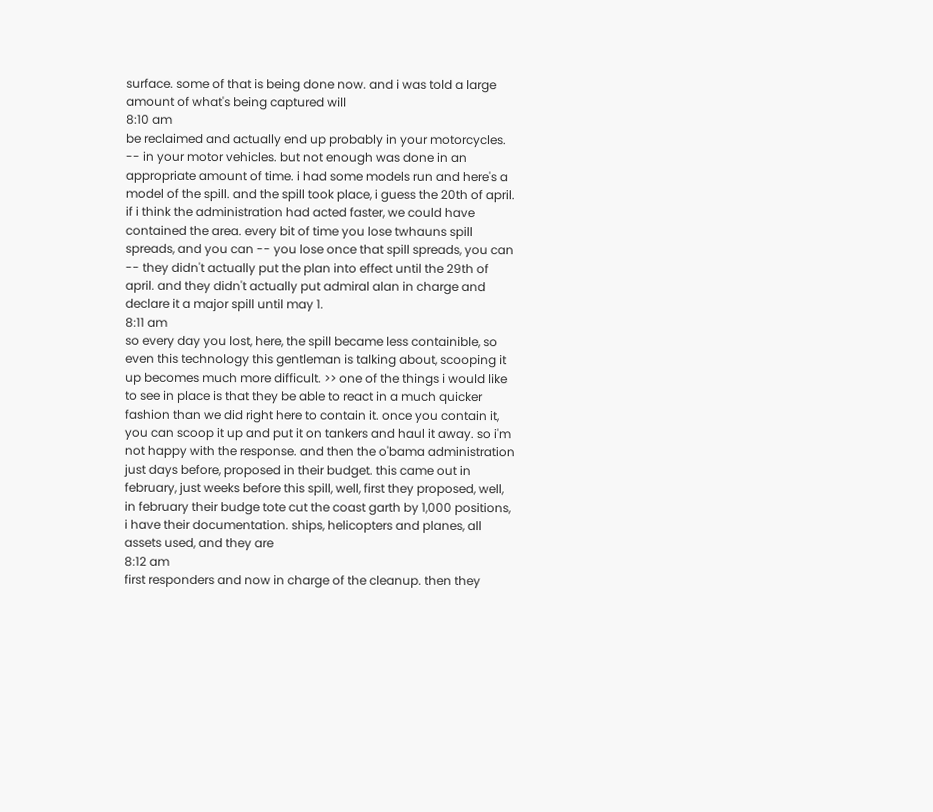surface. some of that is being done now. and i was told a large amount of what's being captured will
8:10 am
be reclaimed and actually end up probably in your motorcycles. -- in your motor vehicles. but not enough was done in an appropriate amount of time. i had some models run and here's a model of the spill. and the spill took place, i guess the 20th of april. if i think the administration had acted faster, we could have contained the area. every bit of time you lose twhauns spill spreads, and you can -- you lose once that spill spreads, you can -- they didn't actually put the plan into effect until the 29th of april. and they didn't actually put admiral alan in charge and declare it a major spill until may 1.
8:11 am
so every day you lost, here, the spill became less containible, so even this technology this gentleman is talking about, scooping it up becomes much more difficult. >> one of the things i would like to see in place is that they be able to react in a much quicker fashion than we did right here to contain it. once you contain it, you can scoop it up and put it on tankers and haul it away. so i'm not happy with the response. and then the o'bama administration just days before, proposed in their budget. this came out in february, just weeks before this spill, well, first they proposed, well, in february their budge tote cut the coast garth by 1,000 positions, i have their documentation. ships, helicopters and planes, all assets used, and they are
8:12 am
first responders and now in charge of the cleanup. then they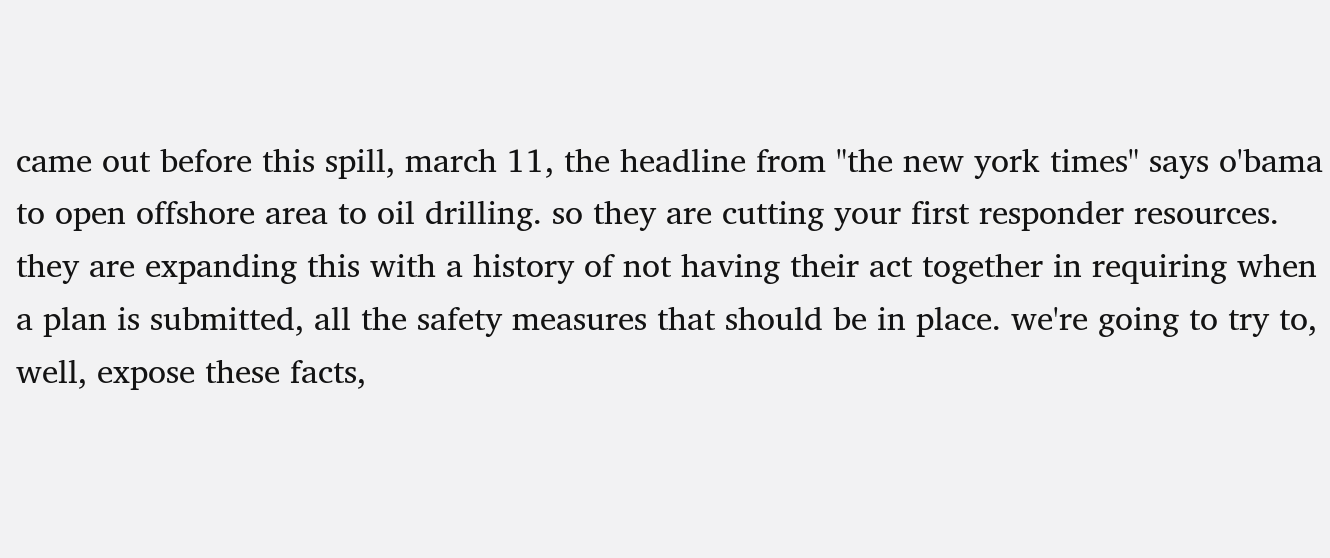came out before this spill, march 11, the headline from "the new york times" says o'bama to open offshore area to oil drilling. so they are cutting your first responder resources. they are expanding this with a history of not having their act together in requiring when a plan is submitted, all the safety measures that should be in place. we're going to try to, well, expose these facts,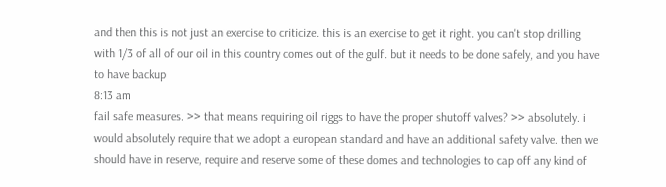and then this is not just an exercise to criticize. this is an exercise to get it right. you can't stop drilling with 1/3 of all of our oil in this country comes out of the gulf. but it needs to be done safely, and you have to have backup
8:13 am
fail safe measures. >> that means requiring oil riggs to have the proper shutoff valves? >> absolutely. i would absolutely require that we adopt a european standard and have an additional safety valve. then we should have in reserve, require and reserve some of these domes and technologies to cap off any kind of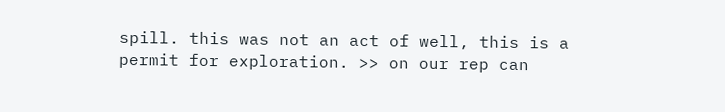spill. this was not an act of well, this is a permit for exploration. >> on our rep can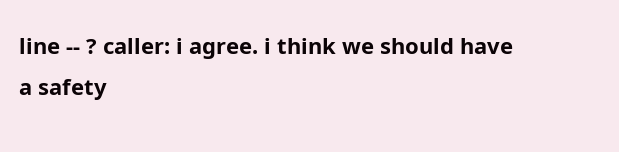line -- ? caller: i agree. i think we should have a safety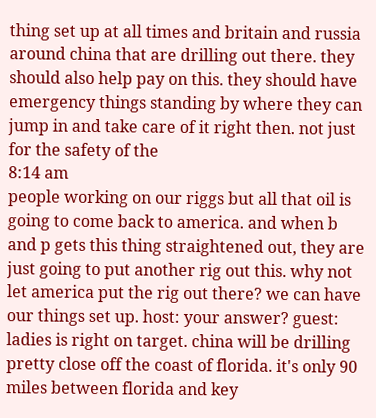thing set up at all times and britain and russia around china that are drilling out there. they should also help pay on this. they should have emergency things standing by where they can jump in and take care of it right then. not just for the safety of the
8:14 am
people working on our riggs but all that oil is going to come back to america. and when b and p gets this thing straightened out, they are just going to put another rig out this. why not let america put the rig out there? we can have our things set up. host: your answer? guest: ladies is right on target. china will be drilling pretty close off the coast of florida. it's only 90 miles between florida and key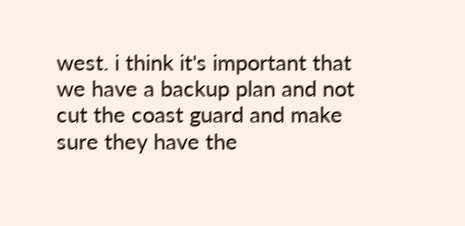west. i think it's important that we have a backup plan and not cut the coast guard and make sure they have the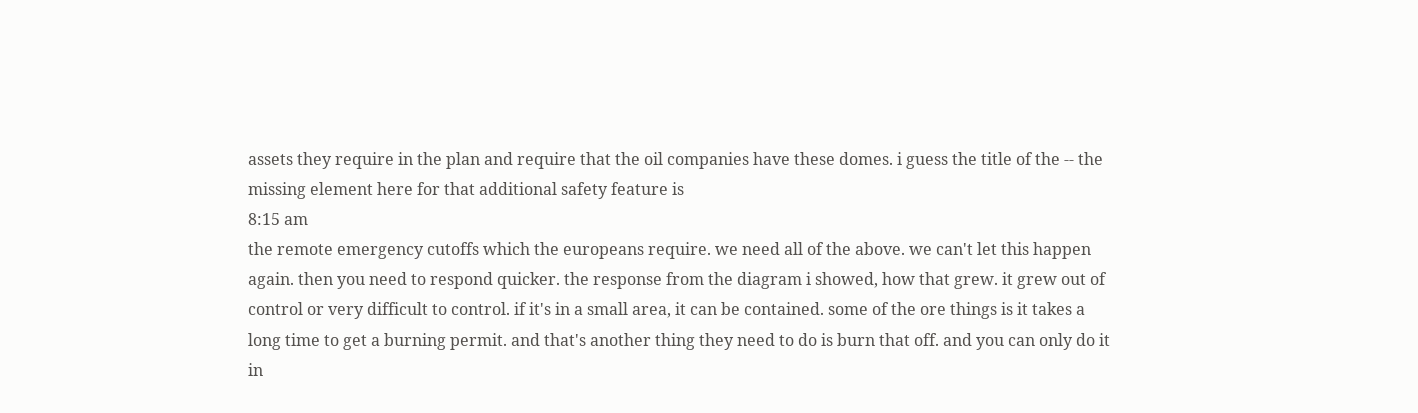assets they require in the plan and require that the oil companies have these domes. i guess the title of the -- the missing element here for that additional safety feature is
8:15 am
the remote emergency cutoffs which the europeans require. we need all of the above. we can't let this happen again. then you need to respond quicker. the response from the diagram i showed, how that grew. it grew out of control or very difficult to control. if it's in a small area, it can be contained. some of the ore things is it takes a long time to get a burning permit. and that's another thing they need to do is burn that off. and you can only do it in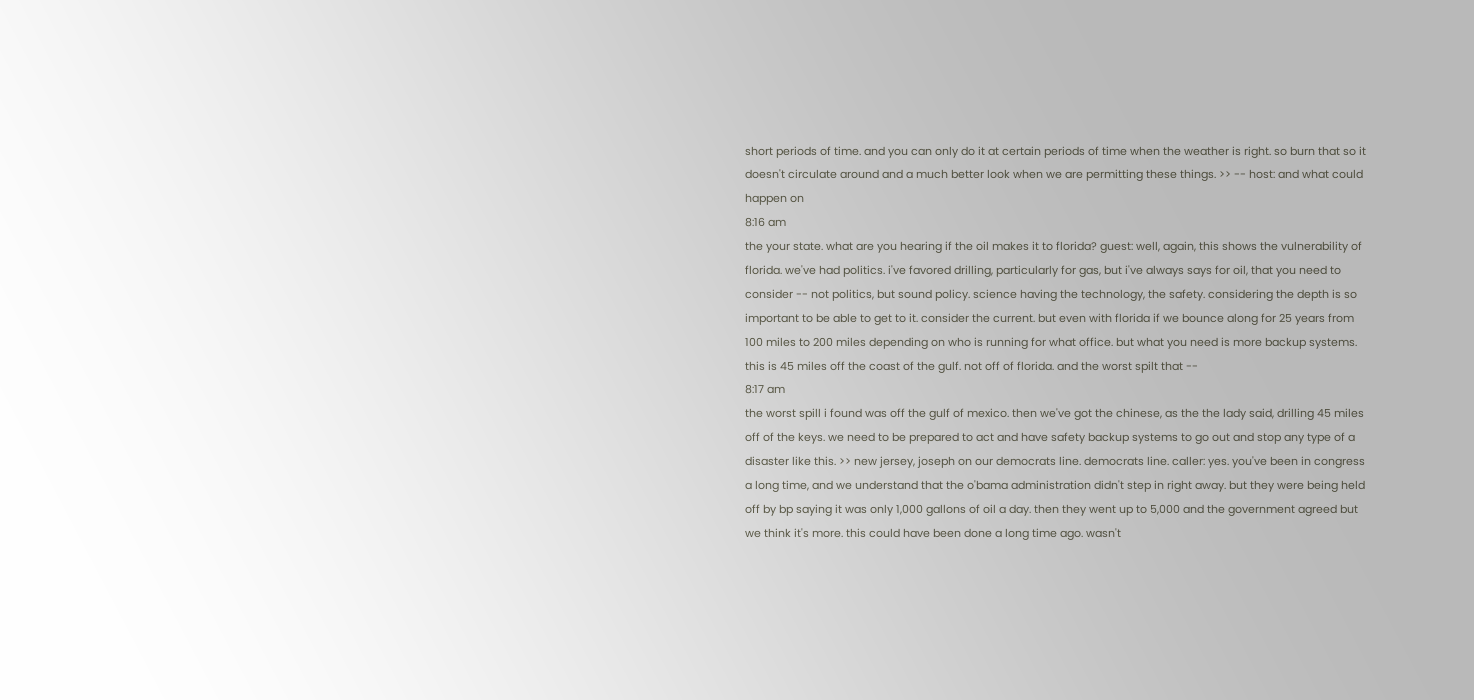short periods of time. and you can only do it at certain periods of time when the weather is right. so burn that so it doesn't circulate around and a much better look when we are permitting these things. >> -- host: and what could happen on
8:16 am
the your state. what are you hearing if the oil makes it to florida? guest: well, again, this shows the vulnerability of florida. we've had politics. i've favored drilling, particularly for gas, but i've always says for oil, that you need to consider -- not politics, but sound policy. science having the technology, the safety. considering the depth is so important to be able to get to it. consider the current. but even with florida if we bounce along for 25 years from 100 miles to 200 miles depending on who is running for what office. but what you need is more backup systems. this is 45 miles off the coast of the gulf. not off of florida. and the worst spilt that --
8:17 am
the worst spill i found was off the gulf of mexico. then we've got the chinese, as the the lady said, drilling 45 miles off of the keys. we need to be prepared to act and have safety backup systems to go out and stop any type of a disaster like this. >> new jersey, joseph on our democrats line. democrats line. caller: yes. you've been in congress a long time, and we understand that the o'bama administration didn't step in right away. but they were being held off by bp saying it was only 1,000 gallons of oil a day. then they went up to 5,000 and the government agreed but we think it's more. this could have been done a long time ago. wasn't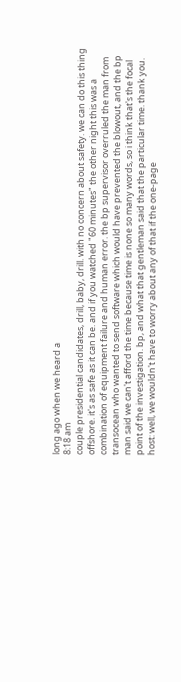long ago when we heard a
8:18 am
couple presidential candidates, drill, baby, drill. with no concern about safety. we can do this thing offshore. it's as safe as it can be. and if you watched "60 minutes" the other night this was a combination of equipment failure and human error. the bp supervisor overruled the man from transocean who wanted to send software which would have prevented the blowout, and the bp man said we can't afford the time because time is none so many words, so i think that's the focal point of the investigation. bp, and what that gentleman said that the particular time. thank you. host: well, we wouldn't have to worry about any of that if the one-page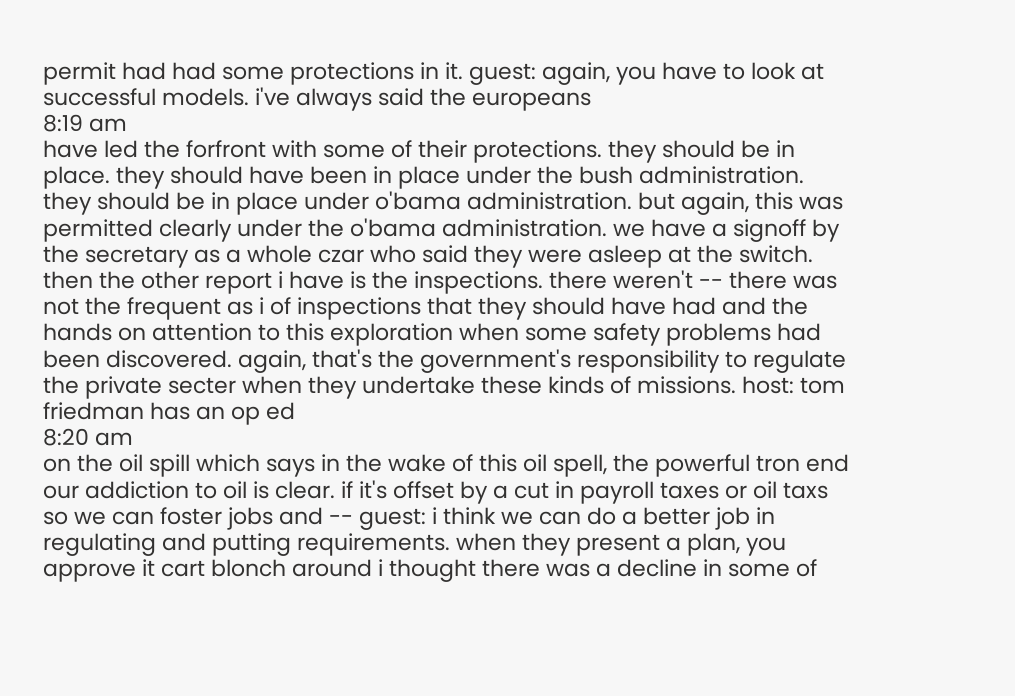permit had had some protections in it. guest: again, you have to look at successful models. i've always said the europeans
8:19 am
have led the forfront with some of their protections. they should be in place. they should have been in place under the bush administration. they should be in place under o'bama administration. but again, this was permitted clearly under the o'bama administration. we have a signoff by the secretary as a whole czar who said they were asleep at the switch. then the other report i have is the inspections. there weren't -- there was not the frequent as i of inspections that they should have had and the hands on attention to this exploration when some safety problems had been discovered. again, that's the government's responsibility to regulate the private secter when they undertake these kinds of missions. host: tom friedman has an op ed
8:20 am
on the oil spill which says in the wake of this oil spell, the powerful tron end our addiction to oil is clear. if it's offset by a cut in payroll taxes or oil taxs so we can foster jobs and -- guest: i think we can do a better job in regulating and putting requirements. when they present a plan, you approve it cart blonch around i thought there was a decline in some of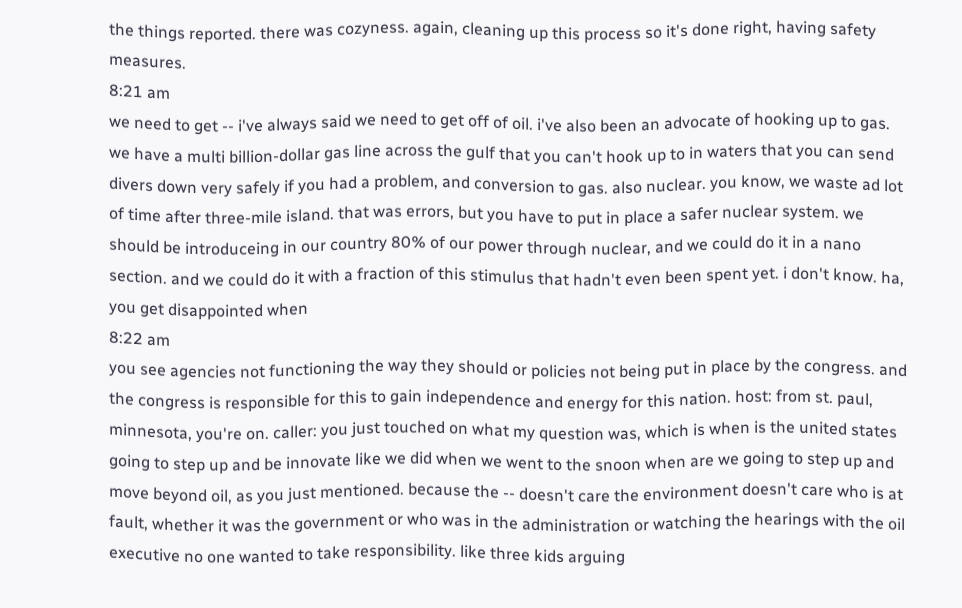the things reported. there was cozyness. again, cleaning up this process so it's done right, having safety measures.
8:21 am
we need to get -- i've always said we need to get off of oil. i've also been an advocate of hooking up to gas. we have a multi billion-dollar gas line across the gulf that you can't hook up to in waters that you can send divers down very safely if you had a problem, and conversion to gas. also nuclear. you know, we waste ad lot of time after three-mile island. that was errors, but you have to put in place a safer nuclear system. we should be introduceing in our country 80% of our power through nuclear, and we could do it in a nano section. and we could do it with a fraction of this stimulus that hadn't even been spent yet. i don't know. ha, you get disappointed when
8:22 am
you see agencies not functioning the way they should or policies not being put in place by the congress. and the congress is responsible for this to gain independence and energy for this nation. host: from st. paul, minnesota, you're on. caller: you just touched on what my question was, which is when is the united states going to step up and be innovate like we did when we went to the snoon when are we going to step up and move beyond oil, as you just mentioned. because the -- doesn't care the environment doesn't care who is at fault, whether it was the government or who was in the administration or watching the hearings with the oil executive no one wanted to take responsibility. like three kids arguing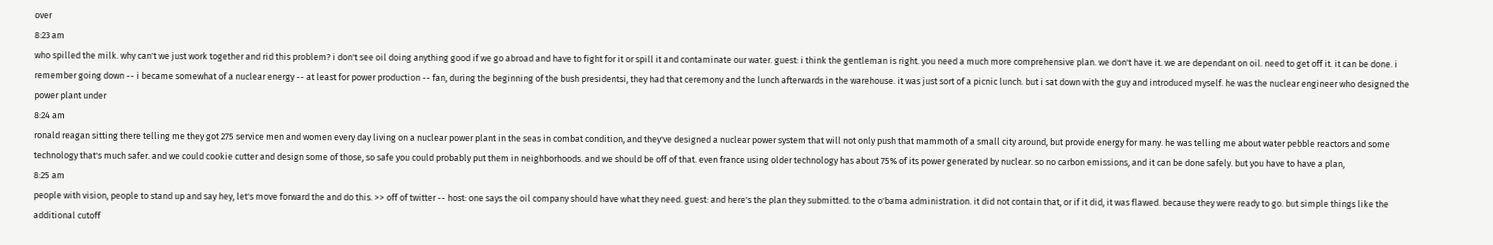over
8:23 am
who spilled the milk. why can't we just work together and rid this problem? i don't see oil doing anything good if we go abroad and have to fight for it or spill it and contaminate our water. guest: i think the gentleman is right. you need a much more comprehensive plan. we don't have it. we are dependant on oil. need to get off it. it can be done. i remember going down -- i became somewhat of a nuclear energy -- at least for power production -- fan, during the beginning of the bush presidentsi, they had that ceremony and the lunch afterwards in the warehouse. it was just sort of a picnic lunch. but i sat down with the guy and introduced myself. he was the nuclear engineer who designed the power plant under
8:24 am
ronald reagan sitting there telling me they got 275 service men and women every day living on a nuclear power plant in the seas in combat condition, and they've designed a nuclear power system that will not only push that mammoth of a small city around, but provide energy for many. he was telling me about water pebble reactors and some technology that's much safer. and we could cookie cutter and design some of those, so safe you could probably put them in neighborhoods. and we should be off of that. even france using older technology has about 75% of its power generated by nuclear. so no carbon emissions, and it can be done safely. but you have to have a plan,
8:25 am
people with vision, people to stand up and say hey, let's move forward the and do this. >> off of twitter -- host: one says the oil company should have what they need. guest: and here's the plan they submitted. to the o'bama administration. it did not contain that, or if it did, it was flawed. because they were ready to go. but simple things like the additional cutoff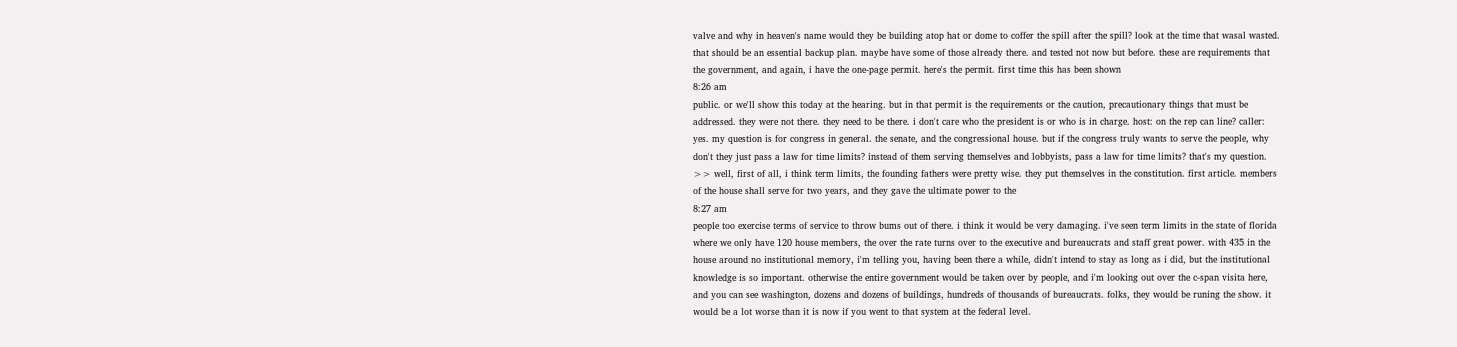valve and why in heaven's name would they be building atop hat or dome to coffer the spill after the spill? look at the time that wasal wasted. that should be an essential backup plan. maybe have some of those already there. and tested not now but before. these are requirements that the government, and again, i have the one-page permit. here's the permit. first time this has been shown
8:26 am
public. or we'll show this today at the hearing. but in that permit is the requirements or the caution, precautionary things that must be addressed. they were not there. they need to be there. i don't care who the president is or who is in charge. host: on the rep can line? caller: yes. my question is for congress in general. the senate, and the congressional house. but if the congress truly wants to serve the people, why don't they just pass a law for time limits? instead of them serving themselves and lobbyists, pass a law for time limits? that's my question. >> well, first of all, i think term limits, the founding fathers were pretty wise. they put themselves in the constitution. first article. members of the house shall serve for two years, and they gave the ultimate power to the
8:27 am
people too exercise terms of service to throw bums out of there. i think it would be very damaging. i've seen term limits in the state of florida where we only have 120 house members, the over the rate turns over to the executive and bureaucrats and staff great power. with 435 in the house around no institutional memory, i'm telling you, having been there a while, didn't intend to stay as long as i did, but the institutional knowledge is so important. otherwise the entire government would be taken over by people, and i'm looking out over the c-span visita here, and you can see washington, dozens and dozens of buildings, hundreds of thousands of bureaucrats. folks, they would be runing the show. it would be a lot worse than it is now if you went to that system at the federal level.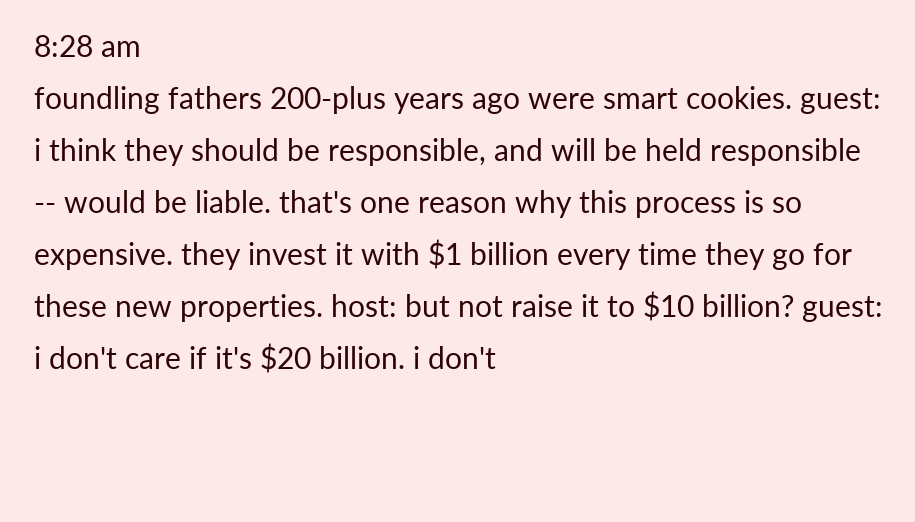8:28 am
foundling fathers 200-plus years ago were smart cookies. guest: i think they should be responsible, and will be held responsible -- would be liable. that's one reason why this process is so expensive. they invest it with $1 billion every time they go for these new properties. host: but not raise it to $10 billion? guest: i don't care if it's $20 billion. i don't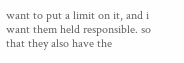want to put a limit on it, and i want them held responsible. so that they also have the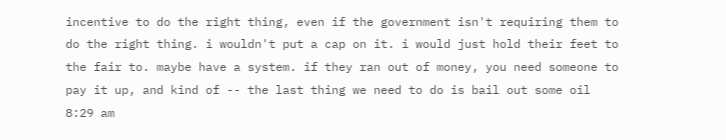incentive to do the right thing, even if the government isn't requiring them to do the right thing. i wouldn't put a cap on it. i would just hold their feet to the fair to. maybe have a system. if they ran out of money, you need someone to pay it up, and kind of -- the last thing we need to do is bail out some oil
8:29 am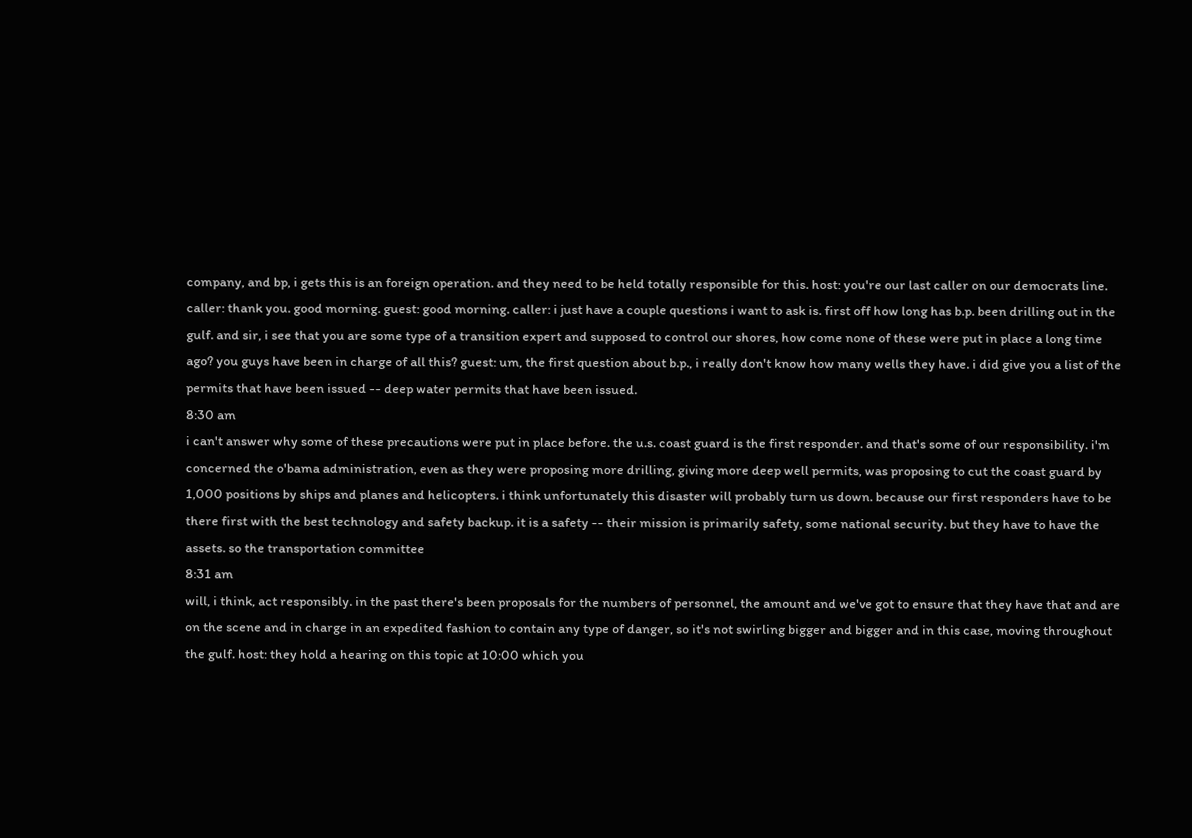company, and bp, i gets this is an foreign operation. and they need to be held totally responsible for this. host: you're our last caller on our democrats line. caller: thank you. good morning. guest: good morning. caller: i just have a couple questions i want to ask is. first off how long has b.p. been drilling out in the gulf. and sir, i see that you are some type of a transition expert and supposed to control our shores, how come none of these were put in place a long time ago? you guys have been in charge of all this? guest: um, the first question about b.p., i really don't know how many wells they have. i did give you a list of the permits that have been issued -- deep water permits that have been issued.
8:30 am
i can't answer why some of these precautions were put in place before. the u.s. coast guard is the first responder. and that's some of our responsibility. i'm concerned the o'bama administration, even as they were proposing more drilling, giving more deep well permits, was proposing to cut the coast guard by 1,000 positions by ships and planes and helicopters. i think unfortunately this disaster will probably turn us down. because our first responders have to be there first with the best technology and safety backup. it is a safety -- their mission is primarily safety, some national security. but they have to have the assets. so the transportation committee
8:31 am
will, i think, act responsibly. in the past there's been proposals for the numbers of personnel, the amount and we've got to ensure that they have that and are on the scene and in charge in an expedited fashion to contain any type of danger, so it's not swirling bigger and bigger and in this case, moving throughout the gulf. host: they hold a hearing on this topic at 10:00 which you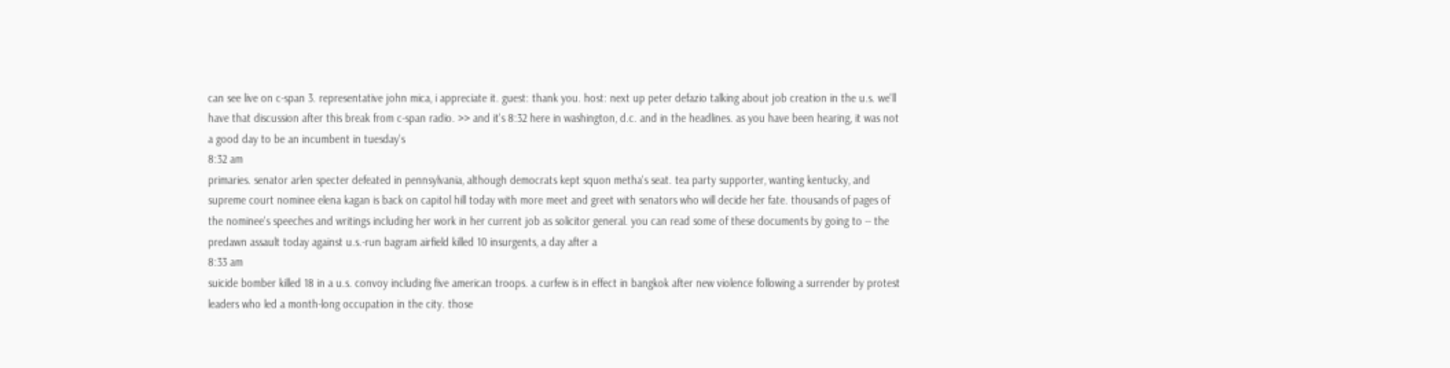can see live on c-span 3. representative john mica, i appreciate it. guest: thank you. host: next up peter defazio talking about job creation in the u.s. we'll have that discussion after this break from c-span radio. >> and it's 8:32 here in washington, d.c. and in the headlines. as you have been hearing, it was not a good day to be an incumbent in tuesday's
8:32 am
primaries. senator arlen specter defeated in pennsylvania, although democrats kept squon metha's seat. tea party supporter, wanting kentucky, and supreme court nominee elena kagan is back on capitol hill today with more meet and greet with senators who will decide her fate. thousands of pages of the nominee's speeches and writings including her work in her current job as solicitor general. you can read some of these documents by going to -- the predawn assault today against u.s.-run bagram airfield killed 10 insurgents, a day after a
8:33 am
suicide bomber killed 18 in a u.s. convoy including five american troops. a curfew is in effect in bangkok after new violence following a surrender by protest leaders who led a month-long occupation in the city. those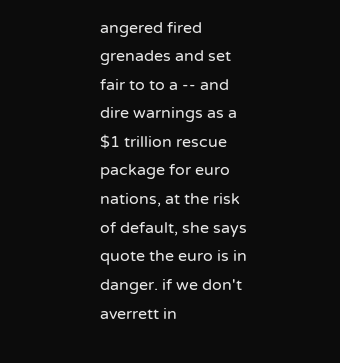angered fired grenades and set fair to to a -- and dire warnings as a $1 trillion rescue package for euro nations, at the risk of default, she says quote the euro is in danger. if we don't averrett in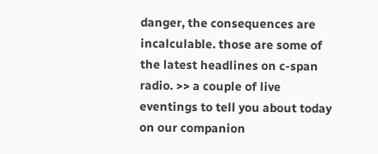danger, the consequences are incalculable. those are some of the latest headlines on c-span radio. >> a couple of live eventings to tell you about today on our companion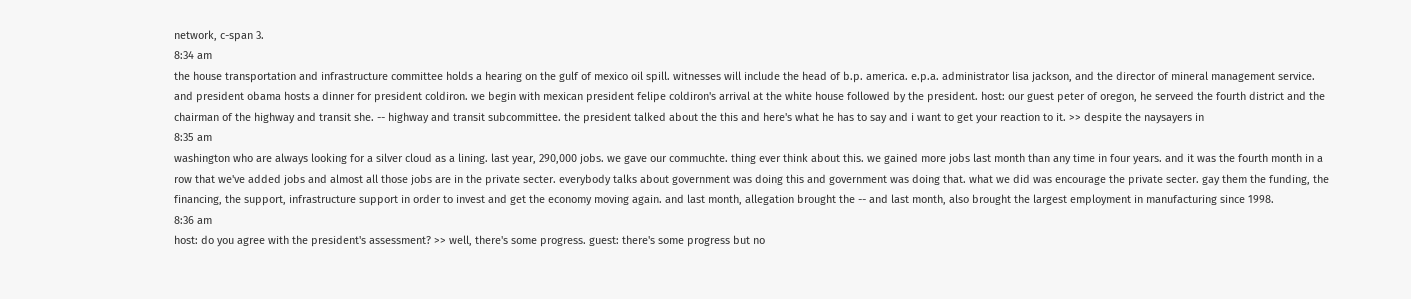network, c-span 3.
8:34 am
the house transportation and infrastructure committee holds a hearing on the gulf of mexico oil spill. witnesses will include the head of b.p. america. e.p.a. administrator lisa jackson, and the director of mineral management service. and president obama hosts a dinner for president coldiron. we begin with mexican president felipe coldiron's arrival at the white house followed by the president. host: our guest peter of oregon, he serveed the fourth district and the chairman of the highway and transit she. -- highway and transit subcommittee. the president talked about the this and here's what he has to say and i want to get your reaction to it. >> despite the naysayers in
8:35 am
washington who are always looking for a silver cloud as a lining. last year, 290,000 jobs. we gave our commuchte. thing ever think about this. we gained more jobs last month than any time in four years. and it was the fourth month in a row that we've added jobs and almost all those jobs are in the private secter. everybody talks about government was doing this and government was doing that. what we did was encourage the private secter. gay them the funding, the financing, the support, infrastructure support in order to invest and get the economy moving again. and last month, allegation brought the -- and last month, also brought the largest employment in manufacturing since 1998.
8:36 am
host: do you agree with the president's assessment? >> well, there's some progress. guest: there's some progress but no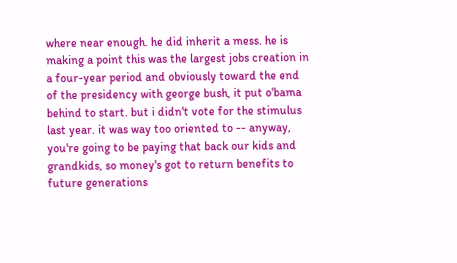where near enough. he did inherit a mess. he is making a point this was the largest jobs creation in a four-year period and obviously toward the end of the presidency with george bush, it put o'bama behind to start. but i didn't vote for the stimulus last year. it was way too oriented to -- anyway, you're going to be paying that back our kids and grandkids, so money's got to return benefits to future generations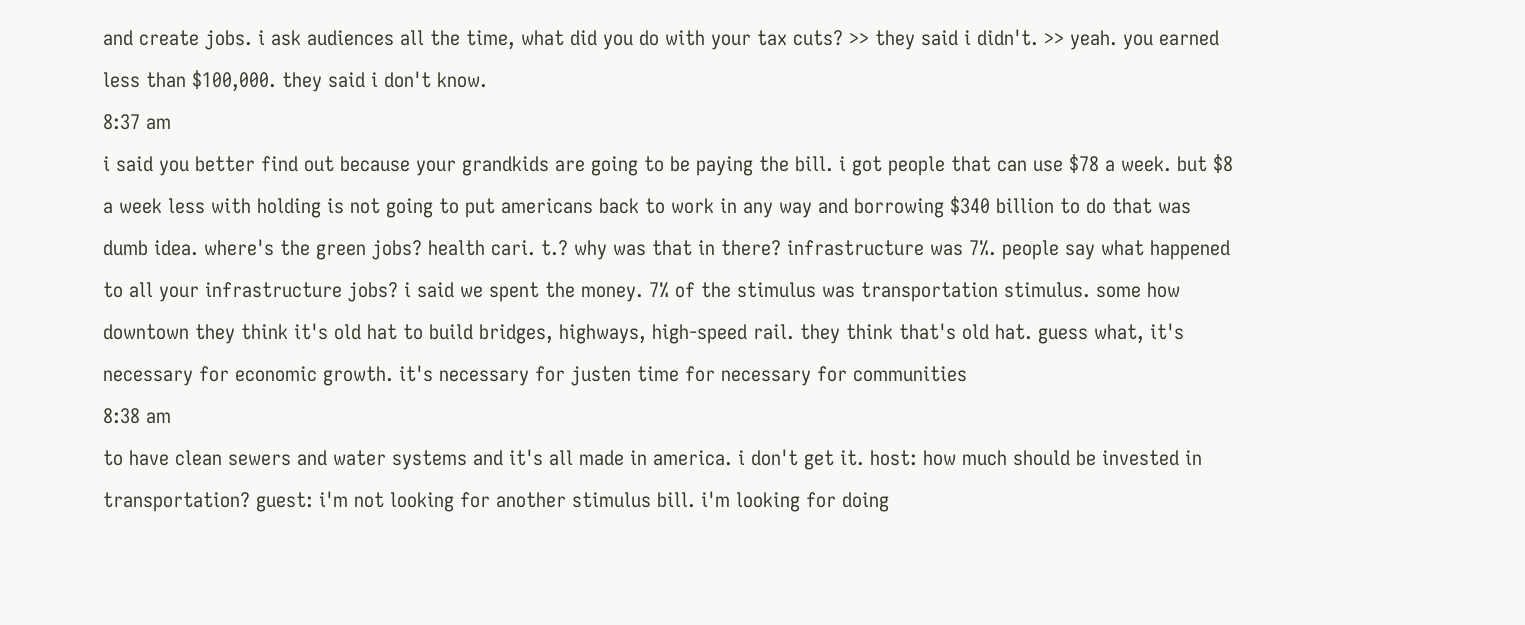and create jobs. i ask audiences all the time, what did you do with your tax cuts? >> they said i didn't. >> yeah. you earned less than $100,000. they said i don't know.
8:37 am
i said you better find out because your grandkids are going to be paying the bill. i got people that can use $78 a week. but $8 a week less with holding is not going to put americans back to work in any way and borrowing $340 billion to do that was dumb idea. where's the green jobs? health cari. t.? why was that in there? infrastructure was 7%. people say what happened to all your infrastructure jobs? i said we spent the money. 7% of the stimulus was transportation stimulus. some how downtown they think it's old hat to build bridges, highways, high-speed rail. they think that's old hat. guess what, it's necessary for economic growth. it's necessary for justen time for necessary for communities
8:38 am
to have clean sewers and water systems and it's all made in america. i don't get it. host: how much should be invested in transportation? guest: i'm not looking for another stimulus bill. i'm looking for doing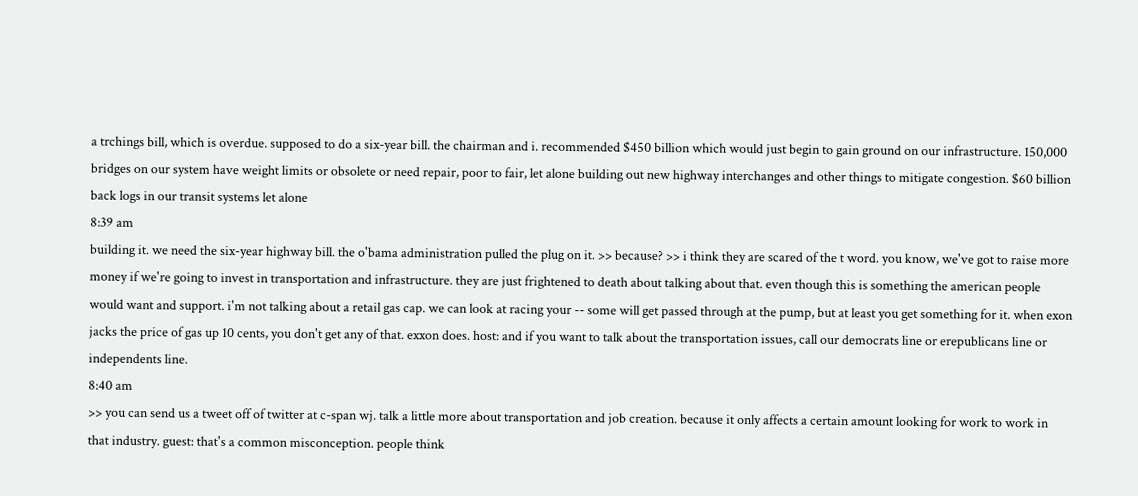a trchings bill, which is overdue. supposed to do a six-year bill. the chairman and i. recommended $450 billion which would just begin to gain ground on our infrastructure. 150,000 bridges on our system have weight limits or obsolete or need repair, poor to fair, let alone building out new highway interchanges and other things to mitigate congestion. $60 billion back logs in our transit systems let alone
8:39 am
building it. we need the six-year highway bill. the o'bama administration pulled the plug on it. >> because? >> i think they are scared of the t word. you know, we've got to raise more money if we're going to invest in transportation and infrastructure. they are just frightened to death about talking about that. even though this is something the american people would want and support. i'm not talking about a retail gas cap. we can look at racing your -- some will get passed through at the pump, but at least you get something for it. when exon jacks the price of gas up 10 cents, you don't get any of that. exxon does. host: and if you want to talk about the transportation issues, call our democrats line or erepublicans line or independents line.
8:40 am
>> you can send us a tweet off of twitter at c-span wj. talk a little more about transportation and job creation. because it only affects a certain amount looking for work to work in that industry. guest: that's a common misconception. people think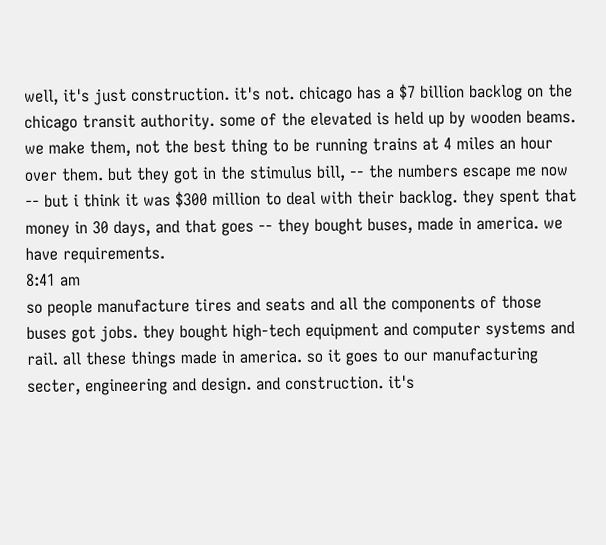well, it's just construction. it's not. chicago has a $7 billion backlog on the chicago transit authority. some of the elevated is held up by wooden beams. we make them, not the best thing to be running trains at 4 miles an hour over them. but they got in the stimulus bill, -- the numbers escape me now -- but i think it was $300 million to deal with their backlog. they spent that money in 30 days, and that goes -- they bought buses, made in america. we have requirements.
8:41 am
so people manufacture tires and seats and all the components of those buses got jobs. they bought high-tech equipment and computer systems and rail. all these things made in america. so it goes to our manufacturing secter, engineering and design. and construction. it's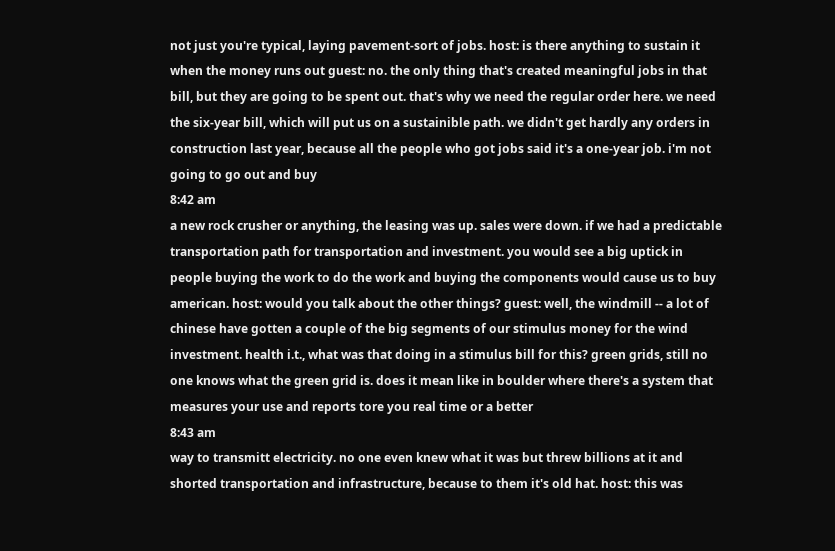not just you're typical, laying pavement-sort of jobs. host: is there anything to sustain it when the money runs out guest: no. the only thing that's created meaningful jobs in that bill, but they are going to be spent out. that's why we need the regular order here. we need the six-year bill, which will put us on a sustainible path. we didn't get hardly any orders in construction last year, because all the people who got jobs said it's a one-year job. i'm not going to go out and buy
8:42 am
a new rock crusher or anything, the leasing was up. sales were down. if we had a predictable transportation path for transportation and investment. you would see a big uptick in people buying the work to do the work and buying the components would cause us to buy american. host: would you talk about the other things? guest: well, the windmill -- a lot of chinese have gotten a couple of the big segments of our stimulus money for the wind investment. health i.t., what was that doing in a stimulus bill for this? green grids, still no one knows what the green grid is. does it mean like in boulder where there's a system that measures your use and reports tore you real time or a better
8:43 am
way to transmitt electricity. no one even knew what it was but threw billions at it and shorted transportation and infrastructure, because to them it's old hat. host: this was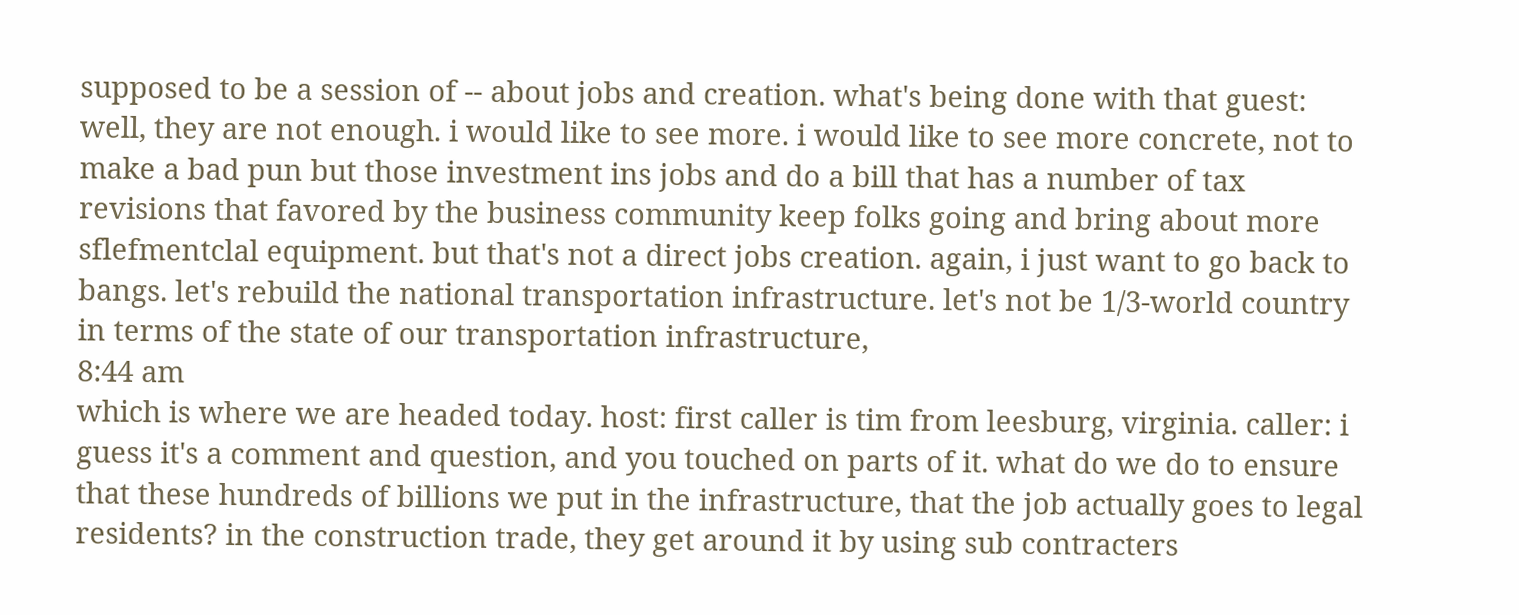supposed to be a session of -- about jobs and creation. what's being done with that guest: well, they are not enough. i would like to see more. i would like to see more concrete, not to make a bad pun but those investment ins jobs and do a bill that has a number of tax revisions that favored by the business community keep folks going and bring about more sflefmentclal equipment. but that's not a direct jobs creation. again, i just want to go back to bangs. let's rebuild the national transportation infrastructure. let's not be 1/3-world country in terms of the state of our transportation infrastructure,
8:44 am
which is where we are headed today. host: first caller is tim from leesburg, virginia. caller: i guess it's a comment and question, and you touched on parts of it. what do we do to ensure that these hundreds of billions we put in the infrastructure, that the job actually goes to legal residents? in the construction trade, they get around it by using sub contracters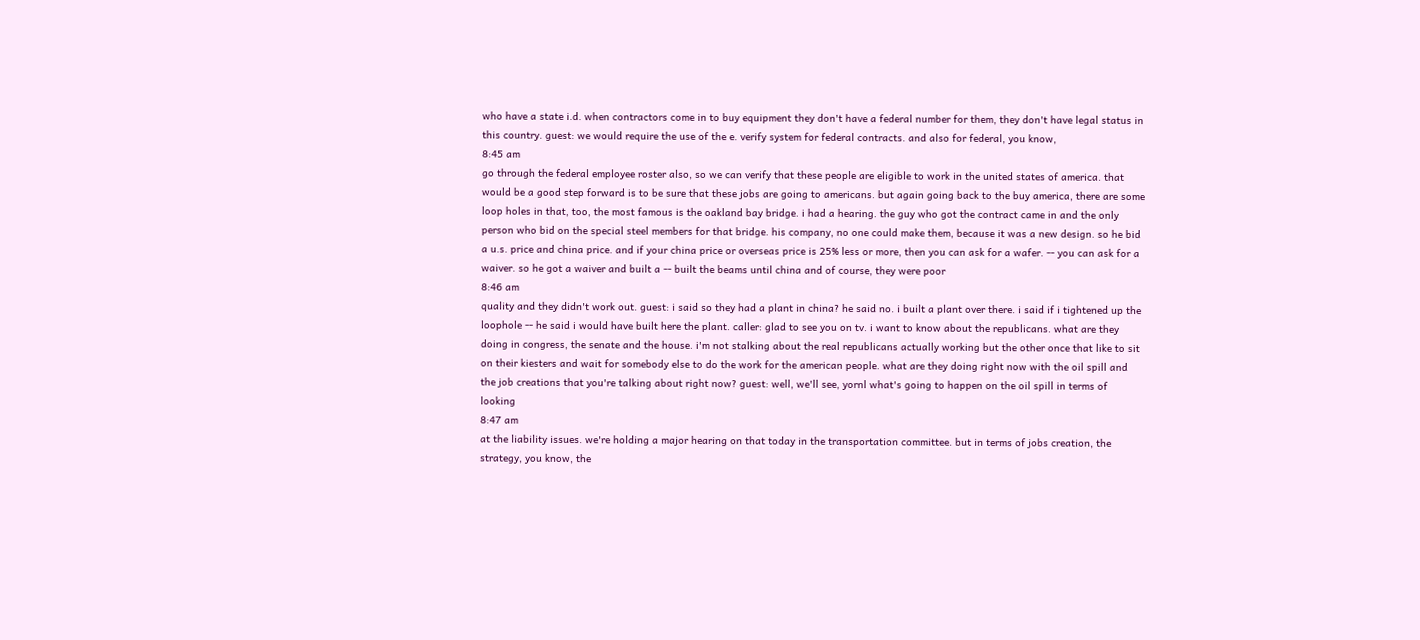who have a state i.d. when contractors come in to buy equipment they don't have a federal number for them, they don't have legal status in this country. guest: we would require the use of the e. verify system for federal contracts. and also for federal, you know,
8:45 am
go through the federal employee roster also, so we can verify that these people are eligible to work in the united states of america. that would be a good step forward is to be sure that these jobs are going to americans. but again going back to the buy america, there are some loop holes in that, too, the most famous is the oakland bay bridge. i had a hearing. the guy who got the contract came in and the only person who bid on the special steel members for that bridge. his company, no one could make them, because it was a new design. so he bid a u.s. price and china price. and if your china price or overseas price is 25% less or more, then you can ask for a wafer. -- you can ask for a waiver. so he got a waiver and built a -- built the beams until china and of course, they were poor
8:46 am
quality and they didn't work out. guest: i said so they had a plant in china? he said no. i built a plant over there. i said if i tightened up the loophole -- he said i would have built here the plant. caller: glad to see you on tv. i want to know about the republicans. what are they doing in congress, the senate and the house. i'm not stalking about the real republicans actually working but the other once that like to sit on their kiesters and wait for somebody else to do the work for the american people. what are they doing right now with the oil spill and the job creations that you're talking about right now? guest: well, we'll see, yornl what's going to happen on the oil spill in terms of looking
8:47 am
at the liability issues. we're holding a major hearing on that today in the transportation committee. but in terms of jobs creation, the strategy, you know, the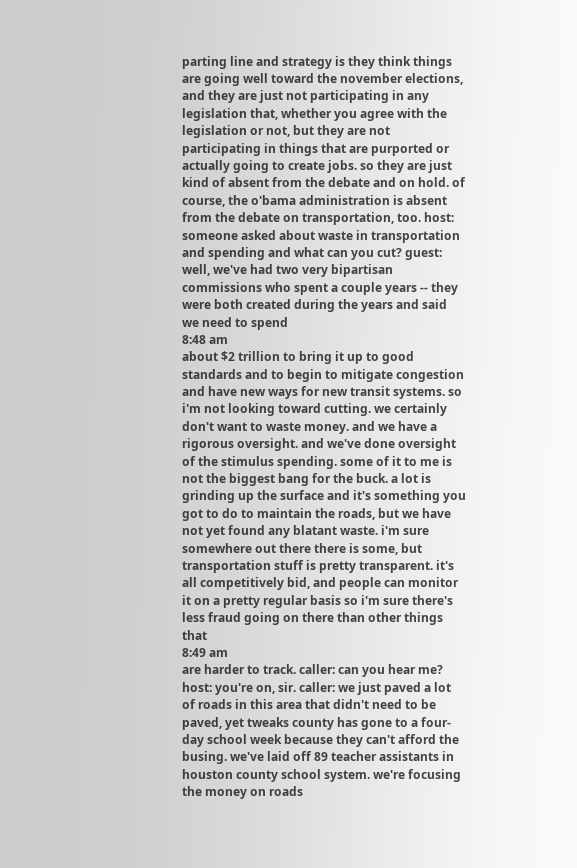parting line and strategy is they think things are going well toward the november elections, and they are just not participating in any legislation that, whether you agree with the legislation or not, but they are not participating in things that are purported or actually going to create jobs. so they are just kind of absent from the debate and on hold. of course, the o'bama administration is absent from the debate on transportation, too. host: someone asked about waste in transportation and spending and what can you cut? guest: well, we've had two very bipartisan commissions who spent a couple years -- they were both created during the years and said we need to spend
8:48 am
about $2 trillion to bring it up to good standards and to begin to mitigate congestion and have new ways for new transit systems. so i'm not looking toward cutting. we certainly don't want to waste money. and we have a rigorous oversight. and we've done oversight of the stimulus spending. some of it to me is not the biggest bang for the buck. a lot is grinding up the surface and it's something you got to do to maintain the roads, but we have not yet found any blatant waste. i'm sure somewhere out there there is some, but transportation stuff is pretty transparent. it's all competitively bid, and people can monitor it on a pretty regular basis so i'm sure there's less fraud going on there than other things that
8:49 am
are harder to track. caller: can you hear me? host: you're on, sir. caller: we just paved a lot of roads in this area that didn't need to be paved, yet tweaks county has gone to a four-day school week because they can't afford the busing. we've laid off 89 teacher assistants in houston county school system. we're focusing the money on roads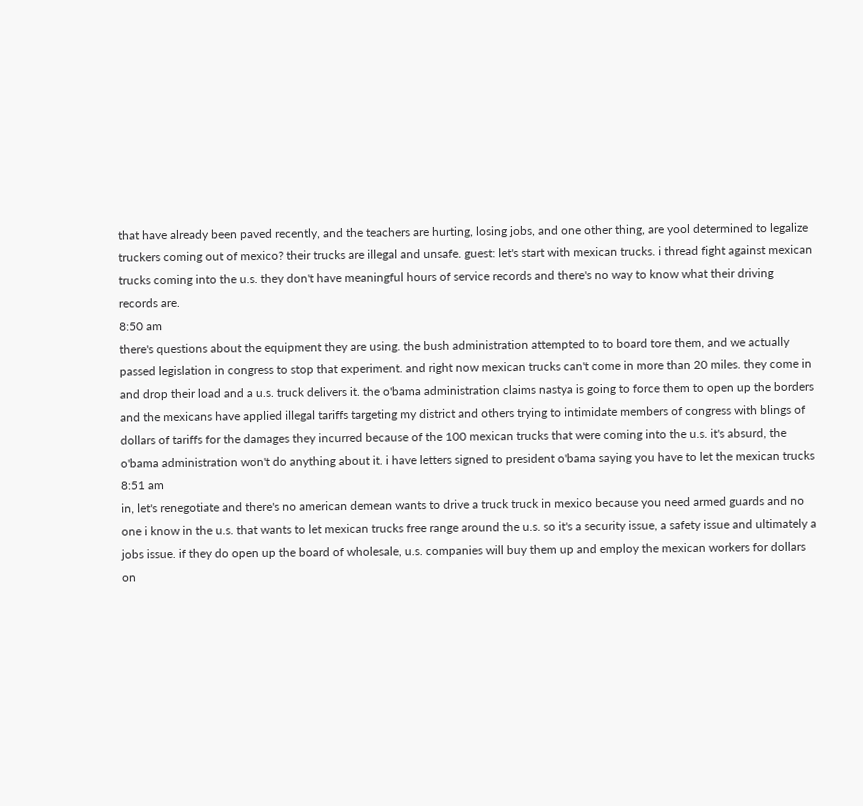that have already been paved recently, and the teachers are hurting, losing jobs, and one other thing, are yool determined to legalize truckers coming out of mexico? their trucks are illegal and unsafe. guest: let's start with mexican trucks. i thread fight against mexican trucks coming into the u.s. they don't have meaningful hours of service records and there's no way to know what their driving records are.
8:50 am
there's questions about the equipment they are using. the bush administration attempted to to board tore them, and we actually passed legislation in congress to stop that experiment. and right now mexican trucks can't come in more than 20 miles. they come in and drop their load and a u.s. truck delivers it. the o'bama administration claims nastya is going to force them to open up the borders and the mexicans have applied illegal tariffs targeting my district and others trying to intimidate members of congress with blings of dollars of tariffs for the damages they incurred because of the 100 mexican trucks that were coming into the u.s. it's absurd, the o'bama administration won't do anything about it. i have letters signed to president o'bama saying you have to let the mexican trucks
8:51 am
in, let's renegotiate and there's no american demean wants to drive a truck truck in mexico because you need armed guards and no one i know in the u.s. that wants to let mexican trucks free range around the u.s. so it's a security issue, a safety issue and ultimately a jobs issue. if they do open up the board of wholesale, u.s. companies will buy them up and employ the mexican workers for dollars on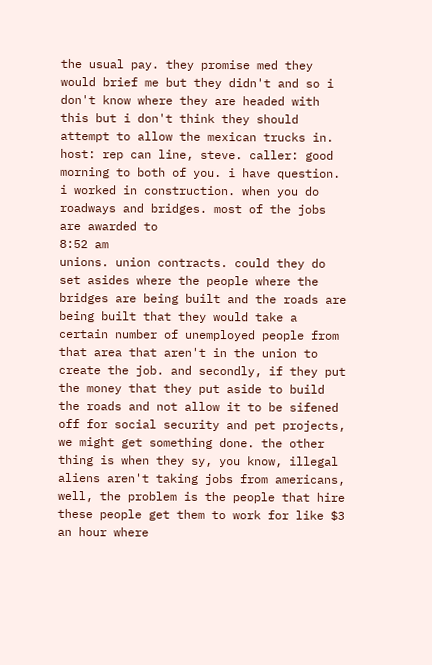the usual pay. they promise med they would brief me but they didn't and so i don't know where they are headed with this but i don't think they should attempt to allow the mexican trucks in. host: rep can line, steve. caller: good morning to both of you. i have question. i worked in construction. when you do roadways and bridges. most of the jobs are awarded to
8:52 am
unions. union contracts. could they do set asides where the people where the bridges are being built and the roads are being built that they would take a certain number of unemployed people from that area that aren't in the union to create the job. and secondly, if they put the money that they put aside to build the roads and not allow it to be sifened off for social security and pet projects, we might get something done. the other thing is when they sy, you know, illegal aliens aren't taking jobs from americans, well, the problem is the people that hire these people get them to work for like $3 an hour where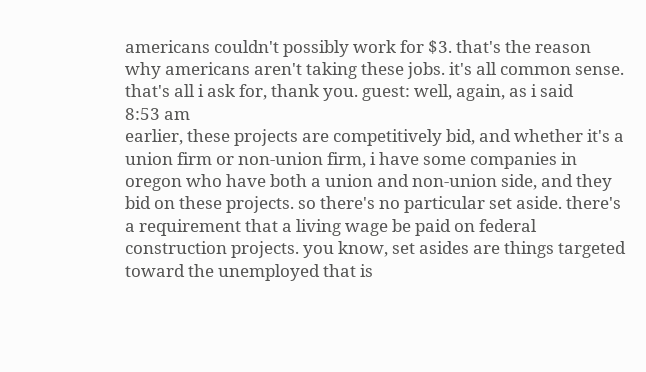americans couldn't possibly work for $3. that's the reason why americans aren't taking these jobs. it's all common sense. that's all i ask for, thank you. guest: well, again, as i said
8:53 am
earlier, these projects are competitively bid, and whether it's a union firm or non-union firm, i have some companies in oregon who have both a union and non-union side, and they bid on these projects. so there's no particular set aside. there's a requirement that a living wage be paid on federal construction projects. you know, set asides are things targeted toward the unemployed that is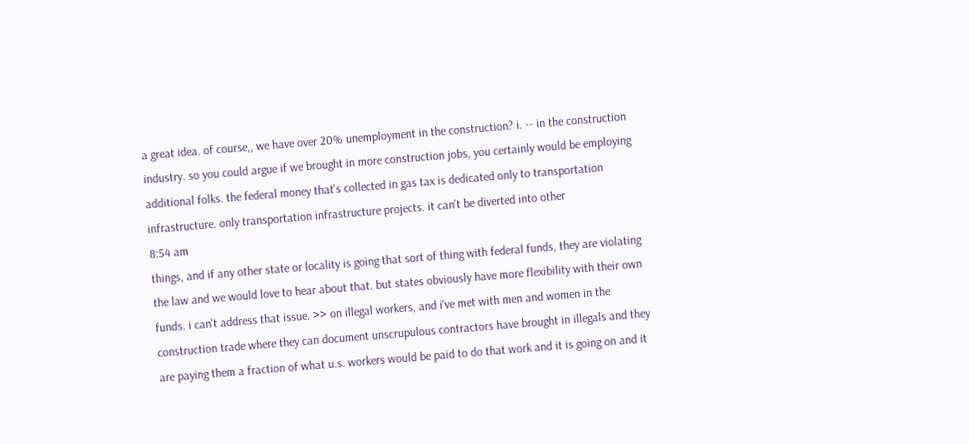a great idea. of course,, we have over 20% unemployment in the construction? i. -- in the construction industry. so you could argue if we brought in more construction jobs, you certainly would be employing additional folks. the federal money that's collected in gas tax is dedicated only to transportation infrastructure. only transportation infrastructure projects. it can't be diverted into other
8:54 am
things, and if any other state or locality is going that sort of thing with federal funds, they are violating the law and we would love to hear about that. but states obviously have more flexibility with their own funds. i can't address that issue. >> on illegal workers, and i've met with men and women in the construction trade where they can document unscrupulous contractors have brought in illegals and they are paying them a fraction of what u.s. workers would be paid to do that work and it is going on and it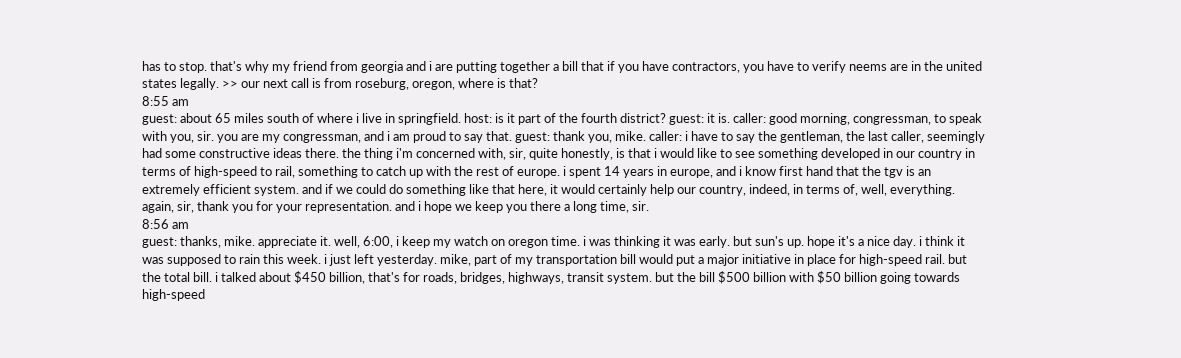has to stop. that's why my friend from georgia and i are putting together a bill that if you have contractors, you have to verify neems are in the united states legally. >> our next call is from roseburg, oregon, where is that?
8:55 am
guest: about 65 miles south of where i live in springfield. host: is it part of the fourth district? guest: it is. caller: good morning, congressman, to speak with you, sir. you are my congressman, and i am proud to say that. guest: thank you, mike. caller: i have to say the gentleman, the last caller, seemingly had some constructive ideas there. the thing i'm concerned with, sir, quite honestly, is that i would like to see something developed in our country in terms of high-speed to rail, something to catch up with the rest of europe. i spent 14 years in europe, and i know first hand that the tgv is an extremely efficient system. and if we could do something like that here, it would certainly help our country, indeed, in terms of, well, everything. again, sir, thank you for your representation. and i hope we keep you there a long time, sir.
8:56 am
guest: thanks, mike. appreciate it. well, 6:00, i keep my watch on oregon time. i was thinking it was early. but sun's up. hope it's a nice day. i think it was supposed to rain this week. i just left yesterday. mike, part of my transportation bill would put a major initiative in place for high-speed rail. but the total bill. i talked about $450 billion, that's for roads, bridges, highways, transit system. but the bill $500 billion with $50 billion going towards high-speed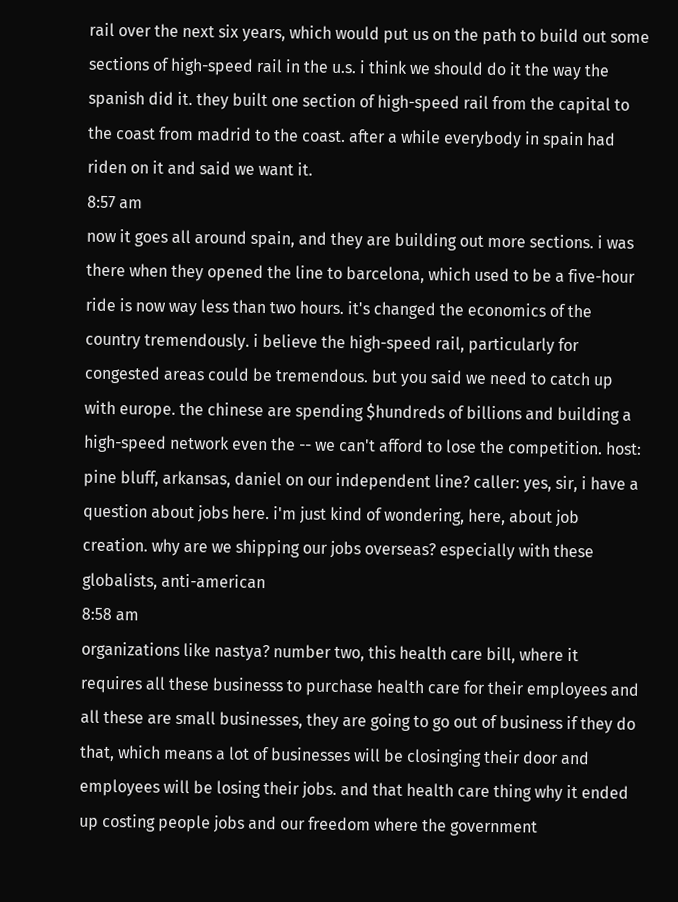rail over the next six years, which would put us on the path to build out some sections of high-speed rail in the u.s. i think we should do it the way the spanish did it. they built one section of high-speed rail from the capital to the coast from madrid to the coast. after a while everybody in spain had riden on it and said we want it.
8:57 am
now it goes all around spain, and they are building out more sections. i was there when they opened the line to barcelona, which used to be a five-hour ride is now way less than two hours. it's changed the economics of the country tremendously. i believe the high-speed rail, particularly for congested areas could be tremendous. but you said we need to catch up with europe. the chinese are spending $hundreds of billions and building a high-speed network even the -- we can't afford to lose the competition. host: pine bluff, arkansas, daniel on our independent line? caller: yes, sir, i have a question about jobs here. i'm just kind of wondering, here, about job creation. why are we shipping our jobs overseas? especially with these globalists, anti-american
8:58 am
organizations like nastya? number two, this health care bill, where it requires all these businesss to purchase health care for their employees and all these are small businesses, they are going to go out of business if they do that, which means a lot of businesses will be closinging their door and employees will be losing their jobs. and that health care thing why it ended up costing people jobs and our freedom where the government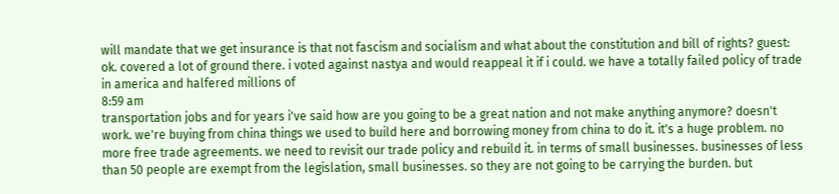will mandate that we get insurance is that not fascism and socialism and what about the constitution and bill of rights? guest: ok. covered a lot of ground there. i voted against nastya and would reappeal it if i could. we have a totally failed policy of trade in america and halfered millions of
8:59 am
transportation jobs and for years i've said how are you going to be a great nation and not make anything anymore? doesn't work. we're buying from china things we used to build here and borrowing money from china to do it. it's a huge problem. no more free trade agreements. we need to revisit our trade policy and rebuild it. in terms of small businesses. businesses of less than 50 people are exempt from the legislation, small businesses. so they are not going to be carrying the burden. but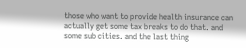those who want to provide health insurance can actually get some tax breaks to do that. and some sub cities. and the last thing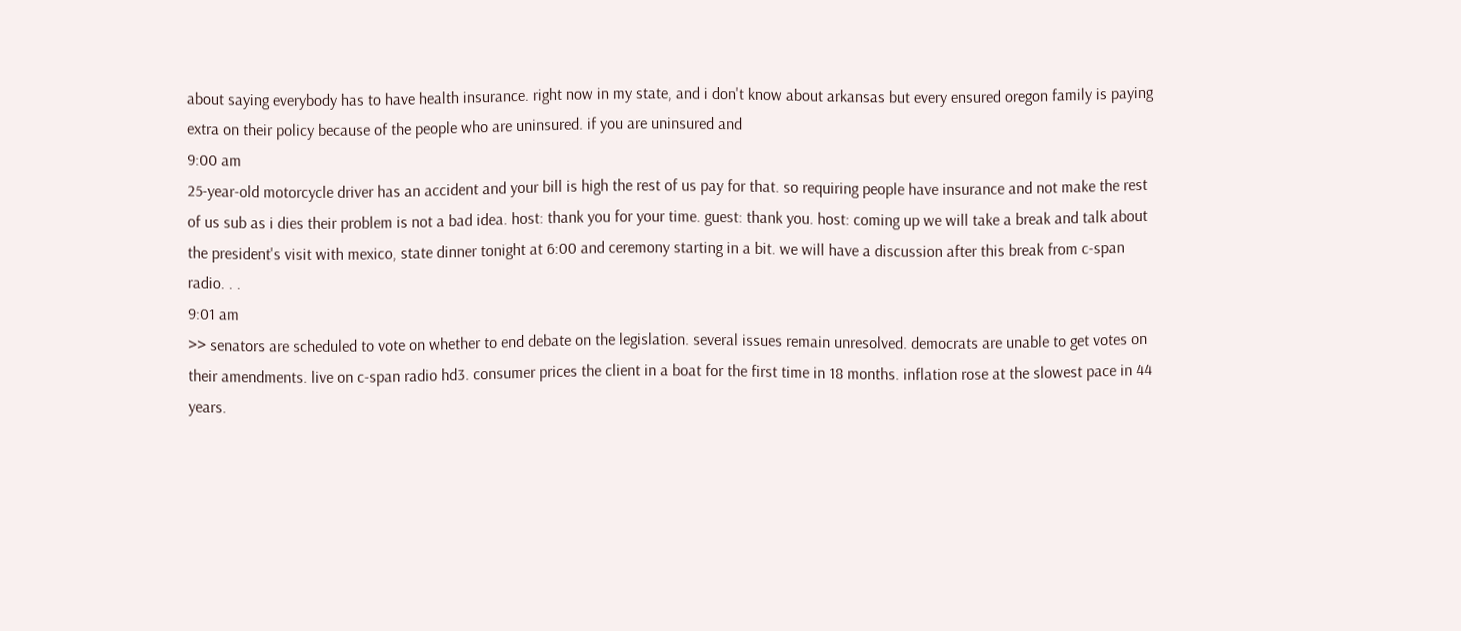about saying everybody has to have health insurance. right now in my state, and i don't know about arkansas but every ensured oregon family is paying extra on their policy because of the people who are uninsured. if you are uninsured and
9:00 am
25-year-old motorcycle driver has an accident and your bill is high the rest of us pay for that. so requiring people have insurance and not make the rest of us sub as i dies their problem is not a bad idea. host: thank you for your time. guest: thank you. host: coming up we will take a break and talk about the president's visit with mexico, state dinner tonight at 6:00 and ceremony starting in a bit. we will have a discussion after this break from c-span radio. . .
9:01 am
>> senators are scheduled to vote on whether to end debate on the legislation. several issues remain unresolved. democrats are unable to get votes on their amendments. live on c-span radio hd3. consumer prices the client in a boat for the first time in 18 months. inflation rose at the slowest pace in 44 years.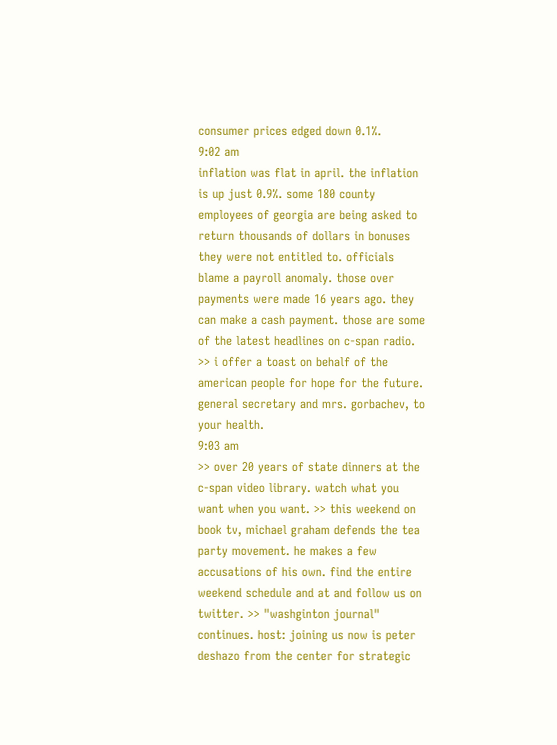consumer prices edged down 0.1%.
9:02 am
inflation was flat in april. the inflation is up just 0.9%. some 180 county employees of georgia are being asked to return thousands of dollars in bonuses they were not entitled to. officials blame a payroll anomaly. those over payments were made 16 years ago. they can make a cash payment. those are some of the latest headlines on c-span radio. >> i offer a toast on behalf of the american people for hope for the future. general secretary and mrs. gorbachev, to your health.
9:03 am
>> over 20 years of state dinners at the c-span video library. watch what you want when you want. >> this weekend on book tv, michael graham defends the tea party movement. he makes a few accusations of his own. find the entire weekend schedule and at and follow us on twitter. >> "washginton journal" continues. host: joining us now is peter deshazo from the center for strategic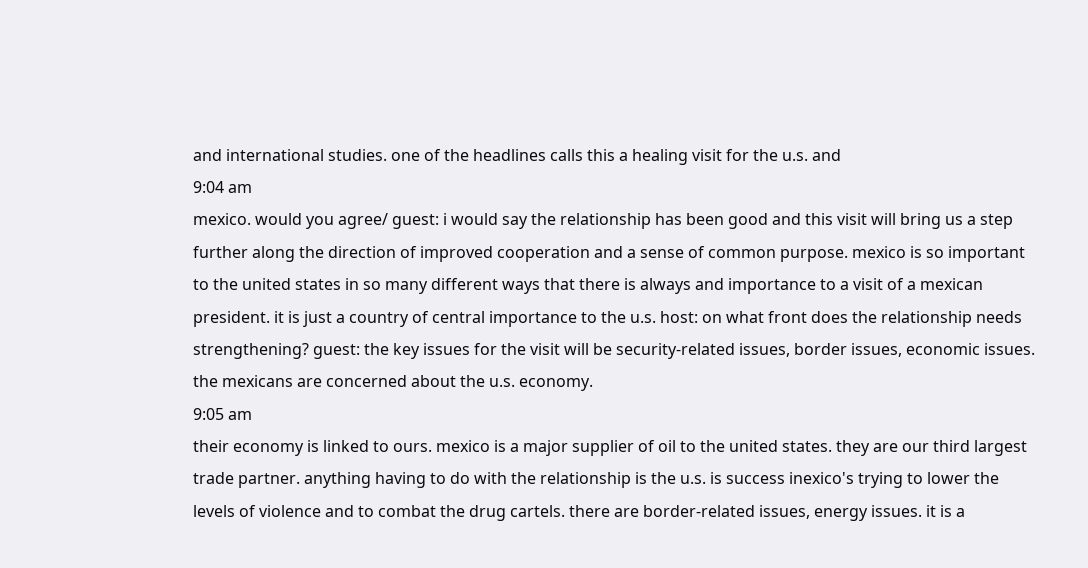and international studies. one of the headlines calls this a healing visit for the u.s. and
9:04 am
mexico. would you agree/ guest: i would say the relationship has been good and this visit will bring us a step further along the direction of improved cooperation and a sense of common purpose. mexico is so important to the united states in so many different ways that there is always and importance to a visit of a mexican president. it is just a country of central importance to the u.s. host: on what front does the relationship needs strengthening? guest: the key issues for the visit will be security-related issues, border issues, economic issues. the mexicans are concerned about the u.s. economy.
9:05 am
their economy is linked to ours. mexico is a major supplier of oil to the united states. they are our third largest trade partner. anything having to do with the relationship is the u.s. is success inexico's trying to lower the levels of violence and to combat the drug cartels. there are border-related issues, energy issues. it is a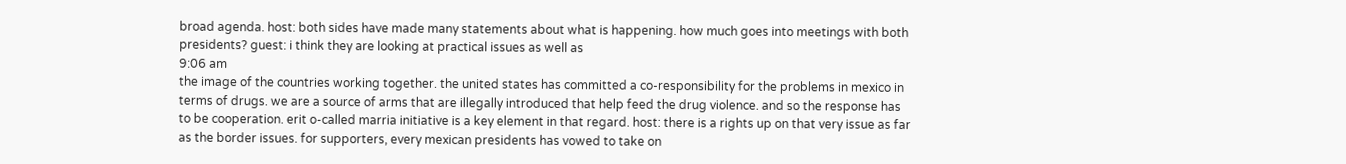broad agenda. host: both sides have made many statements about what is happening. how much goes into meetings with both presidents? guest: i think they are looking at practical issues as well as
9:06 am
the image of the countries working together. the united states has committed a co-responsibility for the problems in mexico in terms of drugs. we are a source of arms that are illegally introduced that help feed the drug violence. and so the response has to be cooperation. erit o-called marria initiative is a key element in that regard. host: there is a rights up on that very issue as far as the border issues. for supporters, every mexican presidents has vowed to take on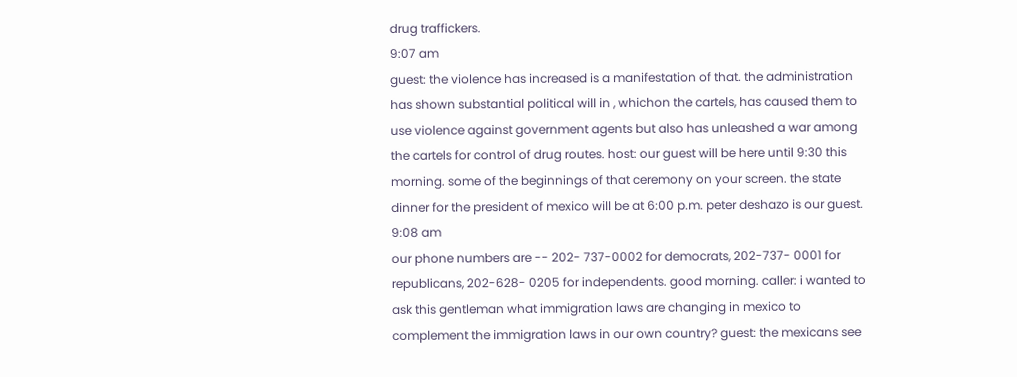drug traffickers.
9:07 am
guest: the violence has increased is a manifestation of that. the administration has shown substantial political will in , whichon the cartels, has caused them to use violence against government agents but also has unleashed a war among the cartels for control of drug routes. host: our guest will be here until 9:30 this morning. some of the beginnings of that ceremony on your screen. the state dinner for the president of mexico will be at 6:00 p.m. peter deshazo is our guest.
9:08 am
our phone numbers are -- 202- 737-0002 for democrats, 202-737- 0001 for republicans, 202-628- 0205 for independents. good morning. caller: i wanted to ask this gentleman what immigration laws are changing in mexico to complement the immigration laws in our own country? guest: the mexicans see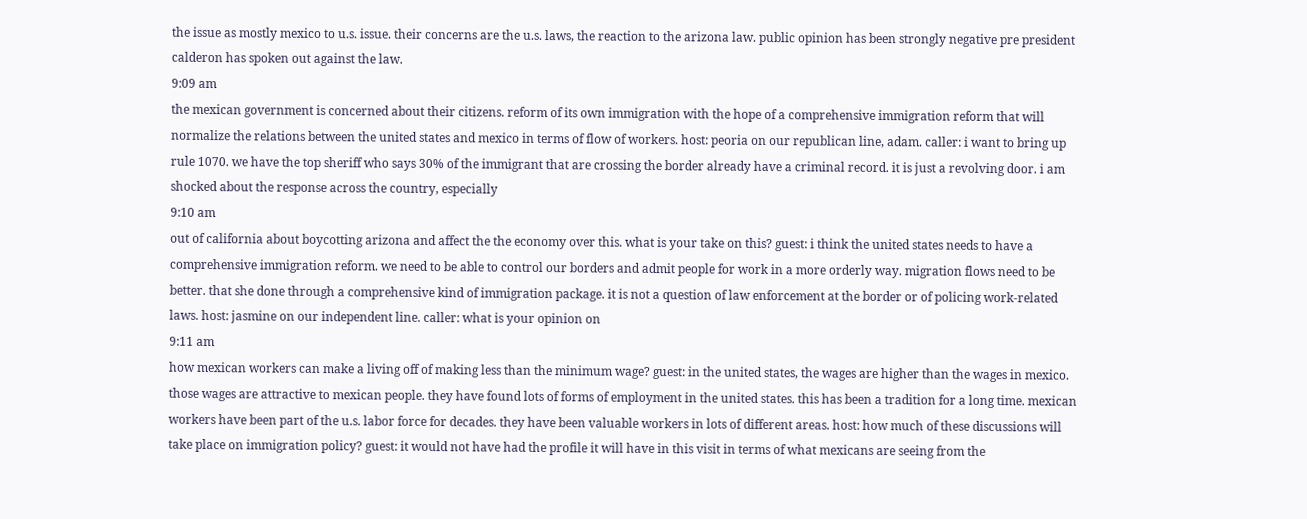the issue as mostly mexico to u.s. issue. their concerns are the u.s. laws, the reaction to the arizona law. public opinion has been strongly negative pre president calderon has spoken out against the law.
9:09 am
the mexican government is concerned about their citizens. reform of its own immigration with the hope of a comprehensive immigration reform that will normalize the relations between the united states and mexico in terms of flow of workers. host: peoria on our republican line, adam. caller: i want to bring up rule 1070. we have the top sheriff who says 30% of the immigrant that are crossing the border already have a criminal record. it is just a revolving door. i am shocked about the response across the country, especially
9:10 am
out of california about boycotting arizona and affect the the economy over this. what is your take on this? guest: i think the united states needs to have a comprehensive immigration reform. we need to be able to control our borders and admit people for work in a more orderly way. migration flows need to be better. that she done through a comprehensive kind of immigration package. it is not a question of law enforcement at the border or of policing work-related laws. host: jasmine on our independent line. caller: what is your opinion on
9:11 am
how mexican workers can make a living off of making less than the minimum wage? guest: in the united states, the wages are higher than the wages in mexico. those wages are attractive to mexican people. they have found lots of forms of employment in the united states. this has been a tradition for a long time. mexican workers have been part of the u.s. labor force for decades. they have been valuable workers in lots of different areas. host: how much of these discussions will take place on immigration policy? guest: it would not have had the profile it will have in this visit in terms of what mexicans are seeing from the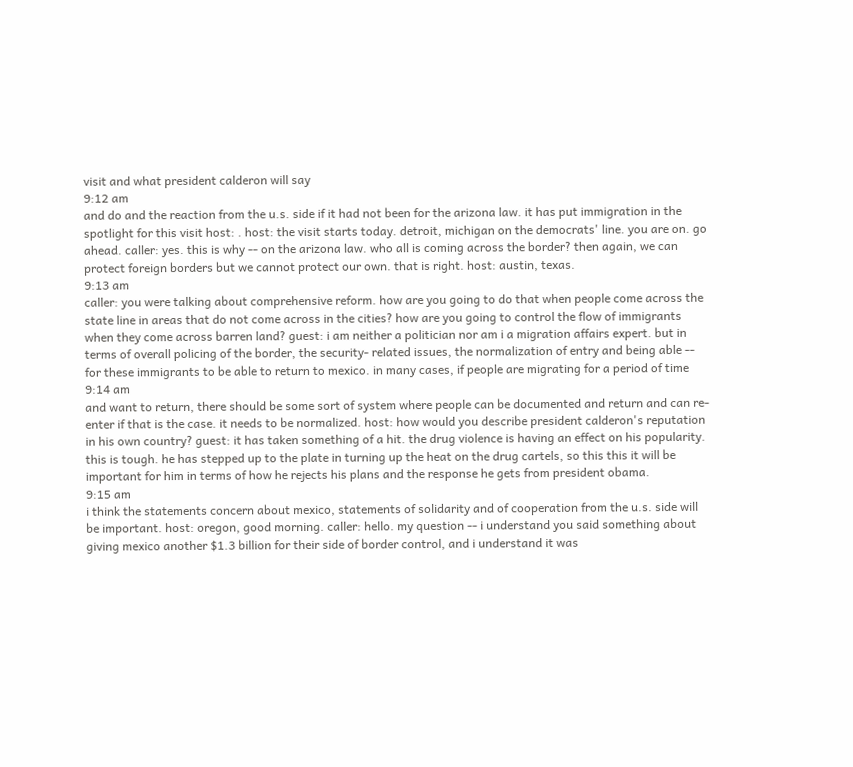visit and what president calderon will say
9:12 am
and do and the reaction from the u.s. side if it had not been for the arizona law. it has put immigration in the spotlight for this visit host: . host: the visit starts today. detroit, michigan on the democrats' line. you are on. go ahead. caller: yes. this is why -- on the arizona law. who all is coming across the border? then again, we can protect foreign borders but we cannot protect our own. that is right. host: austin, texas.
9:13 am
caller: you were talking about comprehensive reform. how are you going to do that when people come across the state line in areas that do not come across in the cities? how are you going to control the flow of immigrants when they come across barren land? guest: i am neither a politician nor am i a migration affairs expert. but in terms of overall policing of the border, the security- related issues, the normalization of entry and being able -- for these immigrants to be able to return to mexico. in many cases, if people are migrating for a period of time
9:14 am
and want to return, there should be some sort of system where people can be documented and return and can re-enter if that is the case. it needs to be normalized. host: how would you describe president calderon's reputation in his own country? guest: it has taken something of a hit. the drug violence is having an effect on his popularity. this is tough. he has stepped up to the plate in turning up the heat on the drug cartels, so this this it will be important for him in terms of how he rejects his plans and the response he gets from president obama.
9:15 am
i think the statements concern about mexico, statements of solidarity and of cooperation from the u.s. side will be important. host: oregon, good morning. caller: hello. my question -- i understand you said something about giving mexico another $1.3 billion for their side of border control, and i understand it was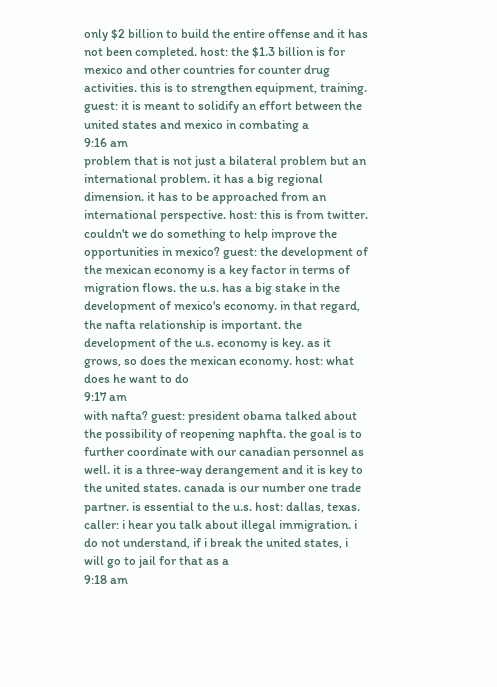only $2 billion to build the entire offense and it has not been completed. host: the $1.3 billion is for mexico and other countries for counter drug activities. this is to strengthen equipment, training. guest: it is meant to solidify an effort between the united states and mexico in combating a
9:16 am
problem that is not just a bilateral problem but an international problem. it has a big regional dimension. it has to be approached from an international perspective. host: this is from twitter. couldn't we do something to help improve the opportunities in mexico? guest: the development of the mexican economy is a key factor in terms of migration flows. the u.s. has a big stake in the development of mexico's economy. in that regard, the nafta relationship is important. the development of the u.s. economy is key. as it grows, so does the mexican economy. host: what does he want to do
9:17 am
with nafta? guest: president obama talked about the possibility of reopening naphfta. the goal is to further coordinate with our canadian personnel as well. it is a three-way derangement and it is key to the united states. canada is our number one trade partner. is essential to the u.s. host: dallas, texas. caller: i hear you talk about illegal immigration. i do not understand, if i break the united states, i will go to jail for that as a
9:18 am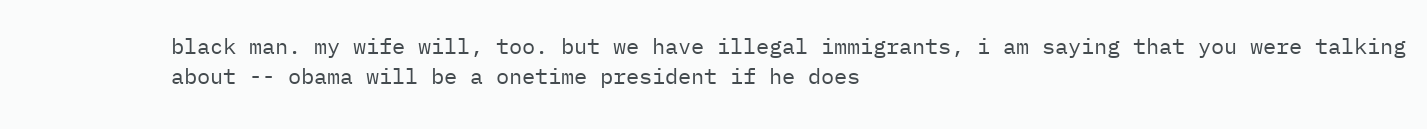black man. my wife will, too. but we have illegal immigrants, i am saying that you were talking about -- obama will be a onetime president if he does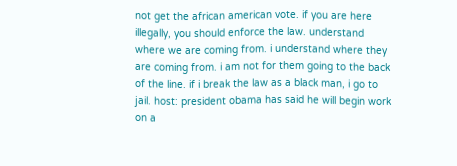not get the african american vote. if you are here illegally, you should enforce the law. understand where we are coming from. i understand where they are coming from. i am not for them going to the back of the line. if i break the law as a black man, i go to jail. host: president obama has said he will begin work on a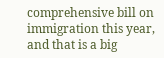comprehensive bill on immigration this year, and that is a big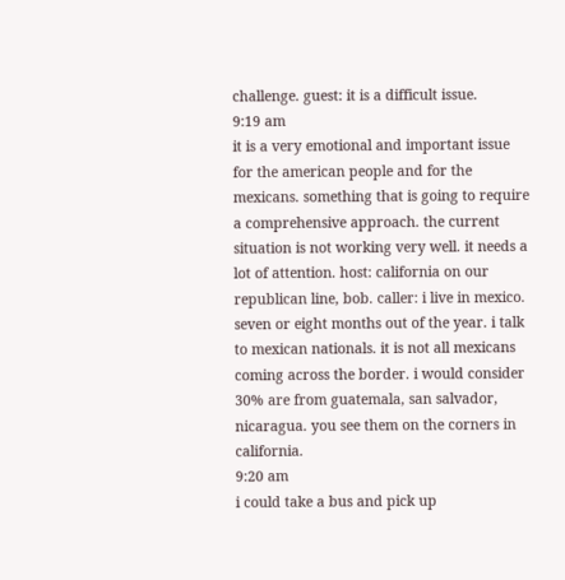challenge. guest: it is a difficult issue.
9:19 am
it is a very emotional and important issue for the american people and for the mexicans. something that is going to require a comprehensive approach. the current situation is not working very well. it needs a lot of attention. host: california on our republican line, bob. caller: i live in mexico. seven or eight months out of the year. i talk to mexican nationals. it is not all mexicans coming across the border. i would consider 30% are from guatemala, san salvador, nicaragua. you see them on the corners in california.
9:20 am
i could take a bus and pick up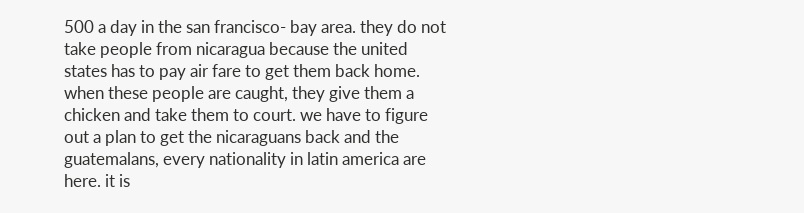500 a day in the san francisco- bay area. they do not take people from nicaragua because the united states has to pay air fare to get them back home. when these people are caught, they give them a chicken and take them to court. we have to figure out a plan to get the nicaraguans back and the guatemalans, every nationality in latin america are here. it is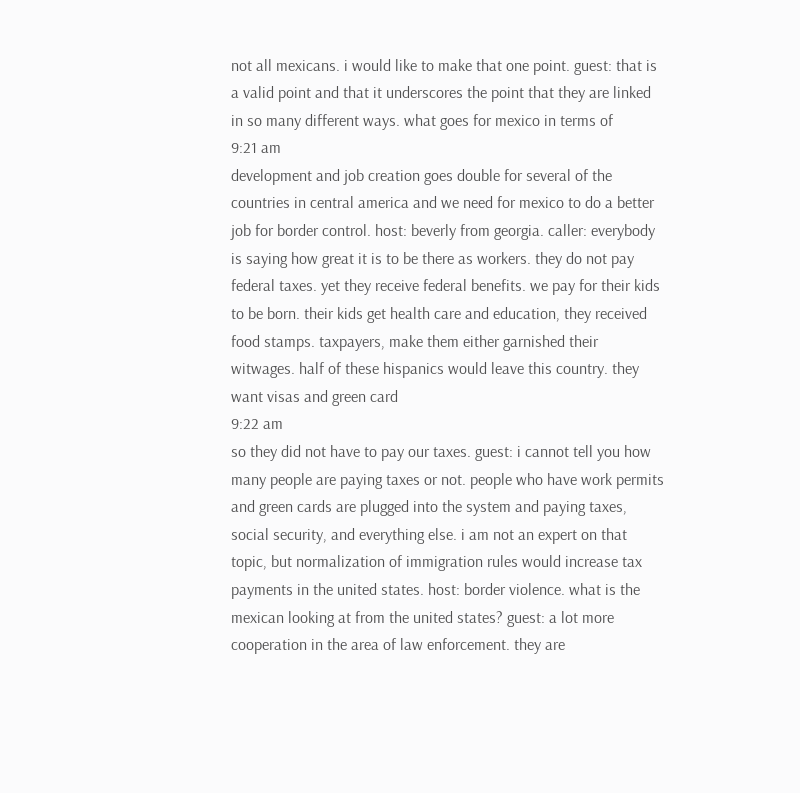not all mexicans. i would like to make that one point. guest: that is a valid point and that it underscores the point that they are linked in so many different ways. what goes for mexico in terms of
9:21 am
development and job creation goes double for several of the countries in central america and we need for mexico to do a better job for border control. host: beverly from georgia. caller: everybody is saying how great it is to be there as workers. they do not pay federal taxes. yet they receive federal benefits. we pay for their kids to be born. their kids get health care and education, they received food stamps. taxpayers, make them either garnished their witwages. half of these hispanics would leave this country. they want visas and green card
9:22 am
so they did not have to pay our taxes. guest: i cannot tell you how many people are paying taxes or not. people who have work permits and green cards are plugged into the system and paying taxes, social security, and everything else. i am not an expert on that topic, but normalization of immigration rules would increase tax payments in the united states. host: border violence. what is the mexican looking at from the united states? guest: a lot more cooperation in the area of law enforcement. they are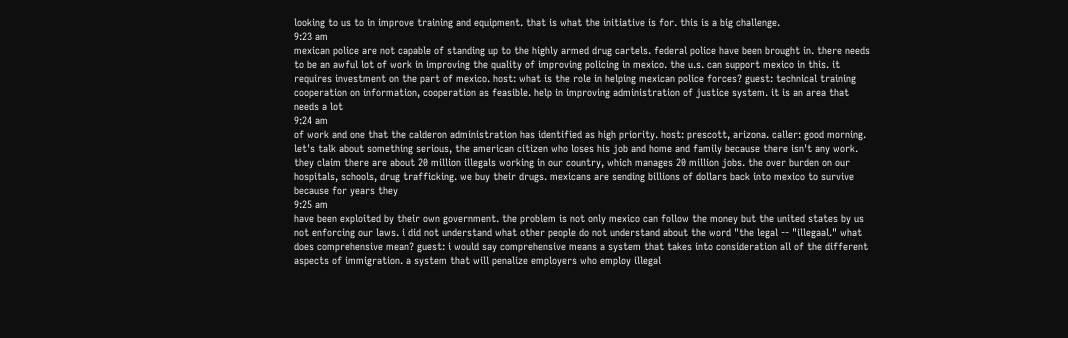looking to us to in improve training and equipment. that is what the initiative is for. this is a big challenge.
9:23 am
mexican police are not capable of standing up to the highly armed drug cartels. federal police have been brought in. there needs to be an awful lot of work in improving the quality of improving policing in mexico. the u.s. can support mexico in this. it requires investment on the part of mexico. host: what is the role in helping mexican police forces? guest: technical training cooperation on information, cooperation as feasible. help in improving administration of justice system. it is an area that needs a lot
9:24 am
of work and one that the calderon administration has identified as high priority. host: prescott, arizona. caller: good morning. let's talk about something serious, the american citizen who loses his job and home and family because there isn't any work. they claim there are about 20 million illegals working in our country, which manages 20 million jobs. the over burden on our hospitals, schools, drug trafficking. we buy their drugs. mexicans are sending billions of dollars back into mexico to survive because for years they
9:25 am
have been exploited by their own government. the problem is not only mexico can follow the money but the united states by us not enforcing our laws. i did not understand what other people do not understand about the word "the legal -- "illegaal." what does comprehensive mean? guest: i would say comprehensive means a system that takes into consideration all of the different aspects of immigration. a system that will penalize employers who employ illegal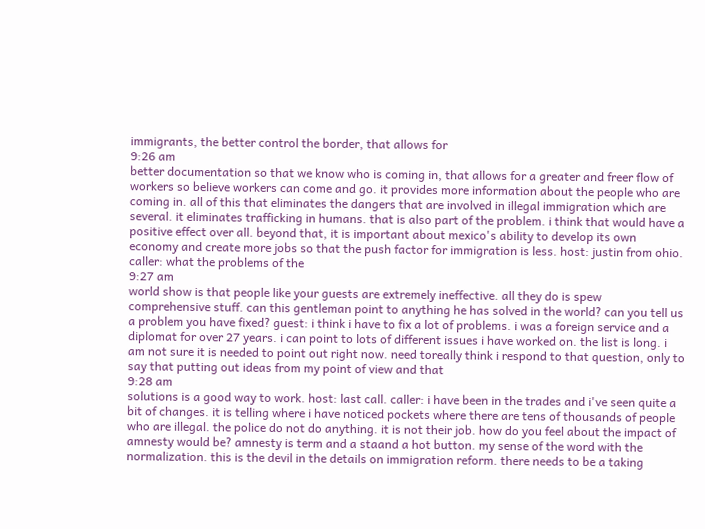immigrants, the better control the border, that allows for
9:26 am
better documentation so that we know who is coming in, that allows for a greater and freer flow of workers so believe workers can come and go. it provides more information about the people who are coming in. all of this that eliminates the dangers that are involved in illegal immigration which are several. it eliminates trafficking in humans. that is also part of the problem. i think that would have a positive effect over all. beyond that, it is important about mexico's ability to develop its own economy and create more jobs so that the push factor for immigration is less. host: justin from ohio. caller: what the problems of the
9:27 am
world show is that people like your guests are extremely ineffective. all they do is spew comprehensive stuff. can this gentleman point to anything he has solved in the world? can you tell us a problem you have fixed? guest: i think i have to fix a lot of problems. i was a foreign service and a diplomat for over 27 years. i can point to lots of different issues i have worked on. the list is long. i am not sure it is needed to point out right now. need toreally think i respond to that question, only to say that putting out ideas from my point of view and that
9:28 am
solutions is a good way to work. host: last call. caller: i have been in the trades and i've seen quite a bit of changes. it is telling where i have noticed pockets where there are tens of thousands of people who are illegal. the police do not do anything. it is not their job. how do you feel about the impact of amnesty would be? amnesty is term and a staand a hot button. my sense of the word with the normalization. this is the devil in the details on immigration reform. there needs to be a taking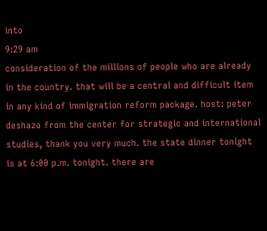into
9:29 am
consideration of the millions of people who are already in the country. that will be a central and difficult item in any kind of immigration reform package. host: peter deshazo from the center for strategic and international studies, thank you very much. the state dinner tonight is at 6:00 p.m. tonight. there are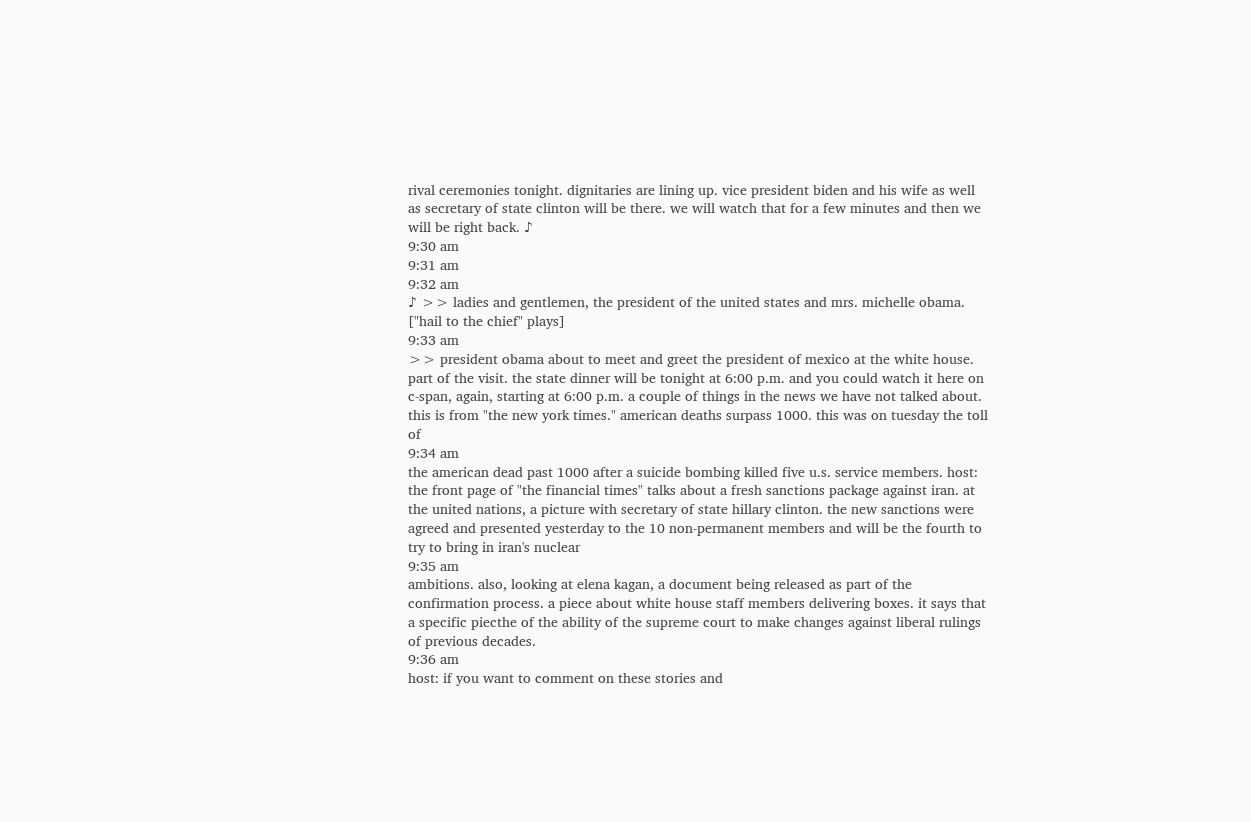rival ceremonies tonight. dignitaries are lining up. vice president biden and his wife as well as secretary of state clinton will be there. we will watch that for a few minutes and then we will be right back. ♪
9:30 am
9:31 am
9:32 am
♪ >> ladies and gentlemen, the president of the united states and mrs. michelle obama. ["hail to the chief" plays]
9:33 am
>> president obama about to meet and greet the president of mexico at the white house. part of the visit. the state dinner will be tonight at 6:00 p.m. and you could watch it here on c-span, again, starting at 6:00 p.m. a couple of things in the news we have not talked about. this is from "the new york times." american deaths surpass 1000. this was on tuesday the toll of
9:34 am
the american dead past 1000 after a suicide bombing killed five u.s. service members. host: the front page of "the financial times" talks about a fresh sanctions package against iran. at the united nations, a picture with secretary of state hillary clinton. the new sanctions were agreed and presented yesterday to the 10 non-permanent members and will be the fourth to try to bring in iran's nuclear
9:35 am
ambitions. also, looking at elena kagan, a document being released as part of the confirmation process. a piece about white house staff members delivering boxes. it says that a specific piecthe of the ability of the supreme court to make changes against liberal rulings of previous decades.
9:36 am
host: if you want to comment on these stories and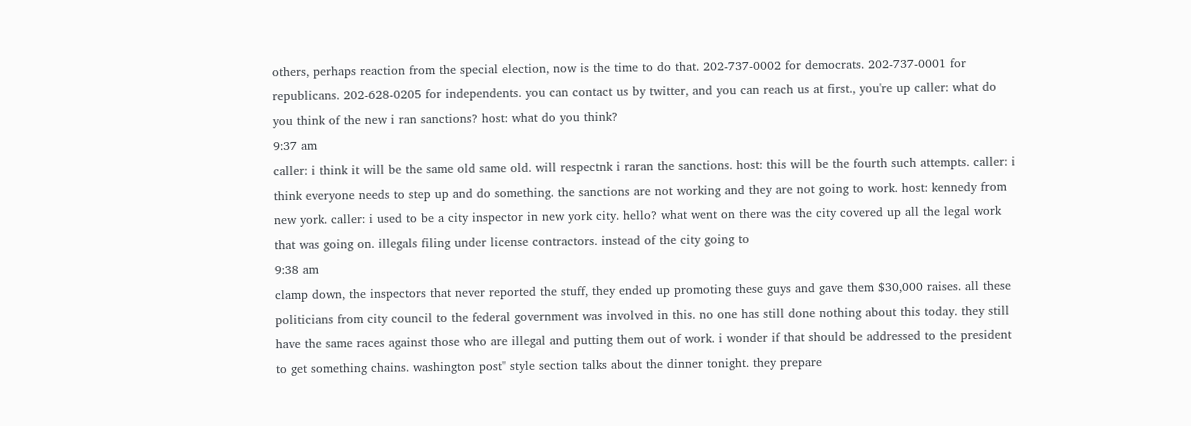others, perhaps reaction from the special election, now is the time to do that. 202-737-0002 for democrats. 202-737-0001 for republicans. 202-628-0205 for independents. you can contact us by twitter, and you can reach us at first., you're up caller: what do you think of the new i ran sanctions? host: what do you think?
9:37 am
caller: i think it will be the same old same old. will respectnk i raran the sanctions. host: this will be the fourth such attempts. caller: i think everyone needs to step up and do something. the sanctions are not working and they are not going to work. host: kennedy from new york. caller: i used to be a city inspector in new york city. hello? what went on there was the city covered up all the legal work that was going on. illegals filing under license contractors. instead of the city going to
9:38 am
clamp down, the inspectors that never reported the stuff, they ended up promoting these guys and gave them $30,000 raises. all these politicians from city council to the federal government was involved in this. no one has still done nothing about this today. they still have the same races against those who are illegal and putting them out of work. i wonder if that should be addressed to the president to get something chains. washington post" style section talks about the dinner tonight. they prepare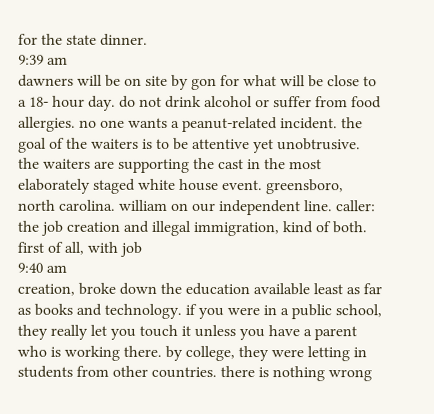for the state dinner.
9:39 am
dawners will be on site by gon for what will be close to a 18- hour day. do not drink alcohol or suffer from food allergies. no one wants a peanut-related incident. the goal of the waiters is to be attentive yet unobtrusive. the waiters are supporting the cast in the most elaborately staged white house event. greensboro, north carolina. william on our independent line. caller: the job creation and illegal immigration, kind of both. first of all, with job
9:40 am
creation, broke down the education available least as far as books and technology. if you were in a public school, they really let you touch it unless you have a parent who is working there. by college, they were letting in students from other countries. there is nothing wrong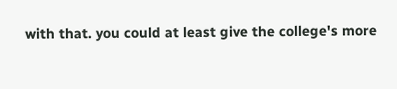with that. you could at least give the college's more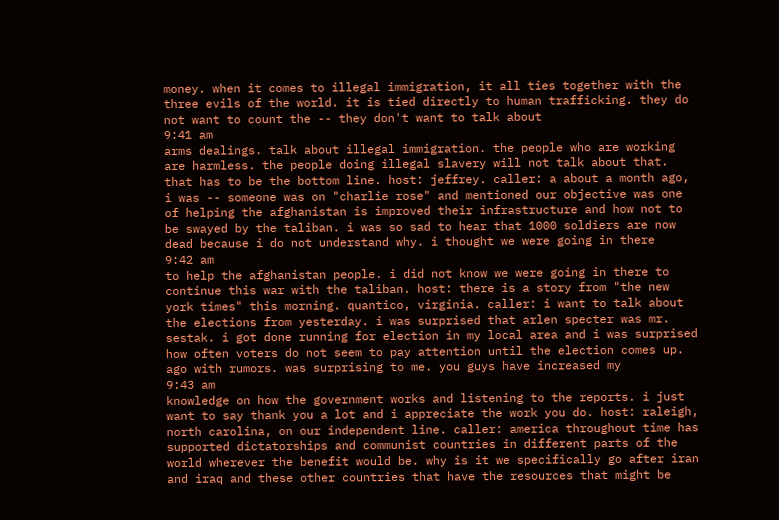money. when it comes to illegal immigration, it all ties together with the three evils of the world. it is tied directly to human trafficking. they do not want to count the -- they don't want to talk about
9:41 am
arms dealings. talk about illegal immigration. the people who are working are harmless. the people doing illegal slavery will not talk about that. that has to be the bottom line. host: jeffrey. caller: a about a month ago, i was -- someone was on "charlie rose" and mentioned our objective was one of helping the afghanistan is improved their infrastructure and how not to be swayed by the taliban. i was so sad to hear that 1000 soldiers are now dead because i do not understand why. i thought we were going in there
9:42 am
to help the afghanistan people. i did not know we were going in there to continue this war with the taliban. host: there is a story from "the new york times" this morning. quantico, virginia. caller: i want to talk about the elections from yesterday. i was surprised that arlen specter was mr. sestak. i got done running for election in my local area and i was surprised how often voters do not seem to pay attention until the election comes up. ago with rumors. was surprising to me. you guys have increased my
9:43 am
knowledge on how the government works and listening to the reports. i just want to say thank you a lot and i appreciate the work you do. host: raleigh, north carolina, on our independent line. caller: america throughout time has supported dictatorships and communist countries in different parts of the world wherever the benefit would be. why is it we specifically go after iran and iraq and these other countries that have the resources that might be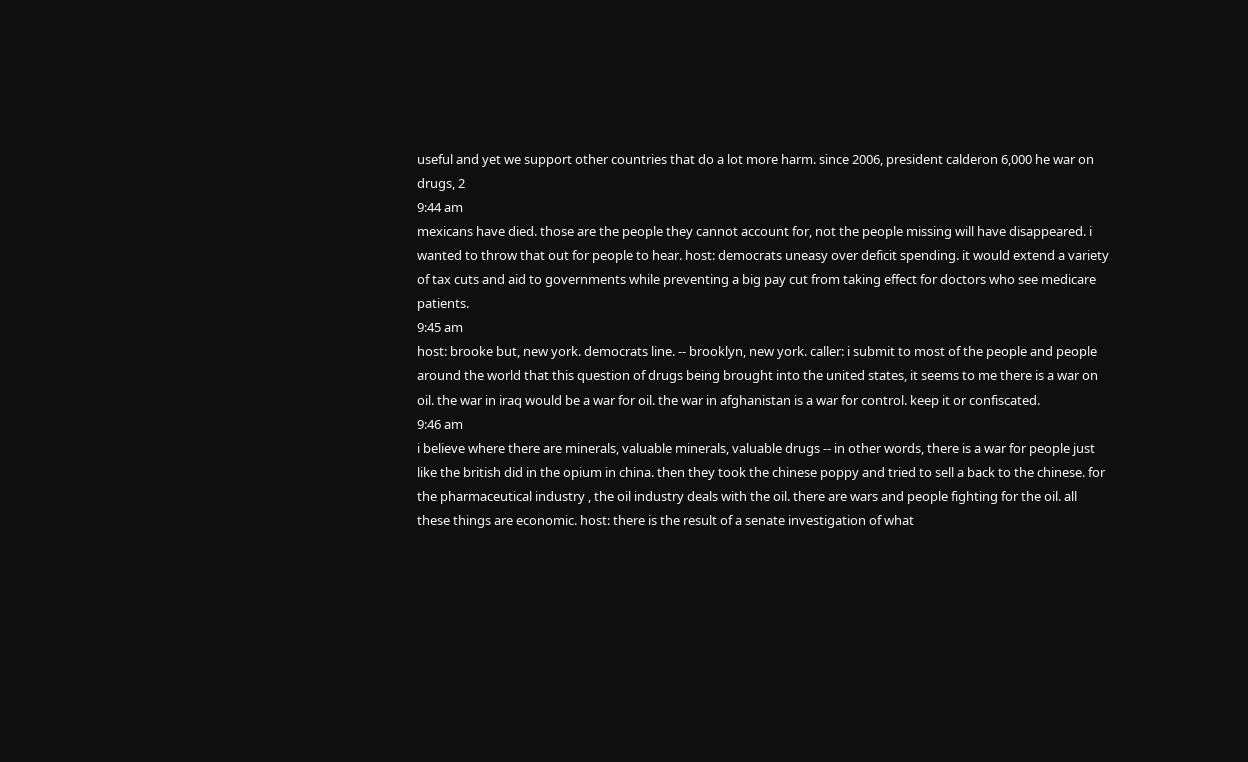useful and yet we support other countries that do a lot more harm. since 2006, president calderon 6,000 he war on drugs, 2
9:44 am
mexicans have died. those are the people they cannot account for, not the people missing will have disappeared. i wanted to throw that out for people to hear. host: democrats uneasy over deficit spending. it would extend a variety of tax cuts and aid to governments while preventing a big pay cut from taking effect for doctors who see medicare patients.
9:45 am
host: brooke but, new york. democrats line. -- brooklyn, new york. caller: i submit to most of the people and people around the world that this question of drugs being brought into the united states, it seems to me there is a war on oil. the war in iraq would be a war for oil. the war in afghanistan is a war for control. keep it or confiscated.
9:46 am
i believe where there are minerals, valuable minerals, valuable drugs -- in other words, there is a war for people just like the british did in the opium in china. then they took the chinese poppy and tried to sell a back to the chinese. for the pharmaceutical industry , the oil industry deals with the oil. there are wars and people fighting for the oil. all these things are economic. host: there is the result of a senate investigation of what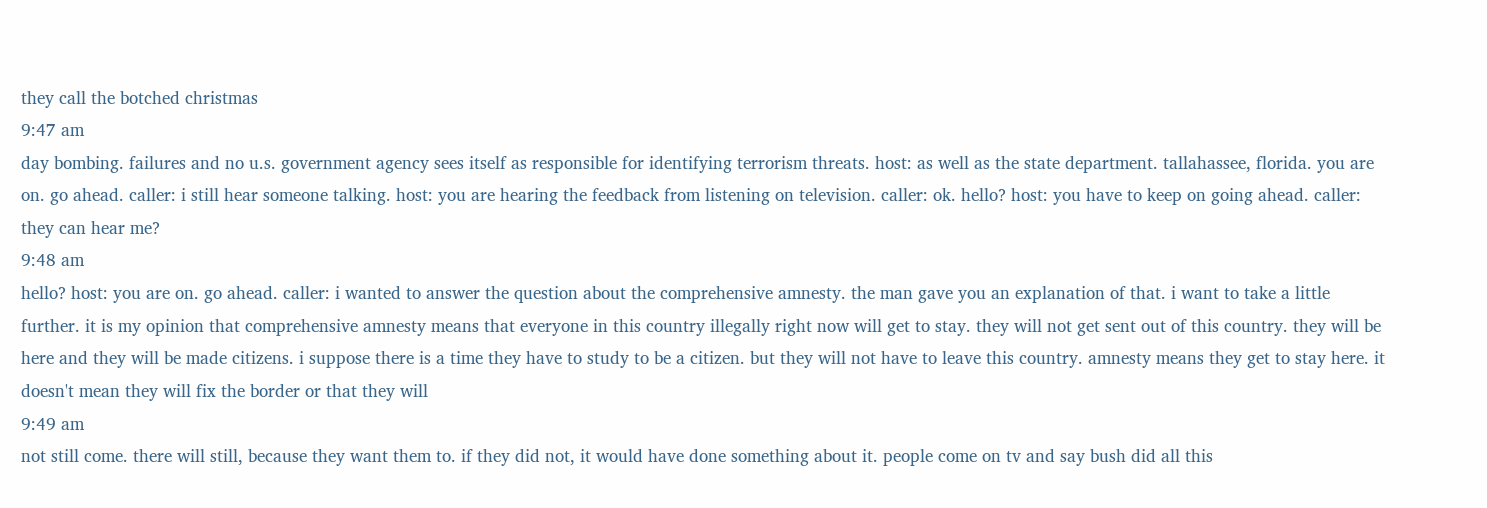they call the botched christmas
9:47 am
day bombing. failures and no u.s. government agency sees itself as responsible for identifying terrorism threats. host: as well as the state department. tallahassee, florida. you are on. go ahead. caller: i still hear someone talking. host: you are hearing the feedback from listening on television. caller: ok. hello? host: you have to keep on going ahead. caller: they can hear me?
9:48 am
hello? host: you are on. go ahead. caller: i wanted to answer the question about the comprehensive amnesty. the man gave you an explanation of that. i want to take a little further. it is my opinion that comprehensive amnesty means that everyone in this country illegally right now will get to stay. they will not get sent out of this country. they will be here and they will be made citizens. i suppose there is a time they have to study to be a citizen. but they will not have to leave this country. amnesty means they get to stay here. it doesn't mean they will fix the border or that they will
9:49 am
not still come. there will still, because they want them to. if they did not, it would have done something about it. people come on tv and say bush did all this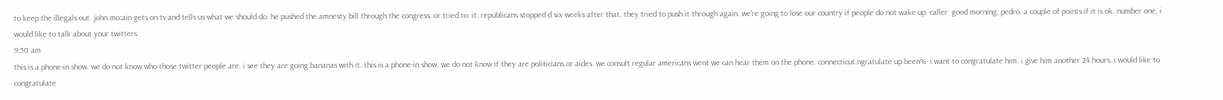to keep the illegals out. john mccain gets on tv and tells us what we should do. he pushed the amnesty bill through the congress, or tried to. it. republicans stopped d six weeks after that, they tried to push it through again. we're going to lose our country if people do not wake up. caller: good morning, pedro. a couple of points if it is ok. number one, i would like to talk about your twitters.
9:50 am
this is a phone-in show. we do not know who those twitter people are. i see they are going bananas with it. this is a phone-in show. we do not know if they are politicians or aides. we consult regular americans went we can hear them on the phone. connecticut.ngratulate up been%- i want to congratulate him. i give him another 24 hours. i would like to congratulate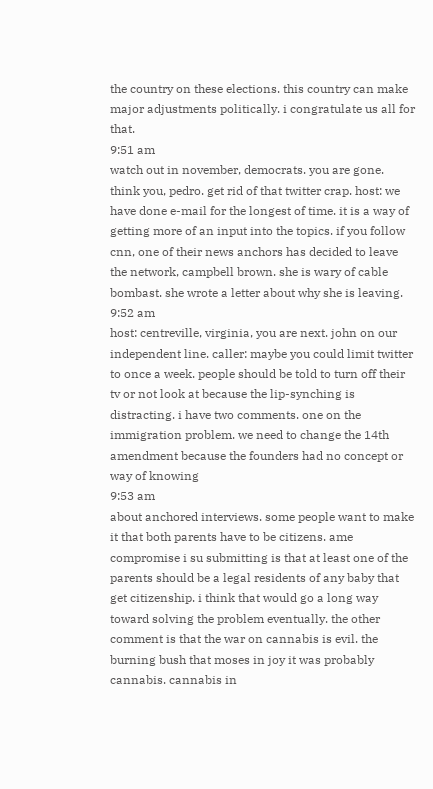the country on these elections. this country can make major adjustments politically. i congratulate us all for that.
9:51 am
watch out in november, democrats. you are gone. think you, pedro. get rid of that twitter crap. host: we have done e-mail for the longest of time. it is a way of getting more of an input into the topics. if you follow cnn, one of their news anchors has decided to leave the network, campbell brown. she is wary of cable bombast. she wrote a letter about why she is leaving.
9:52 am
host: centreville, virginia, you are next. john on our independent line. caller: maybe you could limit twitter to once a week. people should be told to turn off their tv or not look at because the lip-synching is distracting. i have two comments. one on the immigration problem. we need to change the 14th amendment because the founders had no concept or way of knowing
9:53 am
about anchored interviews. some people want to make it that both parents have to be citizens. ame compromise i su submitting is that at least one of the parents should be a legal residents of any baby that get citizenship. i think that would go a long way toward solving the problem eventually. the other comment is that the war on cannabis is evil. the burning bush that moses in joy it was probably cannabis. cannabis in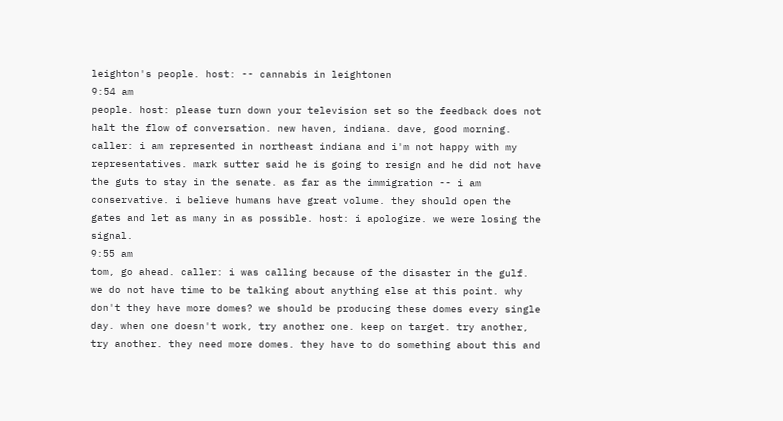leighton's people. host: -- cannabis in leightonen
9:54 am
people. host: please turn down your television set so the feedback does not halt the flow of conversation. new haven, indiana. dave, good morning. caller: i am represented in northeast indiana and i'm not happy with my representatives. mark sutter said he is going to resign and he did not have the guts to stay in the senate. as far as the immigration -- i am conservative. i believe humans have great volume. they should open the gates and let as many in as possible. host: i apologize. we were losing the signal.
9:55 am
tom, go ahead. caller: i was calling because of the disaster in the gulf. we do not have time to be talking about anything else at this point. why don't they have more domes? we should be producing these domes every single day. when one doesn't work, try another one. keep on target. try another, try another. they need more domes. they have to do something about this and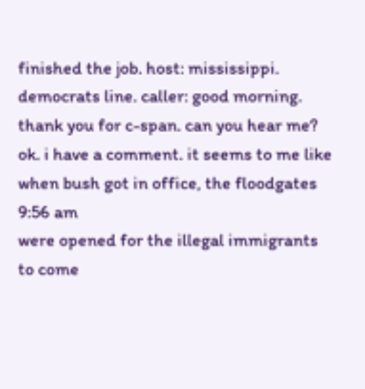finished the job. host: mississippi. democrats line. caller: good morning. thank you for c-span. can you hear me? ok. i have a comment. it seems to me like when bush got in office, the floodgates
9:56 am
were opened for the illegal immigrants to come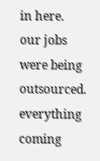in here. our jobs were being outsourced. everything coming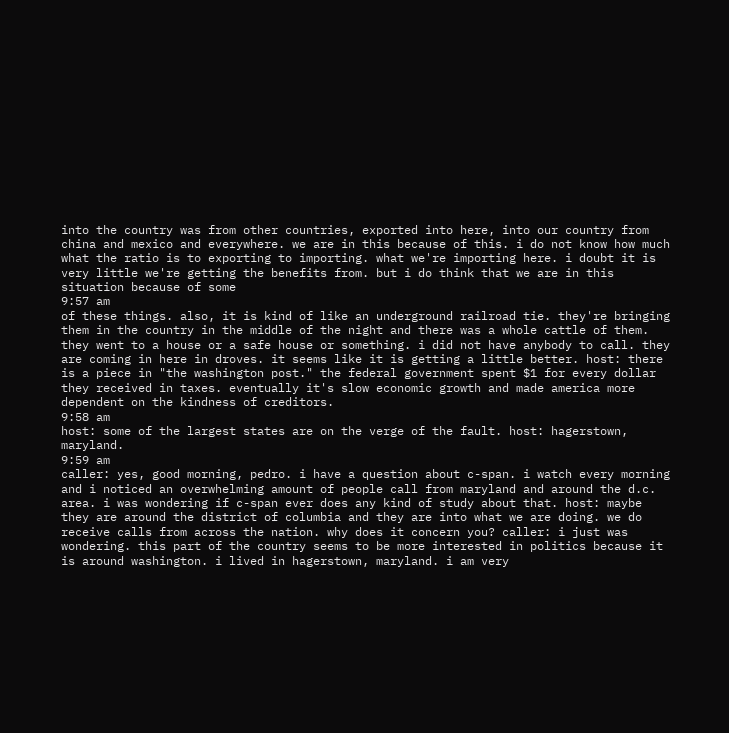into the country was from other countries, exported into here, into our country from china and mexico and everywhere. we are in this because of this. i do not know how much what the ratio is to exporting to importing. what we're importing here. i doubt it is very little we're getting the benefits from. but i do think that we are in this situation because of some
9:57 am
of these things. also, it is kind of like an underground railroad tie. they're bringing them in the country in the middle of the night and there was a whole cattle of them. they went to a house or a safe house or something. i did not have anybody to call. they are coming in here in droves. it seems like it is getting a little better. host: there is a piece in "the washington post." the federal government spent $1 for every dollar they received in taxes. eventually it's slow economic growth and made america more dependent on the kindness of creditors.
9:58 am
host: some of the largest states are on the verge of the fault. host: hagerstown, maryland.
9:59 am
caller: yes, good morning, pedro. i have a question about c-span. i watch every morning and i noticed an overwhelming amount of people call from maryland and around the d.c. area. i was wondering if c-span ever does any kind of study about that. host: maybe they are around the district of columbia and they are into what we are doing. we do receive calls from across the nation. why does it concern you? caller: i just was wondering. this part of the country seems to be more interested in politics because it is around washington. i lived in hagerstown, maryland. i am very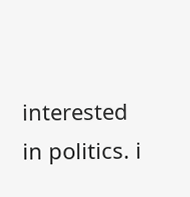interested in politics. i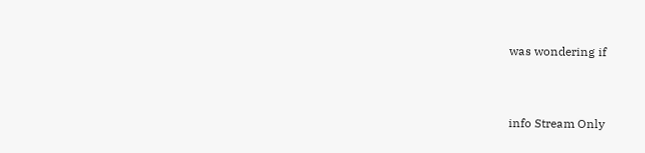was wondering if


info Stream Only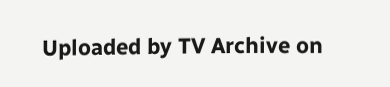Uploaded by TV Archive on